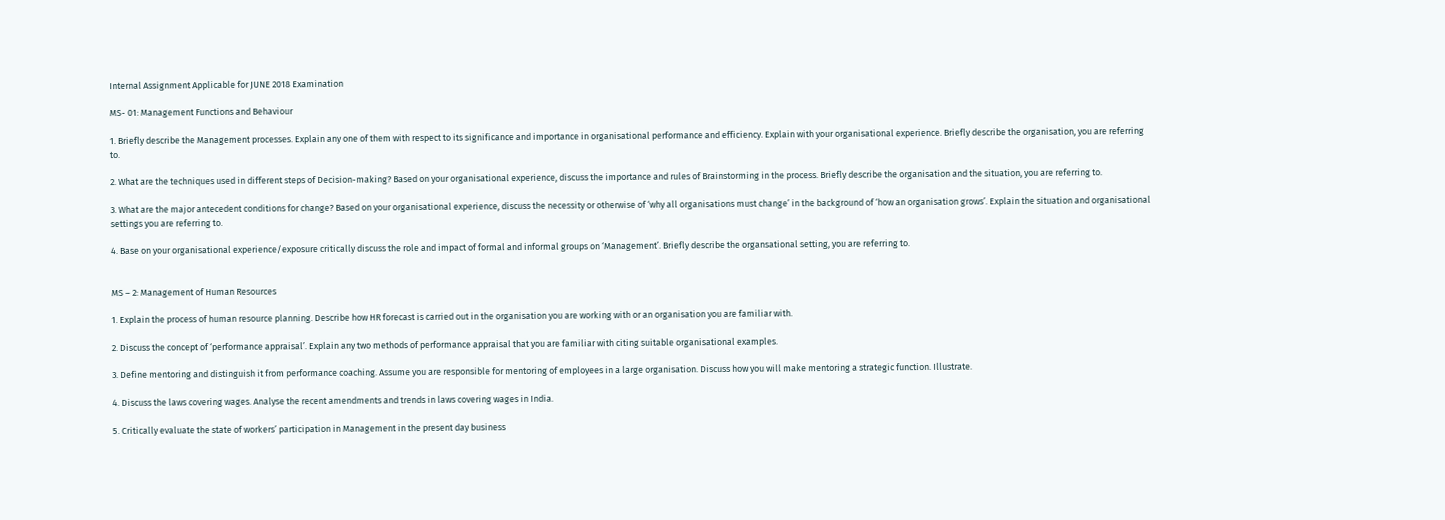Internal Assignment Applicable for JUNE 2018 Examination

MS- 01: Management Functions and Behaviour

1. Briefly describe the Management processes. Explain any one of them with respect to its significance and importance in organisational performance and efficiency. Explain with your organisational experience. Briefly describe the organisation, you are referring to.

2. What are the techniques used in different steps of Decision-making? Based on your organisational experience, discuss the importance and rules of Brainstorming in the process. Briefly describe the organisation and the situation, you are referring to.

3. What are the major antecedent conditions for change? Based on your organisational experience, discuss the necessity or otherwise of ‘why all organisations must change’ in the background of ‘how an organisation grows’. Explain the situation and organisational settings you are referring to.

4. Base on your organisational experience/exposure critically discuss the role and impact of formal and informal groups on ‘Management’. Briefly describe the organsational setting, you are referring to.


MS – 2: Management of Human Resources

1. Explain the process of human resource planning. Describe how HR forecast is carried out in the organisation you are working with or an organisation you are familiar with.

2. Discuss the concept of ‘performance appraisal’. Explain any two methods of performance appraisal that you are familiar with citing suitable organisational examples.

3. Define mentoring and distinguish it from performance coaching. Assume you are responsible for mentoring of employees in a large organisation. Discuss how you will make mentoring a strategic function. Illustrate.

4. Discuss the laws covering wages. Analyse the recent amendments and trends in laws covering wages in India.

5. Critically evaluate the state of workers’ participation in Management in the present day business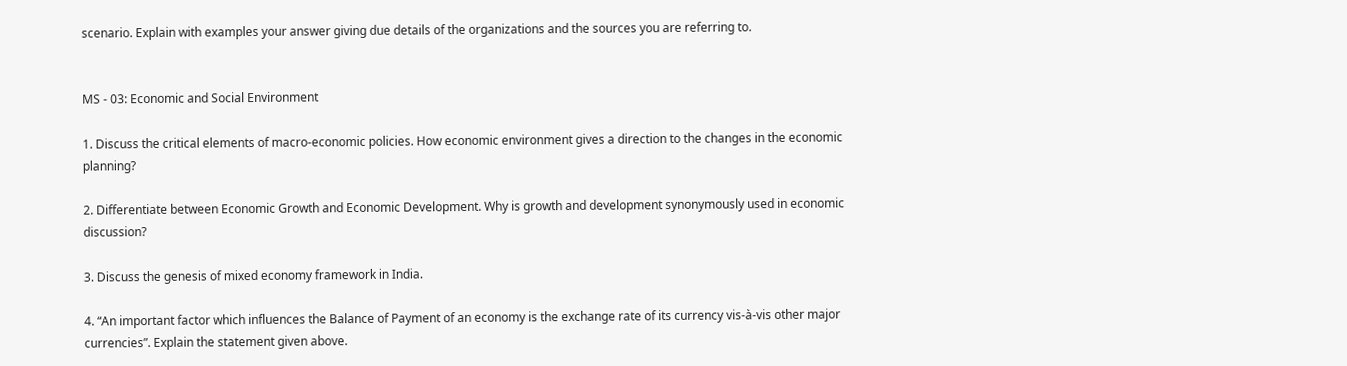scenario. Explain with examples your answer giving due details of the organizations and the sources you are referring to.


MS - 03: Economic and Social Environment

1. Discuss the critical elements of macro-economic policies. How economic environment gives a direction to the changes in the economic planning?

2. Differentiate between Economic Growth and Economic Development. Why is growth and development synonymously used in economic discussion?

3. Discuss the genesis of mixed economy framework in India.

4. “An important factor which influences the Balance of Payment of an economy is the exchange rate of its currency vis-à-vis other major currencies”. Explain the statement given above.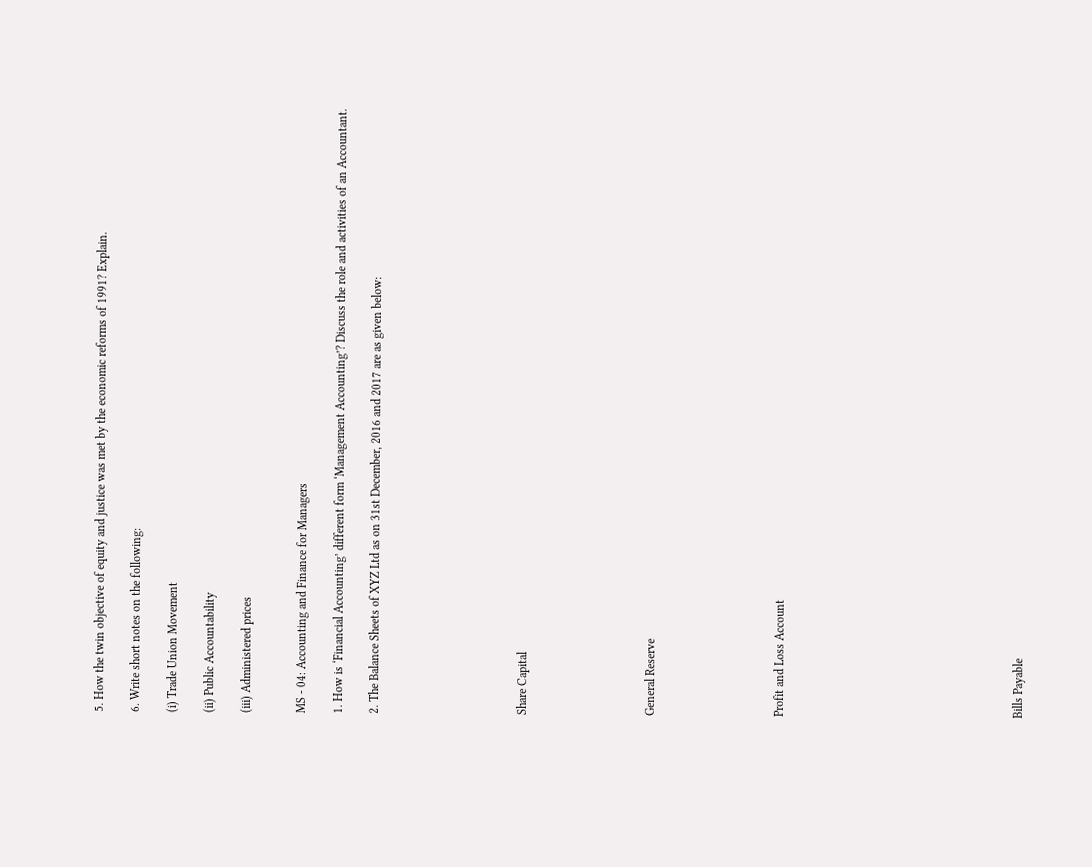5. How the twin objective of equity and justice was met by the economic reforms of 1991? Explain.

6. Write short notes on the following:

(i) Trade Union Movement

(ii) Public Accountability

(iii) Administered prices


MS - 04: Accounting and Finance for Managers

1. How is ‘Financial Accounting’ different form ‘Management Accounting’? Discuss the role and activities of an Accountant.

2. The Balance Sheets of XYZ Ltd as on 31st December, 2016 and 2017 are as given below:







Share Capital






General Reserve






Profit and Loss Account












Bills Payable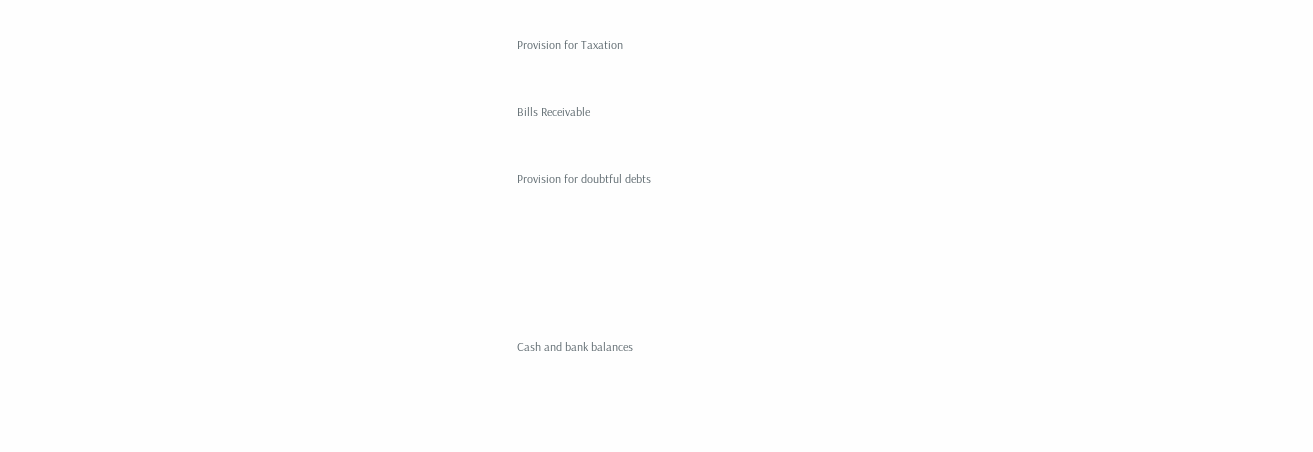Provision for Taxation



Bills Receivable



Provision for doubtful debts









Cash and bank balances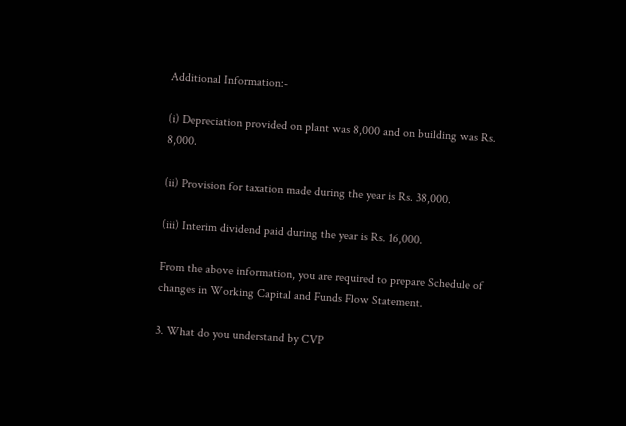Additional Information:-

(i) Depreciation provided on plant was 8,000 and on building was Rs. 8,000.

(ii) Provision for taxation made during the year is Rs. 38,000.

(iii) Interim dividend paid during the year is Rs. 16,000.

From the above information, you are required to prepare Schedule of changes in Working Capital and Funds Flow Statement.

3. What do you understand by CVP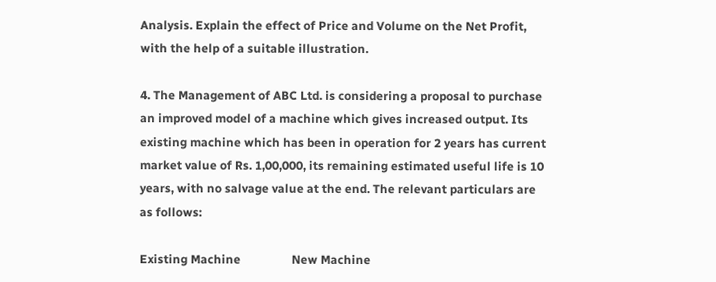Analysis. Explain the effect of Price and Volume on the Net Profit, with the help of a suitable illustration.

4. The Management of ABC Ltd. is considering a proposal to purchase an improved model of a machine which gives increased output. Its existing machine which has been in operation for 2 years has current market value of Rs. 1,00,000, its remaining estimated useful life is 10 years, with no salvage value at the end. The relevant particulars are as follows:

Existing Machine                 New Machine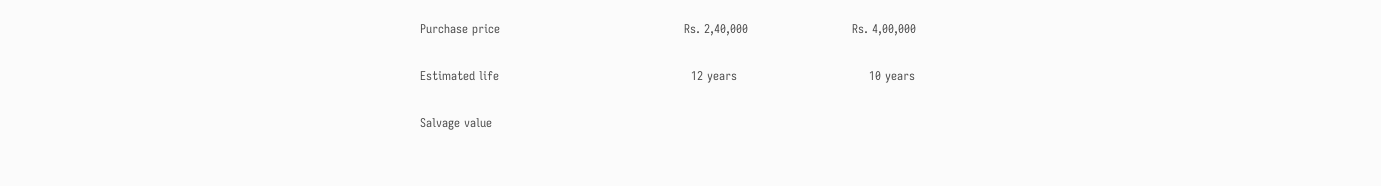Purchase price                                              Rs. 2,40,000                          Rs. 4,00,000

Estimated life                                                12 years                                 10 years

Salvage value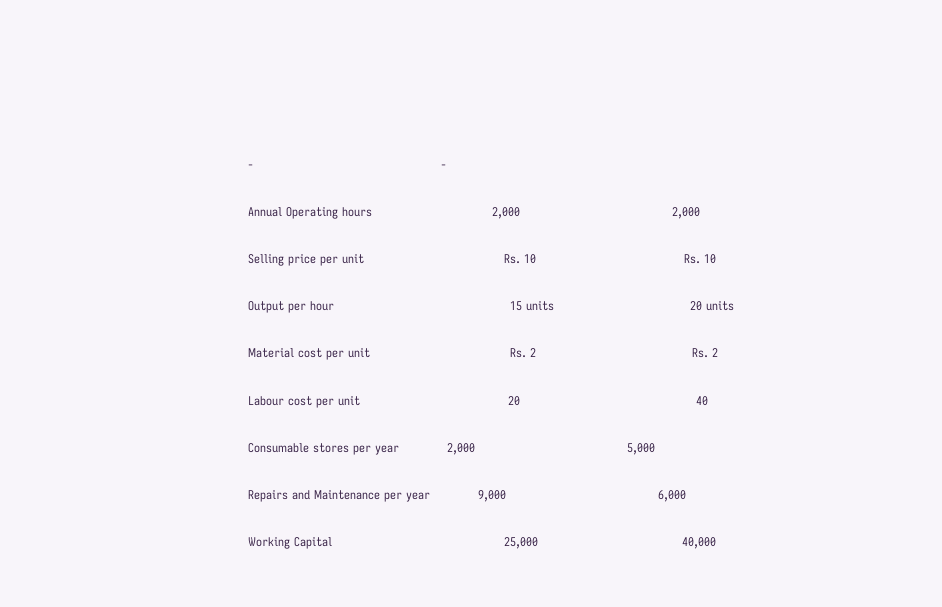-                                               -

Annual Operating hours                              2,000                                      2,000

Selling price per unit                                   Rs. 10                                     Rs. 10

Output per hour                                            15 units                                  20 units

Material cost per unit                                   Rs. 2                                       Rs. 2

Labour cost per unit                                     20                                            40

Consumable stores per year            2,000                                      5,000

Repairs and Maintenance per year            9,000                                      6,000

Working Capital                                           25,000                                    40,000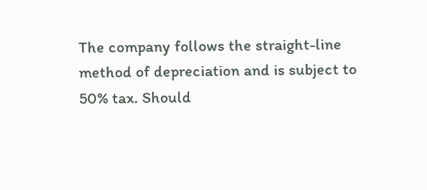The company follows the straight-line method of depreciation and is subject to 50% tax. Should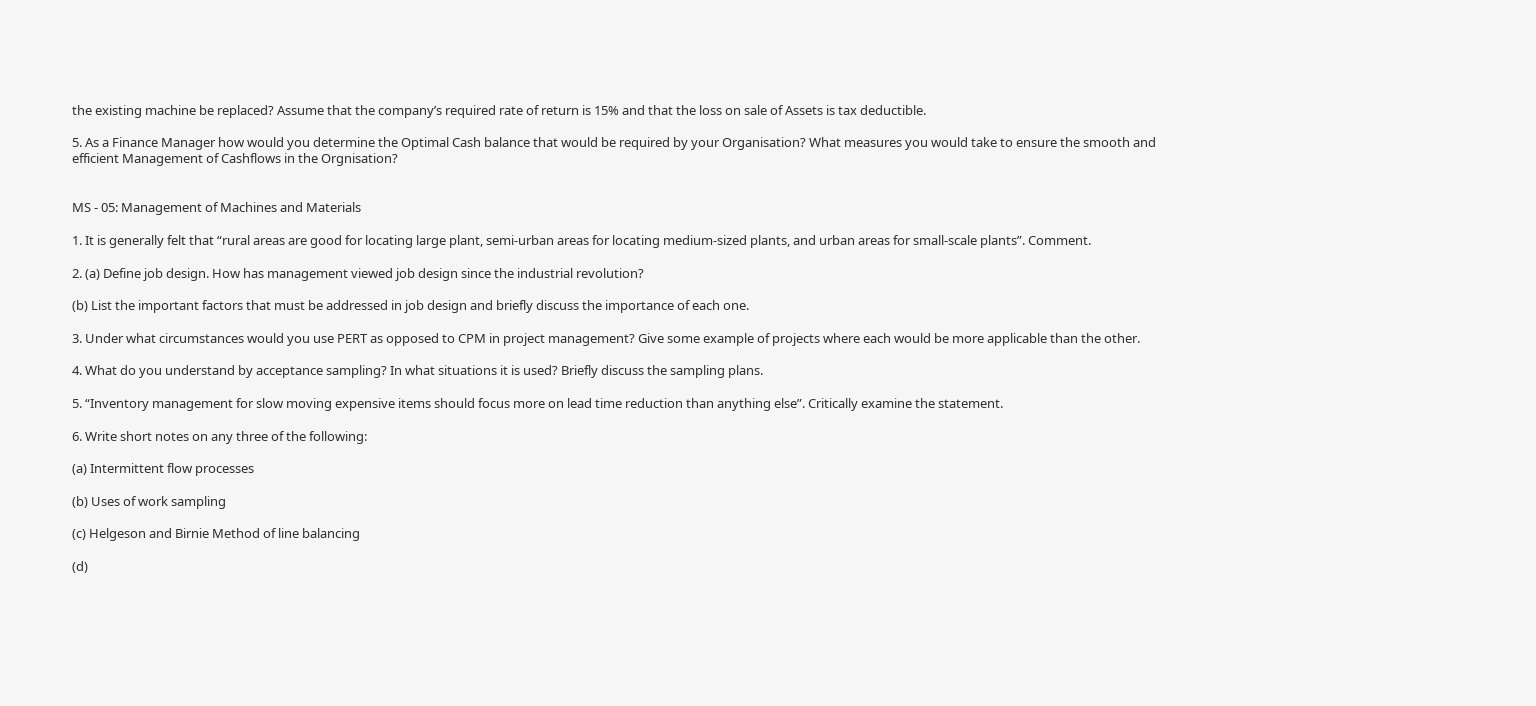the existing machine be replaced? Assume that the company’s required rate of return is 15% and that the loss on sale of Assets is tax deductible.

5. As a Finance Manager how would you determine the Optimal Cash balance that would be required by your Organisation? What measures you would take to ensure the smooth and efficient Management of Cashflows in the Orgnisation?


MS - 05: Management of Machines and Materials

1. It is generally felt that “rural areas are good for locating large plant, semi-urban areas for locating medium-sized plants, and urban areas for small-scale plants”. Comment.

2. (a) Define job design. How has management viewed job design since the industrial revolution?

(b) List the important factors that must be addressed in job design and briefly discuss the importance of each one.

3. Under what circumstances would you use PERT as opposed to CPM in project management? Give some example of projects where each would be more applicable than the other.

4. What do you understand by acceptance sampling? In what situations it is used? Briefly discuss the sampling plans.

5. “Inventory management for slow moving expensive items should focus more on lead time reduction than anything else”. Critically examine the statement.

6. Write short notes on any three of the following:

(a) Intermittent flow processes

(b) Uses of work sampling

(c) Helgeson and Birnie Method of line balancing

(d)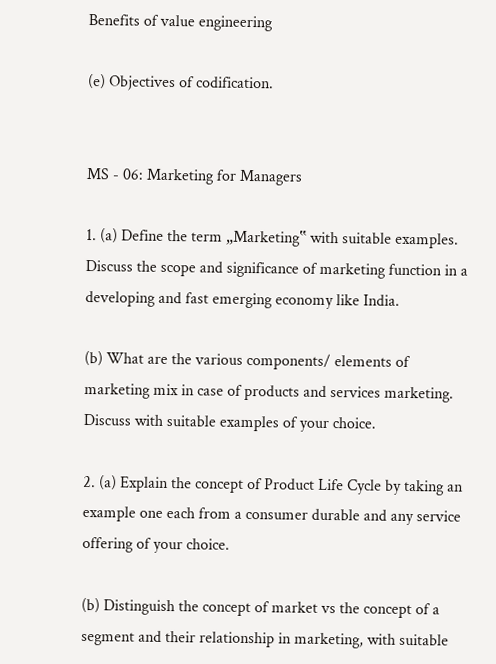Benefits of value engineering

(e) Objectives of codification.


MS - 06: Marketing for Managers

1. (a) Define the term „Marketing‟ with suitable examples. Discuss the scope and significance of marketing function in a developing and fast emerging economy like India.

(b) What are the various components/ elements of marketing mix in case of products and services marketing. Discuss with suitable examples of your choice.

2. (a) Explain the concept of Product Life Cycle by taking an example one each from a consumer durable and any service offering of your choice.

(b) Distinguish the concept of market vs the concept of a segment and their relationship in marketing, with suitable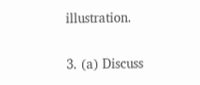illustration.

3. (a) Discuss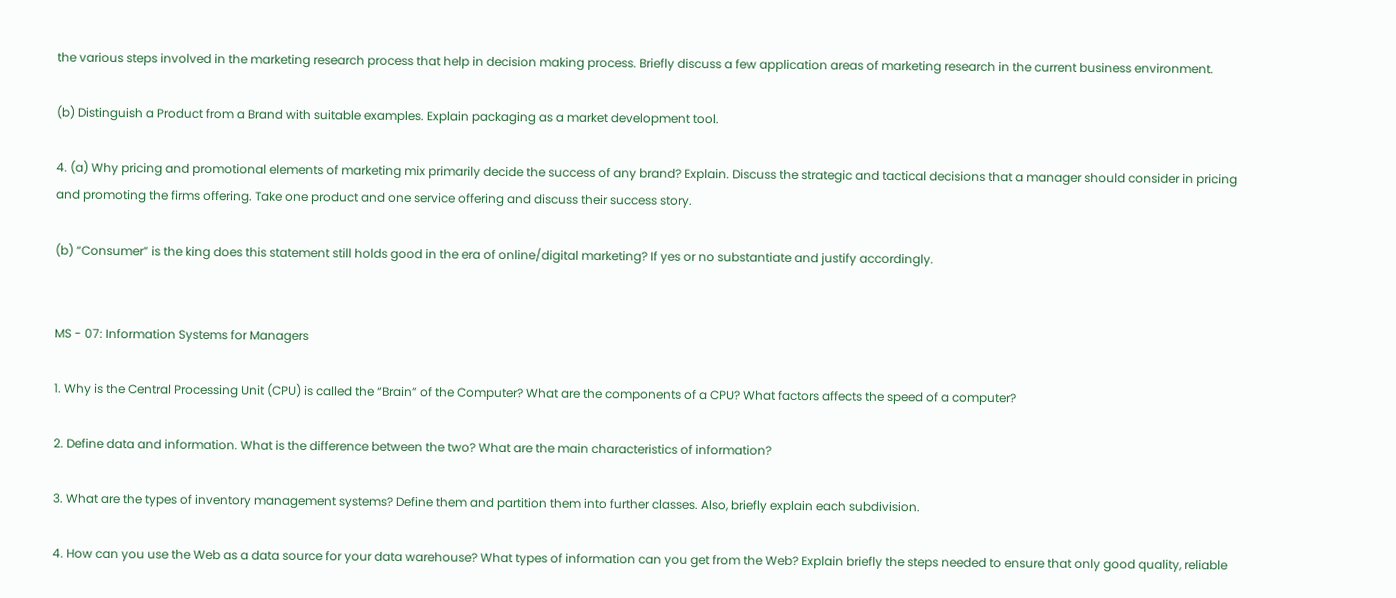the various steps involved in the marketing research process that help in decision making process. Briefly discuss a few application areas of marketing research in the current business environment.

(b) Distinguish a Product from a Brand with suitable examples. Explain packaging as a market development tool.

4. (a) Why pricing and promotional elements of marketing mix primarily decide the success of any brand? Explain. Discuss the strategic and tactical decisions that a manager should consider in pricing and promoting the firms offering. Take one product and one service offering and discuss their success story.

(b) “Consumer” is the king does this statement still holds good in the era of online/digital marketing? If yes or no substantiate and justify accordingly.


MS - 07: Information Systems for Managers

1. Why is the Central Processing Unit (CPU) is called the “Brain” of the Computer? What are the components of a CPU? What factors affects the speed of a computer?

2. Define data and information. What is the difference between the two? What are the main characteristics of information?

3. What are the types of inventory management systems? Define them and partition them into further classes. Also, briefly explain each subdivision.

4. How can you use the Web as a data source for your data warehouse? What types of information can you get from the Web? Explain briefly the steps needed to ensure that only good quality, reliable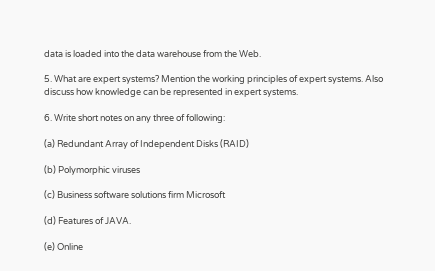data is loaded into the data warehouse from the Web.

5. What are expert systems? Mention the working principles of expert systems. Also discuss how knowledge can be represented in expert systems.

6. Write short notes on any three of following:

(a) Redundant Array of Independent Disks (RAID)

(b) Polymorphic viruses

(c) Business software solutions firm Microsoft

(d) Features of JAVA.

(e) Online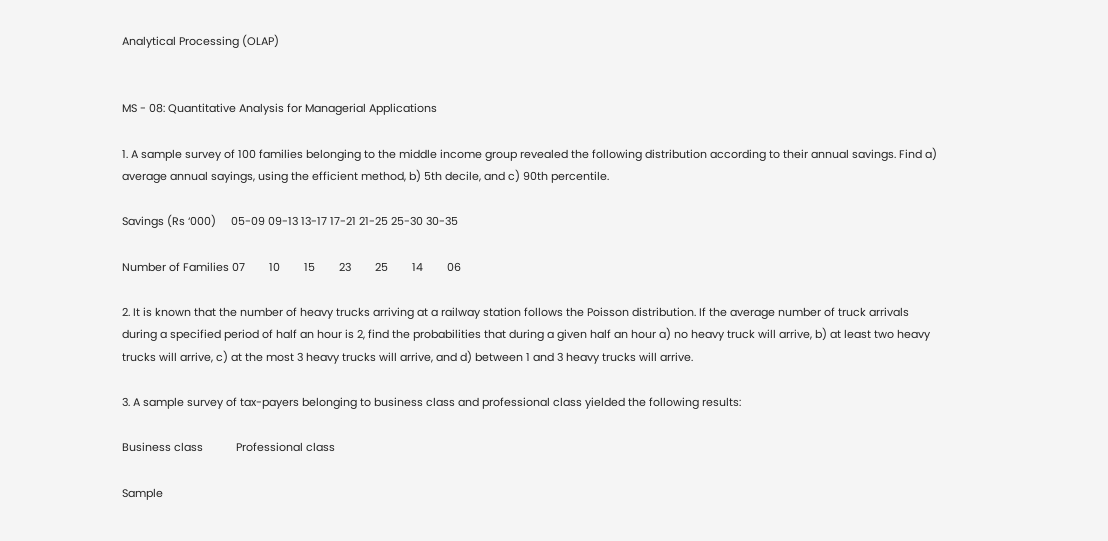Analytical Processing (OLAP)


MS - 08: Quantitative Analysis for Managerial Applications

1. A sample survey of 100 families belonging to the middle income group revealed the following distribution according to their annual savings. Find a) average annual sayings, using the efficient method, b) 5th decile, and c) 90th percentile.

Savings (Rs ‘000)     05-09 09-13 13-17 17-21 21-25 25-30 30-35

Number of Families 07        10        15        23        25        14        06

2. It is known that the number of heavy trucks arriving at a railway station follows the Poisson distribution. If the average number of truck arrivals during a specified period of half an hour is 2, find the probabilities that during a given half an hour a) no heavy truck will arrive, b) at least two heavy trucks will arrive, c) at the most 3 heavy trucks will arrive, and d) between 1 and 3 heavy trucks will arrive.

3. A sample survey of tax-payers belonging to business class and professional class yielded the following results:

Business class           Professional class

Sample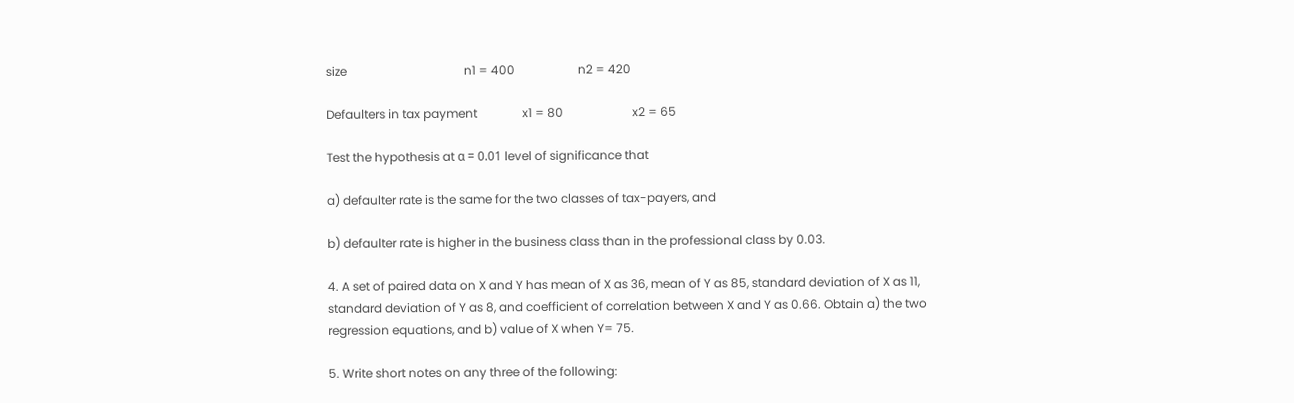size                                       n1 = 400                     n2 = 420

Defaulters in tax payment               x1 = 80                       x2 = 65

Test the hypothesis at α = 0.01 level of significance that

a) defaulter rate is the same for the two classes of tax-payers, and

b) defaulter rate is higher in the business class than in the professional class by 0.03.

4. A set of paired data on X and Y has mean of X as 36, mean of Y as 85, standard deviation of X as 11, standard deviation of Y as 8, and coefficient of correlation between X and Y as 0.66. Obtain a) the two regression equations, and b) value of X when Y= 75.

5. Write short notes on any three of the following: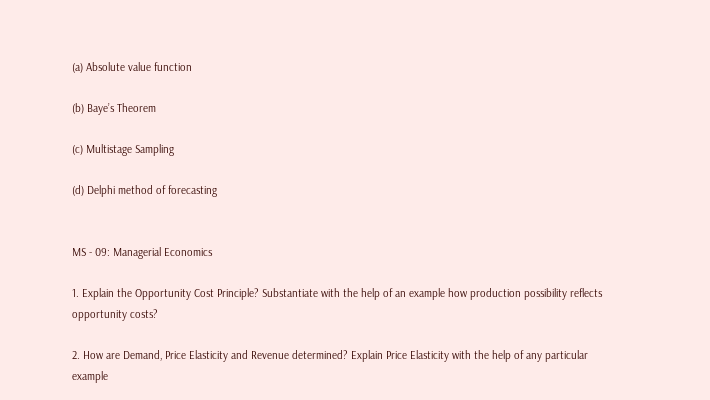(a) Absolute value function

(b) Baye’s Theorem

(c) Multistage Sampling

(d) Delphi method of forecasting


MS - 09: Managerial Economics

1. Explain the Opportunity Cost Principle? Substantiate with the help of an example how production possibility reflects opportunity costs?

2. How are Demand, Price Elasticity and Revenue determined? Explain Price Elasticity with the help of any particular example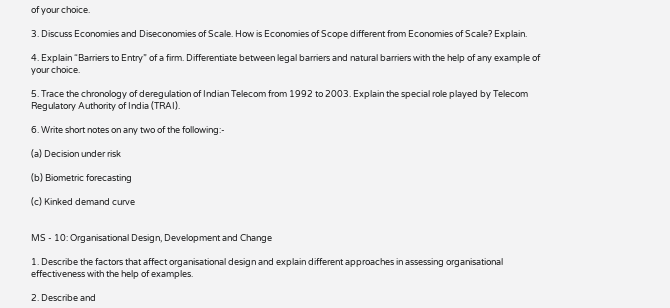of your choice.

3. Discuss Economies and Diseconomies of Scale. How is Economies of Scope different from Economies of Scale? Explain.

4. Explain “Barriers to Entry” of a firm. Differentiate between legal barriers and natural barriers with the help of any example of your choice.

5. Trace the chronology of deregulation of Indian Telecom from 1992 to 2003. Explain the special role played by Telecom Regulatory Authority of India (TRAI).

6. Write short notes on any two of the following:-

(a) Decision under risk

(b) Biometric forecasting

(c) Kinked demand curve


MS - 10: Organisational Design, Development and Change

1. Describe the factors that affect organisational design and explain different approaches in assessing organisational effectiveness with the help of examples.

2. Describe and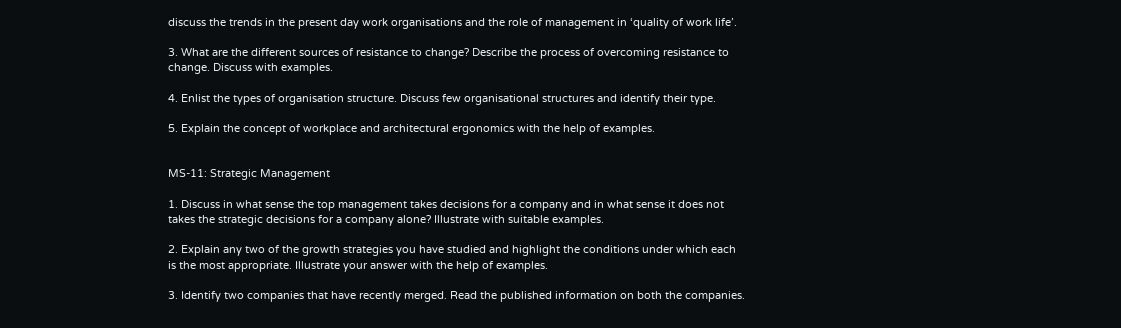discuss the trends in the present day work organisations and the role of management in ‘quality of work life’.

3. What are the different sources of resistance to change? Describe the process of overcoming resistance to change. Discuss with examples.

4. Enlist the types of organisation structure. Discuss few organisational structures and identify their type.

5. Explain the concept of workplace and architectural ergonomics with the help of examples.


MS-11: Strategic Management

1. Discuss in what sense the top management takes decisions for a company and in what sense it does not takes the strategic decisions for a company alone? Illustrate with suitable examples.

2. Explain any two of the growth strategies you have studied and highlight the conditions under which each is the most appropriate. Illustrate your answer with the help of examples.

3. Identify two companies that have recently merged. Read the published information on both the companies.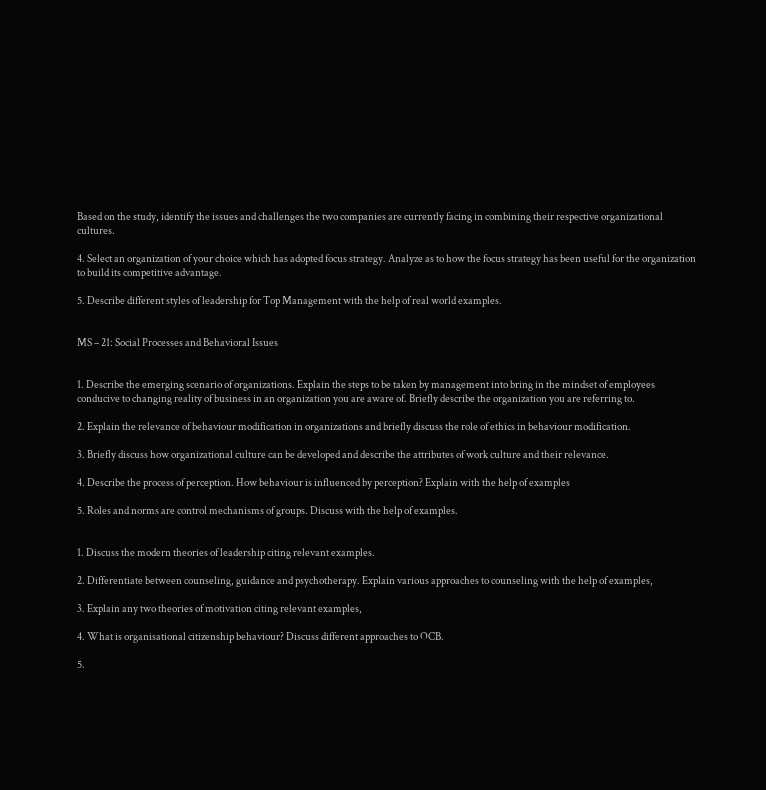Based on the study, identify the issues and challenges the two companies are currently facing in combining their respective organizational cultures.

4. Select an organization of your choice which has adopted focus strategy. Analyze as to how the focus strategy has been useful for the organization to build its competitive advantage.

5. Describe different styles of leadership for Top Management with the help of real world examples.


MS – 21: Social Processes and Behavioral Issues


1. Describe the emerging scenario of organizations. Explain the steps to be taken by management into bring in the mindset of employees conducive to changing reality of business in an organization you are aware of. Briefly describe the organization you are referring to.

2. Explain the relevance of behaviour modification in organizations and briefly discuss the role of ethics in behaviour modification.

3. Briefly discuss how organizational culture can be developed and describe the attributes of work culture and their relevance.

4. Describe the process of perception. How behaviour is influenced by perception? Explain with the help of examples

5. Roles and norms are control mechanisms of groups. Discuss with the help of examples.


1. Discuss the modern theories of leadership citing relevant examples.

2. Differentiate between counseling, guidance and psychotherapy. Explain various approaches to counseling with the help of examples,

3. Explain any two theories of motivation citing relevant examples,

4. What is organisational citizenship behaviour? Discuss different approaches to OCB.

5.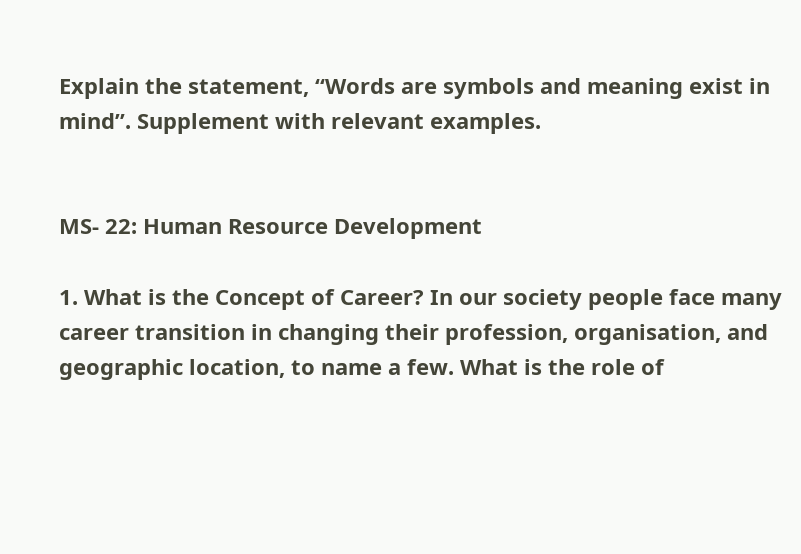Explain the statement, “Words are symbols and meaning exist in mind”. Supplement with relevant examples.


MS- 22: Human Resource Development

1. What is the Concept of Career? In our society people face many career transition in changing their profession, organisation, and geographic location, to name a few. What is the role of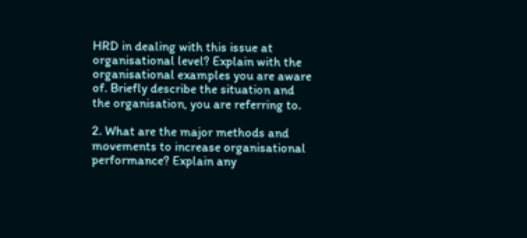HRD in dealing with this issue at organisational level? Explain with the organisational examples you are aware of. Briefly describe the situation and the organisation, you are referring to.

2. What are the major methods and movements to increase organisational performance? Explain any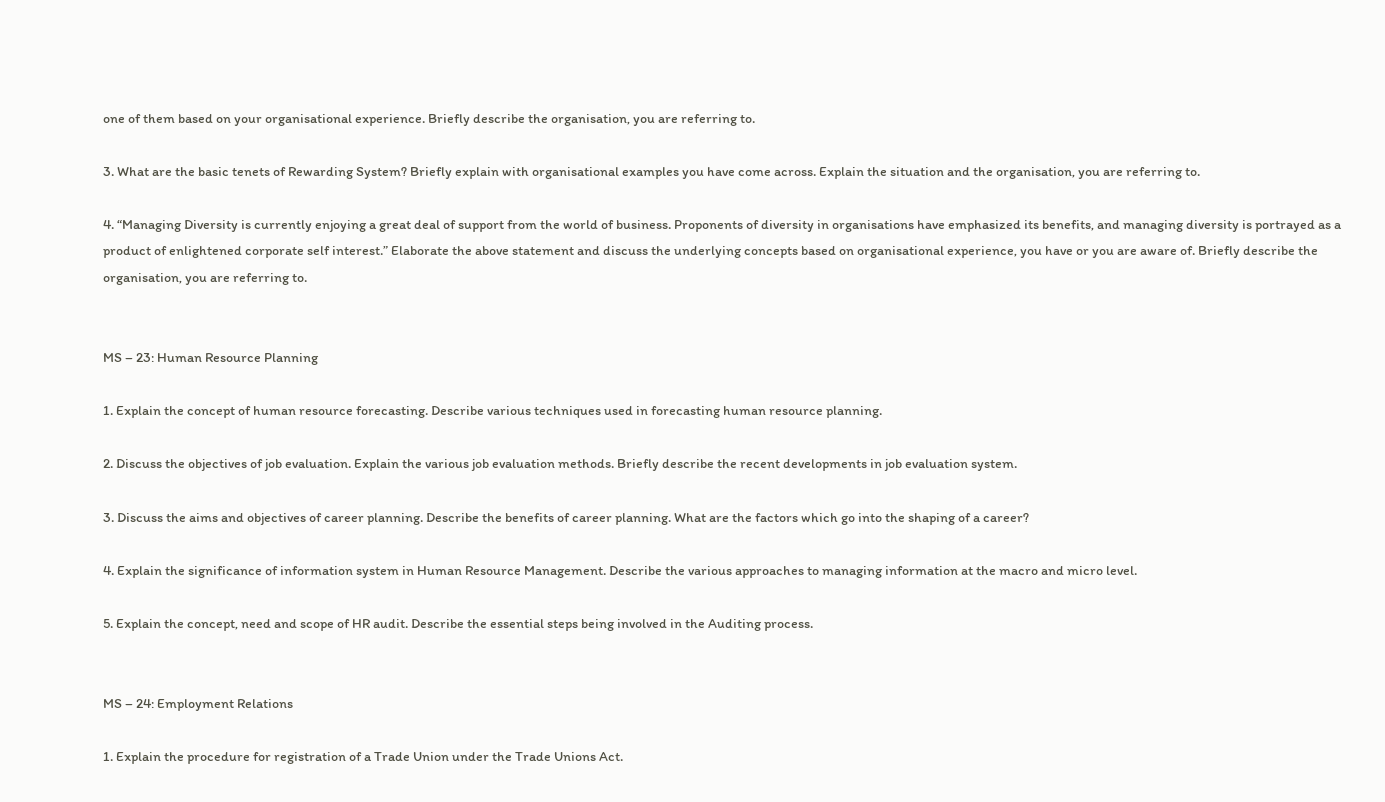one of them based on your organisational experience. Briefly describe the organisation, you are referring to.

3. What are the basic tenets of Rewarding System? Briefly explain with organisational examples you have come across. Explain the situation and the organisation, you are referring to.

4. “Managing Diversity is currently enjoying a great deal of support from the world of business. Proponents of diversity in organisations have emphasized its benefits, and managing diversity is portrayed as a product of enlightened corporate self interest.” Elaborate the above statement and discuss the underlying concepts based on organisational experience, you have or you are aware of. Briefly describe the organisation, you are referring to.


MS – 23: Human Resource Planning

1. Explain the concept of human resource forecasting. Describe various techniques used in forecasting human resource planning.

2. Discuss the objectives of job evaluation. Explain the various job evaluation methods. Briefly describe the recent developments in job evaluation system.

3. Discuss the aims and objectives of career planning. Describe the benefits of career planning. What are the factors which go into the shaping of a career?

4. Explain the significance of information system in Human Resource Management. Describe the various approaches to managing information at the macro and micro level.

5. Explain the concept, need and scope of HR audit. Describe the essential steps being involved in the Auditing process.


MS – 24: Employment Relations

1. Explain the procedure for registration of a Trade Union under the Trade Unions Act.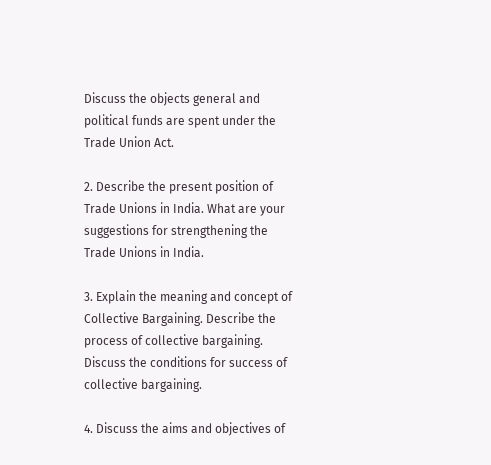Discuss the objects general and political funds are spent under the Trade Union Act.

2. Describe the present position of Trade Unions in India. What are your suggestions for strengthening the Trade Unions in India.

3. Explain the meaning and concept of Collective Bargaining. Describe the process of collective bargaining. Discuss the conditions for success of collective bargaining.

4. Discuss the aims and objectives of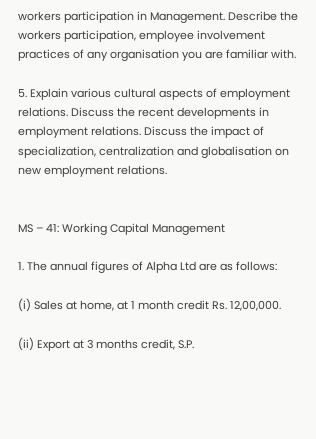workers participation in Management. Describe the workers participation, employee involvement practices of any organisation you are familiar with.

5. Explain various cultural aspects of employment relations. Discuss the recent developments in employment relations. Discuss the impact of specialization, centralization and globalisation on new employment relations.


MS – 41: Working Capital Management

1. The annual figures of Alpha Ltd are as follows:

(i) Sales at home, at 1 month credit Rs. 12,00,000.

(ii) Export at 3 months credit, S.P.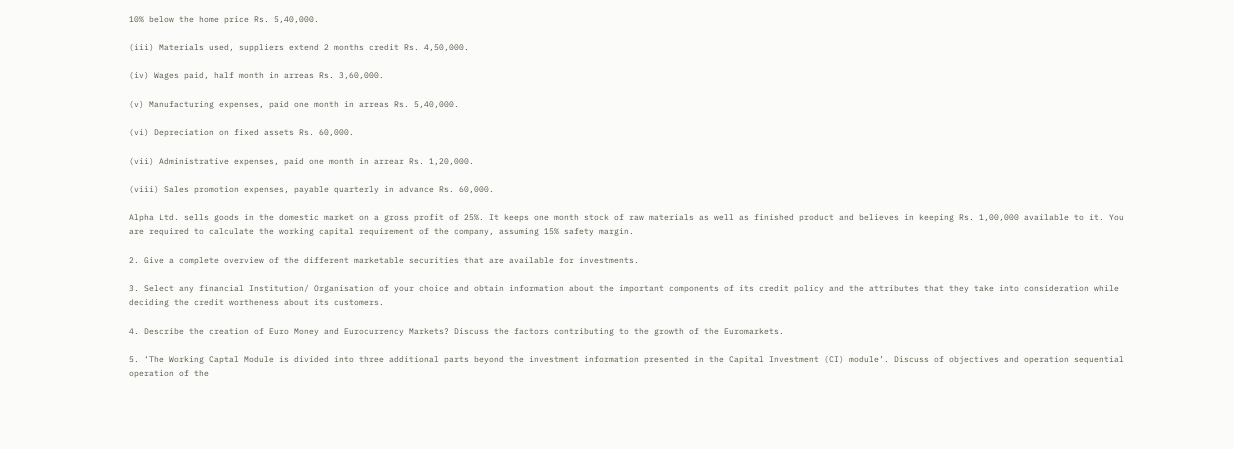10% below the home price Rs. 5,40,000.

(iii) Materials used, suppliers extend 2 months credit Rs. 4,50,000.

(iv) Wages paid, half month in arreas Rs. 3,60,000.

(v) Manufacturing expenses, paid one month in arreas Rs. 5,40,000.

(vi) Depreciation on fixed assets Rs. 60,000.

(vii) Administrative expenses, paid one month in arrear Rs. 1,20,000.

(viii) Sales promotion expenses, payable quarterly in advance Rs. 60,000.

Alpha Ltd. sells goods in the domestic market on a gross profit of 25%. It keeps one month stock of raw materials as well as finished product and believes in keeping Rs. 1,00,000 available to it. You are required to calculate the working capital requirement of the company, assuming 15% safety margin.

2. Give a complete overview of the different marketable securities that are available for investments.

3. Select any financial Institution/ Organisation of your choice and obtain information about the important components of its credit policy and the attributes that they take into consideration while deciding the credit wortheness about its customers.

4. Describe the creation of Euro Money and Eurocurrency Markets? Discuss the factors contributing to the growth of the Euromarkets.

5. ‘The Working Captal Module is divided into three additional parts beyond the investment information presented in the Capital Investment (CI) module’. Discuss of objectives and operation sequential operation of the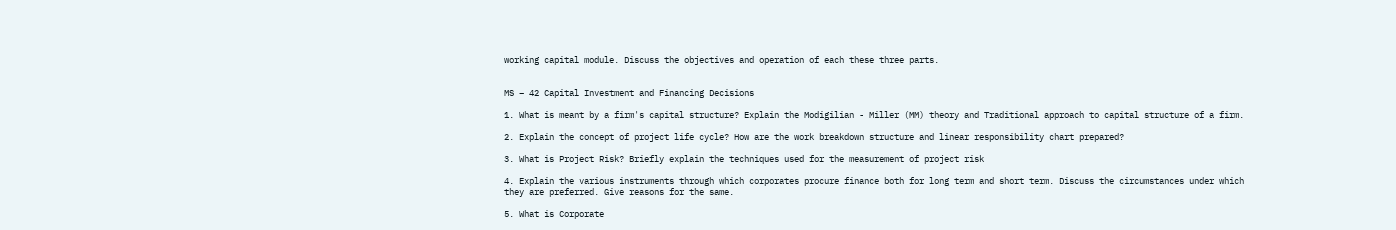working capital module. Discuss the objectives and operation of each these three parts.


MS – 42 Capital Investment and Financing Decisions

1. What is meant by a firm's capital structure? Explain the Modigilian - Miller (MM) theory and Traditional approach to capital structure of a firm.

2. Explain the concept of project life cycle? How are the work breakdown structure and linear responsibility chart prepared?

3. What is Project Risk? Briefly explain the techniques used for the measurement of project risk

4. Explain the various instruments through which corporates procure finance both for long term and short term. Discuss the circumstances under which they are preferred. Give reasons for the same.

5. What is Corporate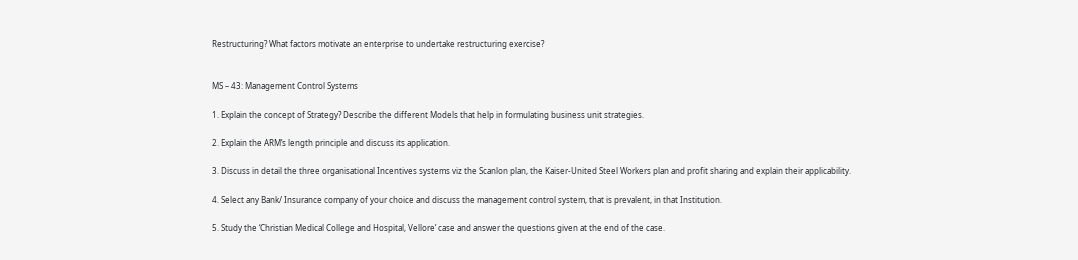Restructuring? What factors motivate an enterprise to undertake restructuring exercise?


MS – 43: Management Control Systems

1. Explain the concept of Strategy? Describe the different Models that help in formulating business unit strategies.

2. Explain the ARM’s length principle and discuss its application.

3. Discuss in detail the three organisational Incentives systems viz the Scanlon plan, the Kaiser-United Steel Workers plan and profit sharing and explain their applicability.

4. Select any Bank/ Insurance company of your choice and discuss the management control system, that is prevalent, in that Institution.

5. Study the ‘Christian Medical College and Hospital, Vellore’ case and answer the questions given at the end of the case.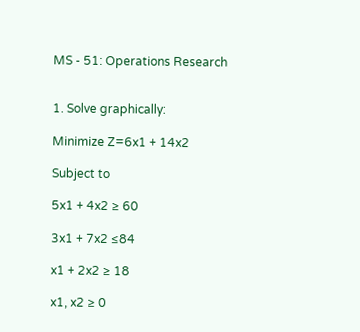MS - 51: Operations Research


1. Solve graphically:

Minimize Z=6x1 + 14x2

Subject to

5x1 + 4x2 ≥ 60

3x1 + 7x2 ≤84

x1 + 2x2 ≥ 18

x1, x2 ≥ 0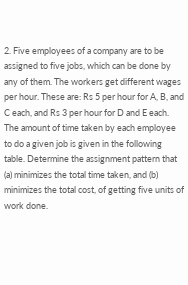2. Five employees of a company are to be assigned to five jobs, which can be done by any of them. The workers get different wages per hour. These are: Rs 5 per hour for A, B, and C each, and Rs 3 per hour for D and E each. The amount of time taken by each employee to do a given job is given in the following table. Determine the assignment pattern that (a) minimizes the total time taken, and (b) minimizes the total cost, of getting five units of work done.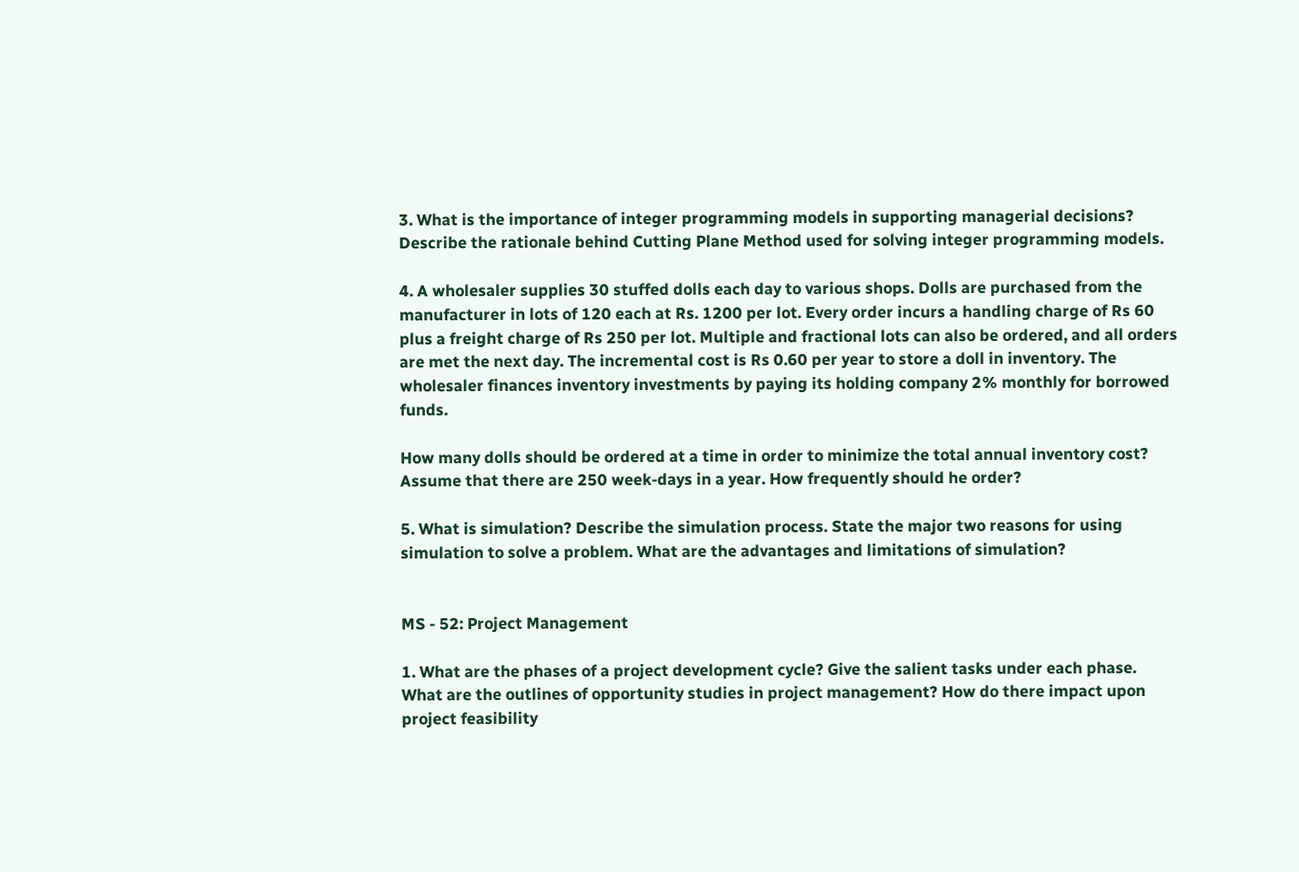3. What is the importance of integer programming models in supporting managerial decisions? Describe the rationale behind Cutting Plane Method used for solving integer programming models.

4. A wholesaler supplies 30 stuffed dolls each day to various shops. Dolls are purchased from the manufacturer in lots of 120 each at Rs. 1200 per lot. Every order incurs a handling charge of Rs 60 plus a freight charge of Rs 250 per lot. Multiple and fractional lots can also be ordered, and all orders are met the next day. The incremental cost is Rs 0.60 per year to store a doll in inventory. The wholesaler finances inventory investments by paying its holding company 2% monthly for borrowed funds.

How many dolls should be ordered at a time in order to minimize the total annual inventory cost? Assume that there are 250 week-days in a year. How frequently should he order?

5. What is simulation? Describe the simulation process. State the major two reasons for using simulation to solve a problem. What are the advantages and limitations of simulation?


MS - 52: Project Management

1. What are the phases of a project development cycle? Give the salient tasks under each phase. What are the outlines of opportunity studies in project management? How do there impact upon project feasibility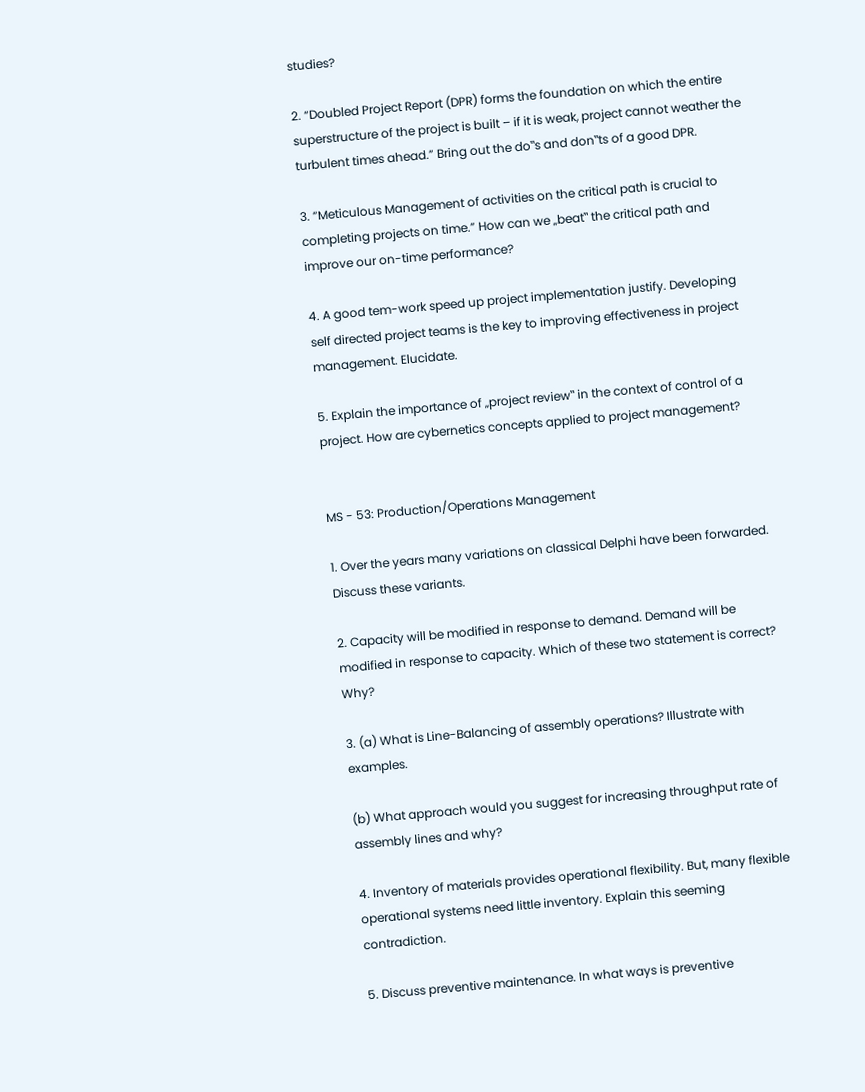studies?

2. “Doubled Project Report (DPR) forms the foundation on which the entire superstructure of the project is built – if it is weak, project cannot weather the turbulent times ahead.” Bring out the do‟s and don‟ts of a good DPR.

3. “Meticulous Management of activities on the critical path is crucial to completing projects on time.” How can we „beat‟ the critical path and improve our on-time performance?

4. A good tem-work speed up project implementation justify. Developing self directed project teams is the key to improving effectiveness in project management. Elucidate.

5. Explain the importance of „project review‟ in the context of control of a project. How are cybernetics concepts applied to project management?


MS - 53: Production/Operations Management

1. Over the years many variations on classical Delphi have been forwarded. Discuss these variants.

2. Capacity will be modified in response to demand. Demand will be modified in response to capacity. Which of these two statement is correct? Why?

3. (a) What is Line-Balancing of assembly operations? Illustrate with examples.

(b) What approach would you suggest for increasing throughput rate of assembly lines and why?

4. Inventory of materials provides operational flexibility. But, many flexible operational systems need little inventory. Explain this seeming contradiction.

5. Discuss preventive maintenance. In what ways is preventive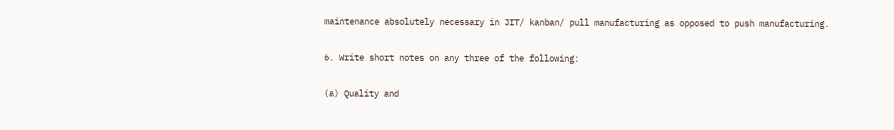maintenance absolutely necessary in JIT/ kanban/ pull manufacturing as opposed to push manufacturing.

6. Write short notes on any three of the following:

(a) Quality and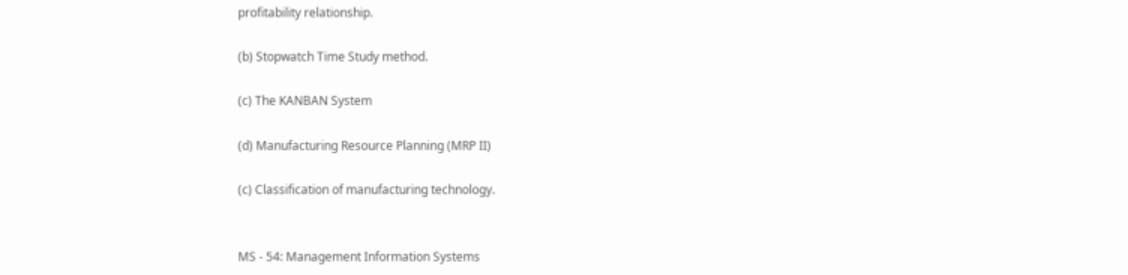profitability relationship.

(b) Stopwatch Time Study method.

(c) The KANBAN System

(d) Manufacturing Resource Planning (MRP II)

(c) Classification of manufacturing technology.


MS - 54: Management Information Systems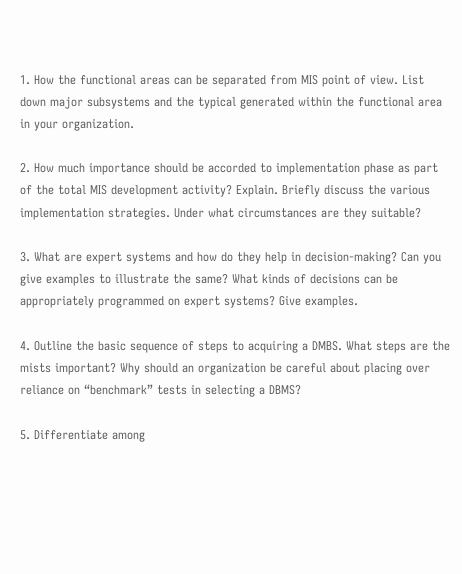1. How the functional areas can be separated from MIS point of view. List down major subsystems and the typical generated within the functional area in your organization.

2. How much importance should be accorded to implementation phase as part of the total MIS development activity? Explain. Briefly discuss the various implementation strategies. Under what circumstances are they suitable?

3. What are expert systems and how do they help in decision-making? Can you give examples to illustrate the same? What kinds of decisions can be appropriately programmed on expert systems? Give examples.

4. Outline the basic sequence of steps to acquiring a DMBS. What steps are the mists important? Why should an organization be careful about placing over reliance on “benchmark” tests in selecting a DBMS?

5. Differentiate among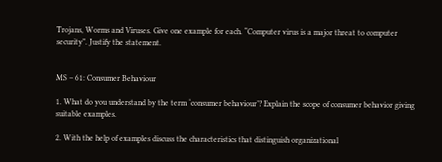Trojans, Worms and Viruses. Give one example for each. “Computer virus is a major threat to computer security”. Justify the statement.


MS – 61: Consumer Behaviour

1. What do you understand by the term ‘consumer behaviour’? Explain the scope of consumer behavior giving suitable examples.

2. With the help of examples discuss the characteristics that distinguish organizational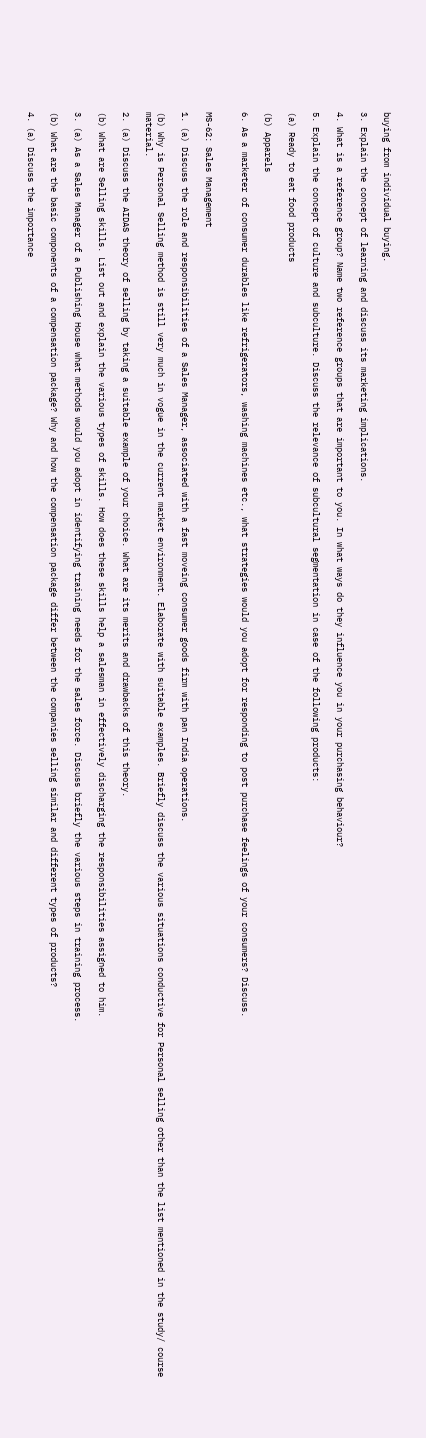buying from individual buying.

3. Explain the concept of learning and discuss its marketing implications.

4. What is a reference group? Name two reference groups that are important to you. In what ways do they influence you in your purchasing behaviour?

5. Explain the concept of culture and subculture. Discuss the relevance of subcultural segmentation in case of the following products:

(a) Ready to eat food products

(b) Apparels

6. As a marketer of consumer durables like refrigerators, washing machines etc., what strategies would you adopt for responding to post purchase feelings of your consumers? Discuss.


MS-62: Sales Management

1. (a) Discuss the role and responsibilities of a Sales Manager, associated with a fast moveing consumer goods firm with pan India operations.

(b) Why is Personal Selling method is still very much in vogue in the current market environment. Elaborate with suitable examples. Briefly discuss the various situations conductive for Personal selling other than the list mentioned in the study/ course material.

2. (a) Discuss the AIDAS theory of selling by taking a suitable example of your choice. What are its merits and drawbacks of this theory.

(b) What are Selling skills. List out and explain the various types of skills. How does these skills help a salesman in effectively discharging the responsibilities assigned to him.

3. (a) As a Sales Manager of a Publishing House what methods would you adopt in identifying training needs for the sales force. Discuss briefly the various steps in training process.

(b) What are the basic components of a compensation package? Why and how the compensation package differ between the companies selling similar and different types of products?

4. (a) Discuss the importance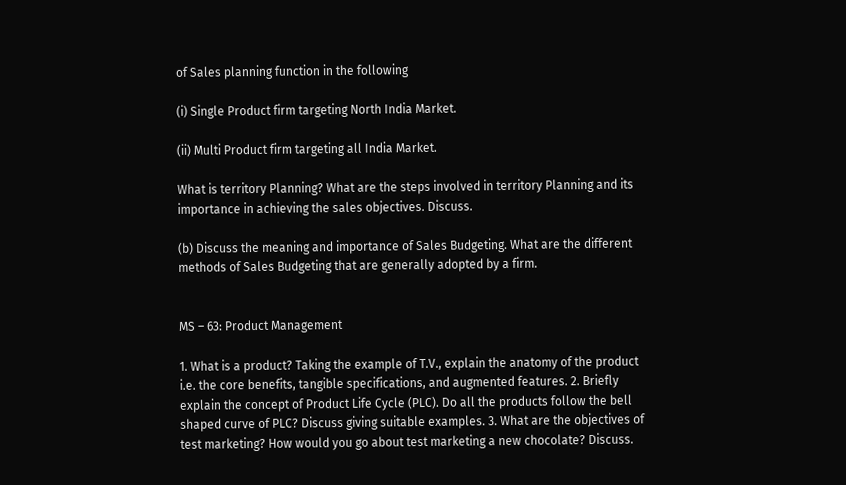of Sales planning function in the following

(i) Single Product firm targeting North India Market.

(ii) Multi Product firm targeting all India Market.

What is territory Planning? What are the steps involved in territory Planning and its importance in achieving the sales objectives. Discuss.

(b) Discuss the meaning and importance of Sales Budgeting. What are the different methods of Sales Budgeting that are generally adopted by a firm.


MS – 63: Product Management

1. What is a product? Taking the example of T.V., explain the anatomy of the product i.e. the core benefits, tangible specifications, and augmented features. 2. Briefly explain the concept of Product Life Cycle (PLC). Do all the products follow the bell shaped curve of PLC? Discuss giving suitable examples. 3. What are the objectives of test marketing? How would you go about test marketing a new chocolate? Discuss.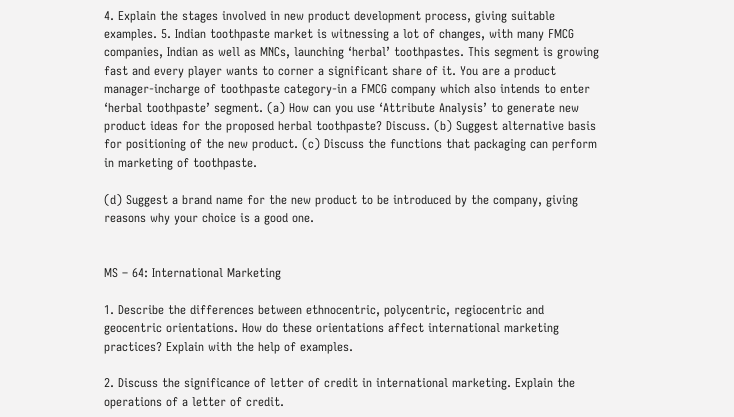4. Explain the stages involved in new product development process, giving suitable examples. 5. Indian toothpaste market is witnessing a lot of changes, with many FMCG companies, Indian as well as MNCs, launching ‘herbal’ toothpastes. This segment is growing fast and every player wants to corner a significant share of it. You are a product manager-incharge of toothpaste category-in a FMCG company which also intends to enter ‘herbal toothpaste’ segment. (a) How can you use ‘Attribute Analysis’ to generate new product ideas for the proposed herbal toothpaste? Discuss. (b) Suggest alternative basis for positioning of the new product. (c) Discuss the functions that packaging can perform in marketing of toothpaste.

(d) Suggest a brand name for the new product to be introduced by the company, giving reasons why your choice is a good one.


MS – 64: International Marketing

1. Describe the differences between ethnocentric, polycentric, regiocentric and geocentric orientations. How do these orientations affect international marketing practices? Explain with the help of examples.

2. Discuss the significance of letter of credit in international marketing. Explain the operations of a letter of credit.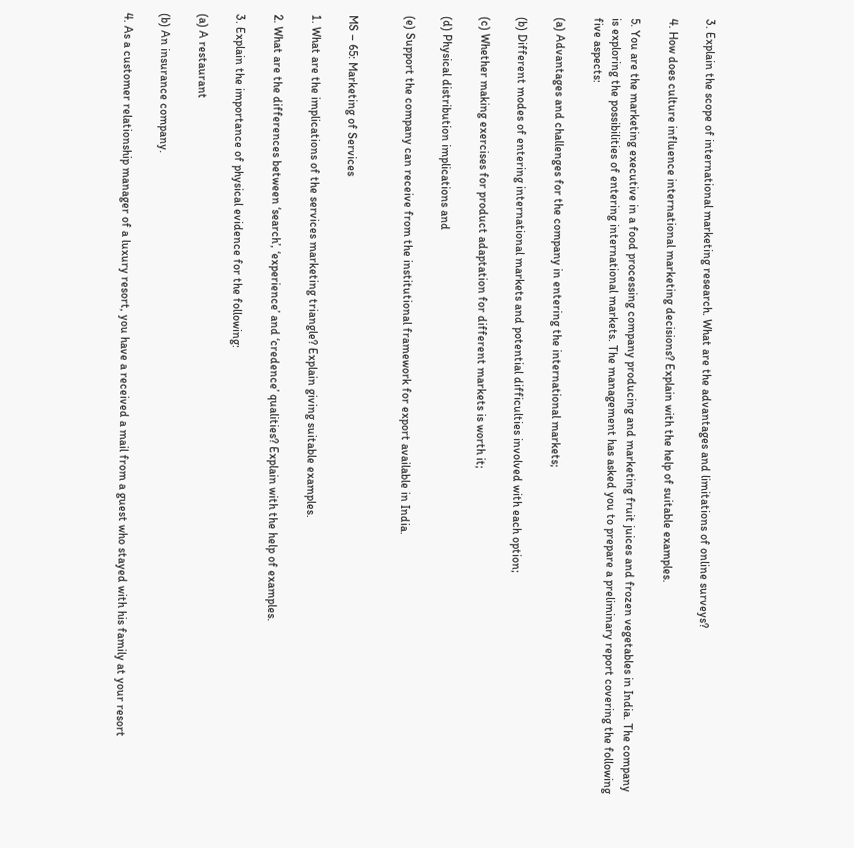3. Explain the scope of international marketing research. What are the advantages and limitations of online surveys?

4. How does culture influence international marketing decisions? Explain with the help of suitable examples.

5. You are the marketing executive in a food processing company producing and marketing fruit juices and frozen vegetables in India. The company is exploring the possibilities of entering international markets. The management has asked you to prepare a preliminary report covering the following five aspects:

(a) Advantages and challenges for the company in entering the international markets;

(b) Different modes of entering international markets and potential difficulties involved with each option;

(c) Whether making exercises for product adaptation for different markets is worth it;

(d) Physical distribution implications and

(e) Support the company can receive from the institutional framework for export available in India.


MS – 65: Marketing of Services

1. What are the implications of the services marketing triangle? Explain giving suitable examples.

2. What are the differences between ‘search’, ‘experience’ and ‘credence’ qualities? Explain with the help of examples.

3. Explain the importance of physical evidence for the following:

(a) A restaurant

(b) An insurance company.

4. As a customer relationship manager of a luxury resort, you have a received a mail from a guest who stayed with his family at your resort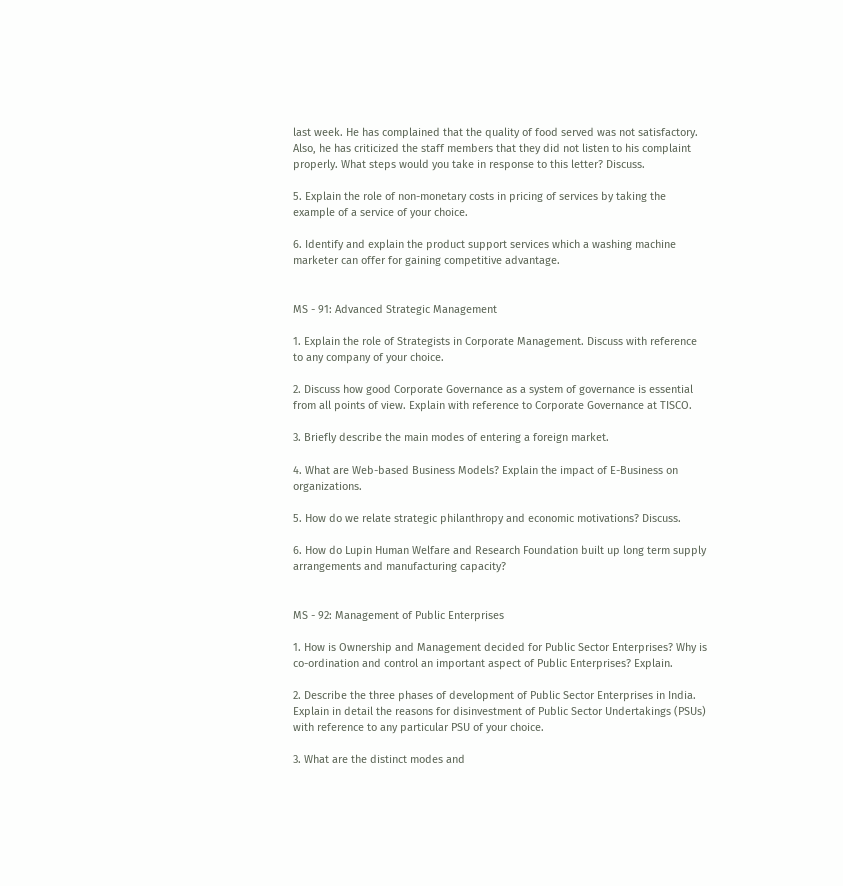last week. He has complained that the quality of food served was not satisfactory. Also, he has criticized the staff members that they did not listen to his complaint properly. What steps would you take in response to this letter? Discuss.

5. Explain the role of non-monetary costs in pricing of services by taking the example of a service of your choice.

6. Identify and explain the product support services which a washing machine marketer can offer for gaining competitive advantage.


MS - 91: Advanced Strategic Management

1. Explain the role of Strategists in Corporate Management. Discuss with reference to any company of your choice.

2. Discuss how good Corporate Governance as a system of governance is essential from all points of view. Explain with reference to Corporate Governance at TISCO.

3. Briefly describe the main modes of entering a foreign market.

4. What are Web-based Business Models? Explain the impact of E-Business on organizations.

5. How do we relate strategic philanthropy and economic motivations? Discuss.

6. How do Lupin Human Welfare and Research Foundation built up long term supply arrangements and manufacturing capacity?


MS - 92: Management of Public Enterprises

1. How is Ownership and Management decided for Public Sector Enterprises? Why is co-ordination and control an important aspect of Public Enterprises? Explain.

2. Describe the three phases of development of Public Sector Enterprises in India. Explain in detail the reasons for disinvestment of Public Sector Undertakings (PSUs) with reference to any particular PSU of your choice.

3. What are the distinct modes and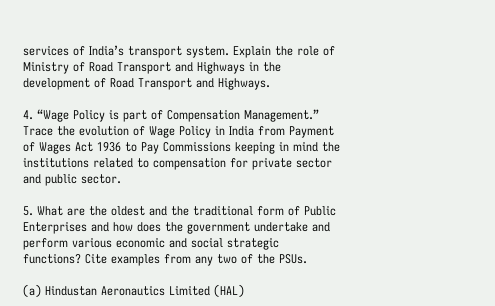services of India’s transport system. Explain the role of Ministry of Road Transport and Highways in the development of Road Transport and Highways.

4. “Wage Policy is part of Compensation Management.” Trace the evolution of Wage Policy in India from Payment of Wages Act 1936 to Pay Commissions keeping in mind the institutions related to compensation for private sector and public sector.

5. What are the oldest and the traditional form of Public Enterprises and how does the government undertake and perform various economic and social strategic functions? Cite examples from any two of the PSUs.

(a) Hindustan Aeronautics Limited (HAL)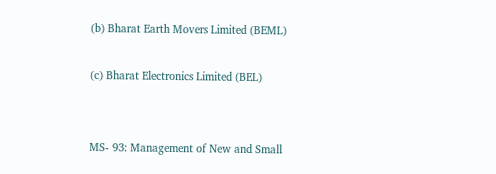(b) Bharat Earth Movers Limited (BEML)

(c) Bharat Electronics Limited (BEL)


MS- 93: Management of New and Small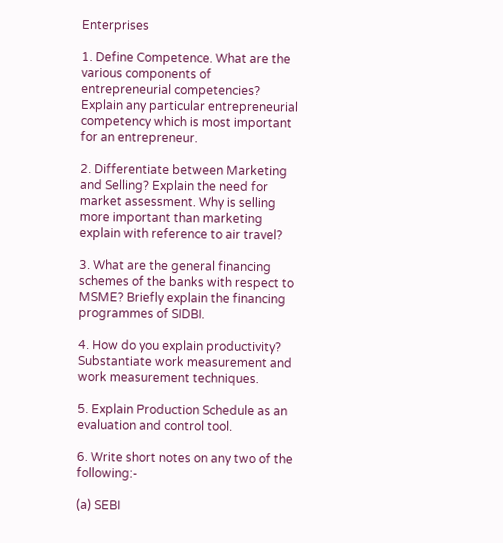Enterprises

1. Define Competence. What are the various components of entrepreneurial competencies? Explain any particular entrepreneurial competency which is most important for an entrepreneur.

2. Differentiate between Marketing and Selling? Explain the need for market assessment. Why is selling more important than marketing explain with reference to air travel?

3. What are the general financing schemes of the banks with respect to MSME? Briefly explain the financing programmes of SIDBI.

4. How do you explain productivity? Substantiate work measurement and work measurement techniques.

5. Explain Production Schedule as an evaluation and control tool.

6. Write short notes on any two of the following:-

(a) SEBI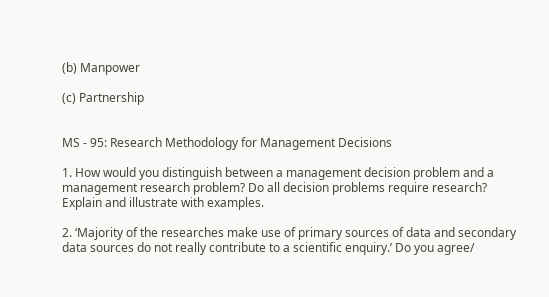(b) Manpower

(c) Partnership


MS - 95: Research Methodology for Management Decisions

1. How would you distinguish between a management decision problem and a management research problem? Do all decision problems require research? Explain and illustrate with examples.

2. ‘Majority of the researches make use of primary sources of data and secondary data sources do not really contribute to a scientific enquiry.’ Do you agree/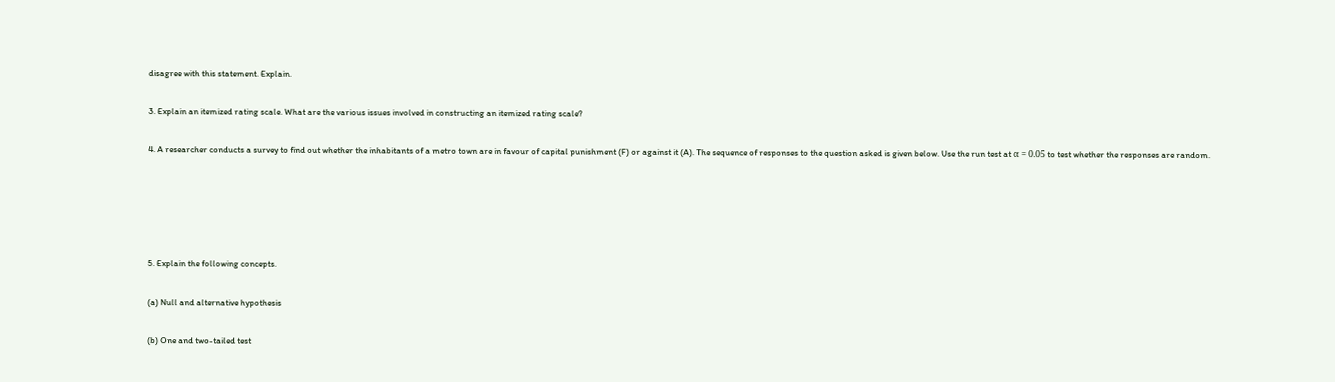disagree with this statement. Explain.

3. Explain an itemized rating scale. What are the various issues involved in constructing an itemized rating scale?

4. A researcher conducts a survey to find out whether the inhabitants of a metro town are in favour of capital punishment (F) or against it (A). The sequence of responses to the question asked is given below. Use the run test at α = 0.05 to test whether the responses are random.





5. Explain the following concepts.

(a) Null and alternative hypothesis

(b) One and two-tailed test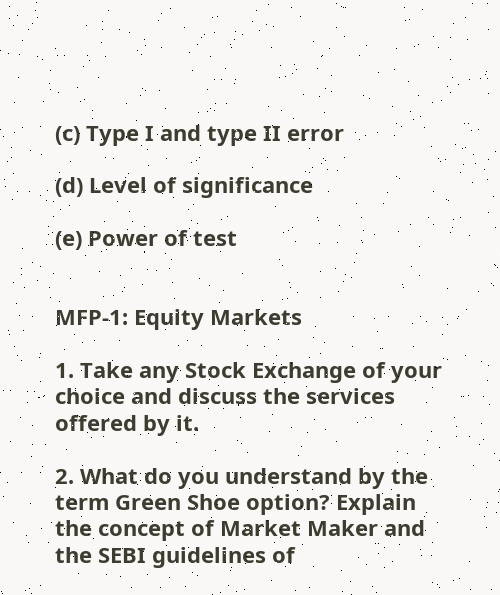(c) Type I and type II error

(d) Level of significance

(e) Power of test


MFP-1: Equity Markets

1. Take any Stock Exchange of your choice and discuss the services offered by it.

2. What do you understand by the term Green Shoe option? Explain the concept of Market Maker and the SEBI guidelines of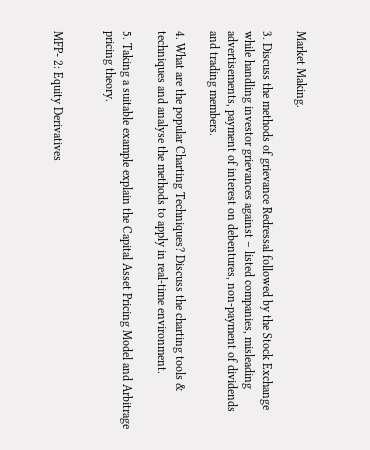Market Making.

3. Discuss the methods of grievance Redressal followed by the Stock Exchange while handling investor grievances against – listed companies, misleading advertisements, payment of interest on debentures, non-payment of dividends and trading members.

4. What are the popular Charting Techniques? Discuss the charting tools & techniques and analyse the methods to apply in real-time environment.

5. Taking a suitable example explain the Capital Asset Pricing Model and Arbitrage pricing theory.


MFP- 2: Equity Derivatives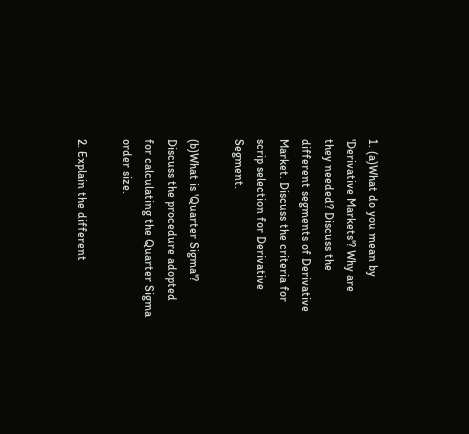1. (a)What do you mean by 'Derivative Markets'? Why are they needed? Discuss the different segments of Derivative Market. Discuss the criteria for scrip selection for Derivative Segment.

(b)What is 'Quarter Sigma'? Discuss the procedure adopted for calculating the Quarter Sigma order size.

2. Explain the different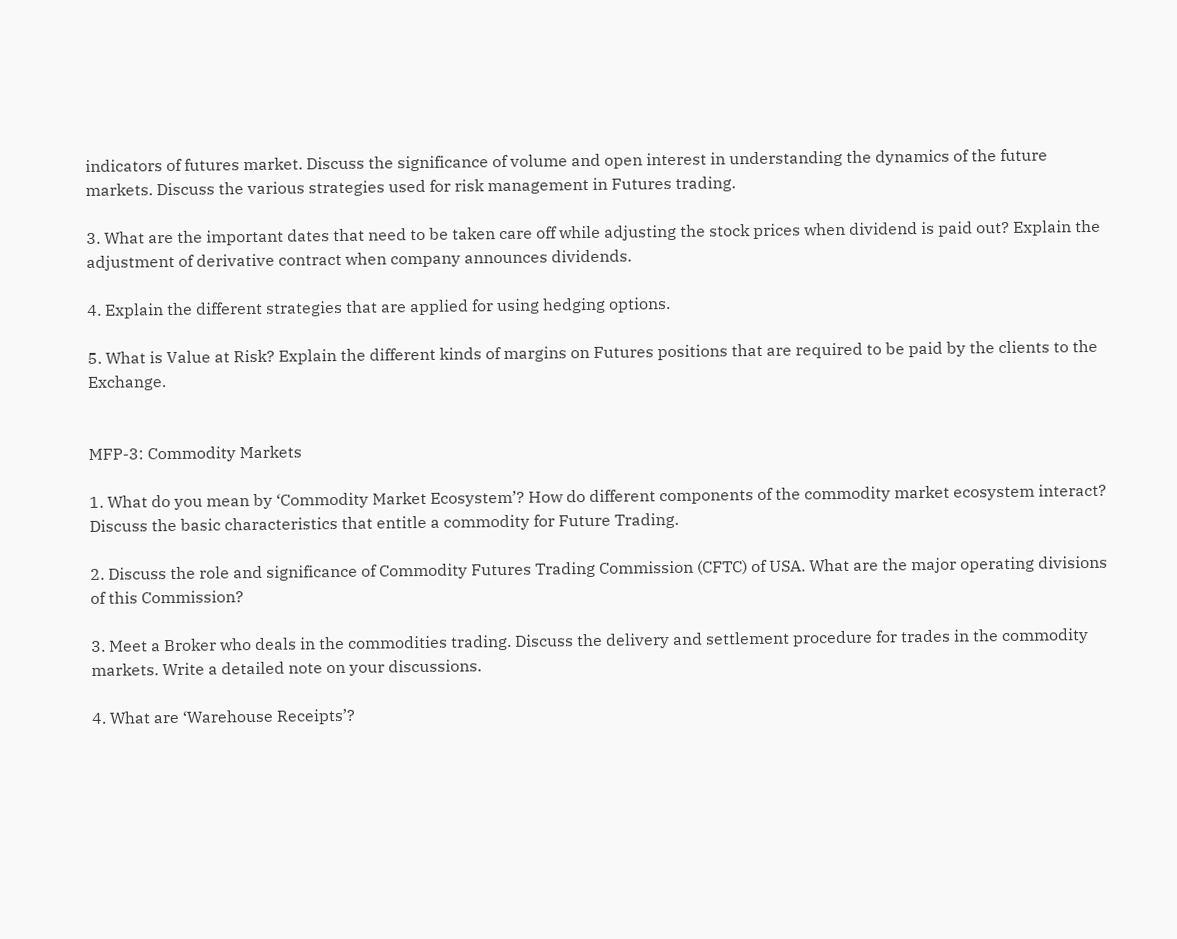indicators of futures market. Discuss the significance of volume and open interest in understanding the dynamics of the future markets. Discuss the various strategies used for risk management in Futures trading.

3. What are the important dates that need to be taken care off while adjusting the stock prices when dividend is paid out? Explain the adjustment of derivative contract when company announces dividends.

4. Explain the different strategies that are applied for using hedging options.

5. What is Value at Risk? Explain the different kinds of margins on Futures positions that are required to be paid by the clients to the Exchange.


MFP-3: Commodity Markets

1. What do you mean by ‘Commodity Market Ecosystem’? How do different components of the commodity market ecosystem interact? Discuss the basic characteristics that entitle a commodity for Future Trading.

2. Discuss the role and significance of Commodity Futures Trading Commission (CFTC) of USA. What are the major operating divisions of this Commission?

3. Meet a Broker who deals in the commodities trading. Discuss the delivery and settlement procedure for trades in the commodity markets. Write a detailed note on your discussions.

4. What are ‘Warehouse Receipts’?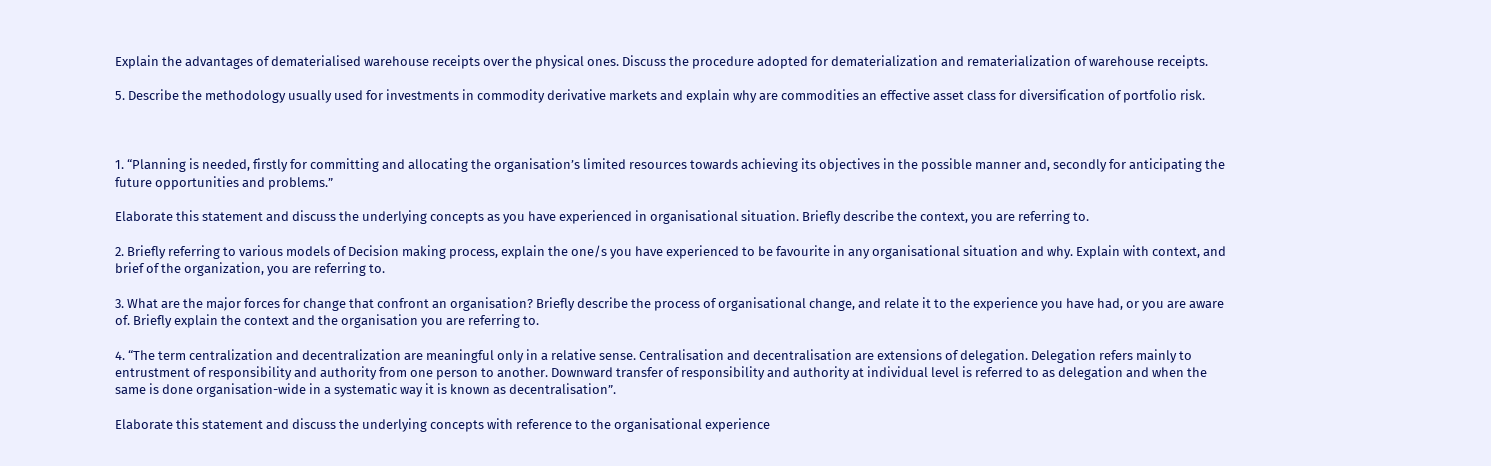Explain the advantages of dematerialised warehouse receipts over the physical ones. Discuss the procedure adopted for dematerialization and rematerialization of warehouse receipts.

5. Describe the methodology usually used for investments in commodity derivative markets and explain why are commodities an effective asset class for diversification of portfolio risk.



1. “Planning is needed, firstly for committing and allocating the organisation’s limited resources towards achieving its objectives in the possible manner and, secondly for anticipating the future opportunities and problems.”

Elaborate this statement and discuss the underlying concepts as you have experienced in organisational situation. Briefly describe the context, you are referring to.

2. Briefly referring to various models of Decision making process, explain the one/s you have experienced to be favourite in any organisational situation and why. Explain with context, and brief of the organization, you are referring to.

3. What are the major forces for change that confront an organisation? Briefly describe the process of organisational change, and relate it to the experience you have had, or you are aware of. Briefly explain the context and the organisation you are referring to.

4. “The term centralization and decentralization are meaningful only in a relative sense. Centralisation and decentralisation are extensions of delegation. Delegation refers mainly to entrustment of responsibility and authority from one person to another. Downward transfer of responsibility and authority at individual level is referred to as delegation and when the same is done organisation-wide in a systematic way it is known as decentralisation”.

Elaborate this statement and discuss the underlying concepts with reference to the organisational experience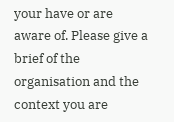your have or are aware of. Please give a brief of the organisation and the context you are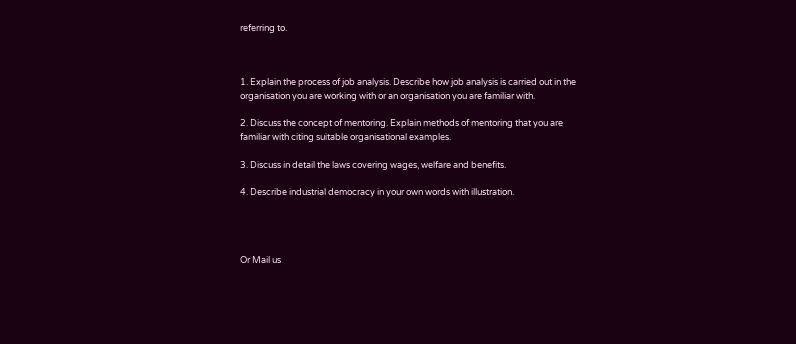referring to.



1. Explain the process of job analysis. Describe how job analysis is carried out in the organisation you are working with or an organisation you are familiar with.

2. Discuss the concept of mentoring. Explain methods of mentoring that you are familiar with citing suitable organisational examples.

3. Discuss in detail the laws covering wages, welfare and benefits.

4. Describe industrial democracy in your own words with illustration.




Or Mail us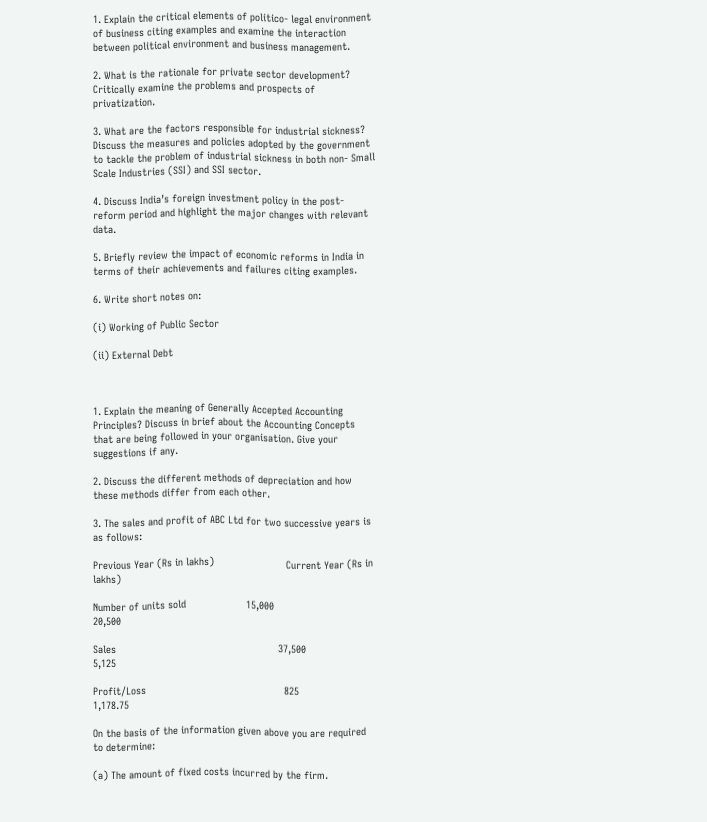1. Explain the critical elements of politico- legal environment of business citing examples and examine the interaction between political environment and business management.

2. What is the rationale for private sector development? Critically examine the problems and prospects of privatization.

3. What are the factors responsible for industrial sickness? Discuss the measures and policies adopted by the government to tackle the problem of industrial sickness in both non- Small Scale Industries (SSI) and SSI sector.

4. Discuss India’s foreign investment policy in the post-reform period and highlight the major changes with relevant data.

5. Briefly review the impact of economic reforms in India in terms of their achievements and failures citing examples.

6. Write short notes on:

(i) Working of Public Sector

(ii) External Debt



1. Explain the meaning of Generally Accepted Accounting Principles? Discuss in brief about the Accounting Concepts that are being followed in your organisation. Give your suggestions if any.

2. Discuss the different methods of depreciation and how these methods differ from each other.

3. The sales and profit of ABC Ltd for two successive years is as follows:

Previous Year (Rs in lakhs)                        Current Year (Rs in lakhs)

Number of units sold                    15,000                                                                  20,500

Sales                                                      37,500                                                                     5,125

Profit/Loss                                              825                                                                     1,178.75

On the basis of the information given above you are required to determine:

(a) The amount of fixed costs incurred by the firm.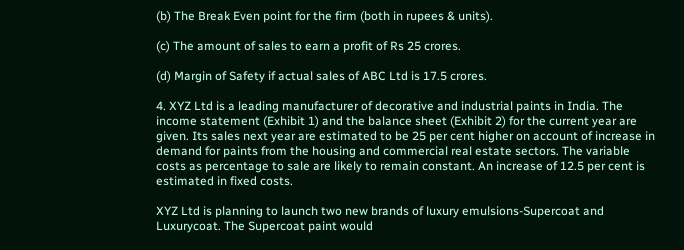(b) The Break Even point for the firm (both in rupees & units).

(c) The amount of sales to earn a profit of Rs 25 crores.

(d) Margin of Safety if actual sales of ABC Ltd is 17.5 crores.

4. XYZ Ltd is a leading manufacturer of decorative and industrial paints in India. The income statement (Exhibit 1) and the balance sheet (Exhibit 2) for the current year are given. Its sales next year are estimated to be 25 per cent higher on account of increase in demand for paints from the housing and commercial real estate sectors. The variable costs as percentage to sale are likely to remain constant. An increase of 12.5 per cent is estimated in fixed costs.

XYZ Ltd is planning to launch two new brands of luxury emulsions-Supercoat and Luxurycoat. The Supercoat paint would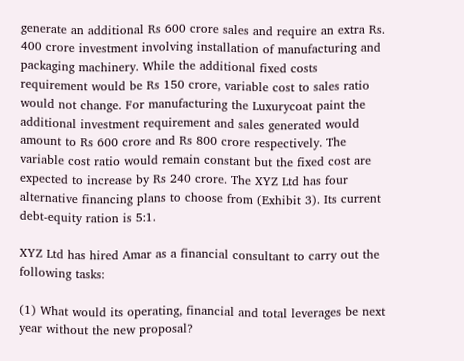generate an additional Rs 600 crore sales and require an extra Rs. 400 crore investment involving installation of manufacturing and packaging machinery. While the additional fixed costs requirement would be Rs 150 crore, variable cost to sales ratio would not change. For manufacturing the Luxurycoat paint the additional investment requirement and sales generated would amount to Rs 600 crore and Rs 800 crore respectively. The variable cost ratio would remain constant but the fixed cost are expected to increase by Rs 240 crore. The XYZ Ltd has four alternative financing plans to choose from (Exhibit 3). Its current debt-equity ration is 5:1.

XYZ Ltd has hired Amar as a financial consultant to carry out the following tasks:

(1) What would its operating, financial and total leverages be next year without the new proposal?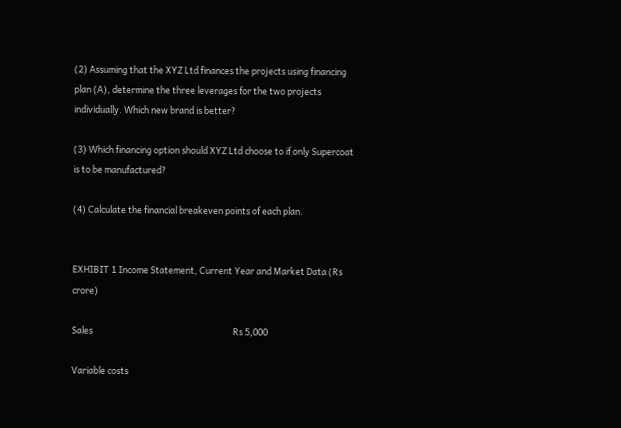(2) Assuming that the XYZ Ltd finances the projects using financing plan (A), determine the three leverages for the two projects individually. Which new brand is better?

(3) Which financing option should XYZ Ltd choose to if only Supercoat is to be manufactured?

(4) Calculate the financial breakeven points of each plan.


EXHIBIT 1 Income Statement, Current Year and Market Data (Rs crore)

Sales                                                                      Rs 5,000

Variable costs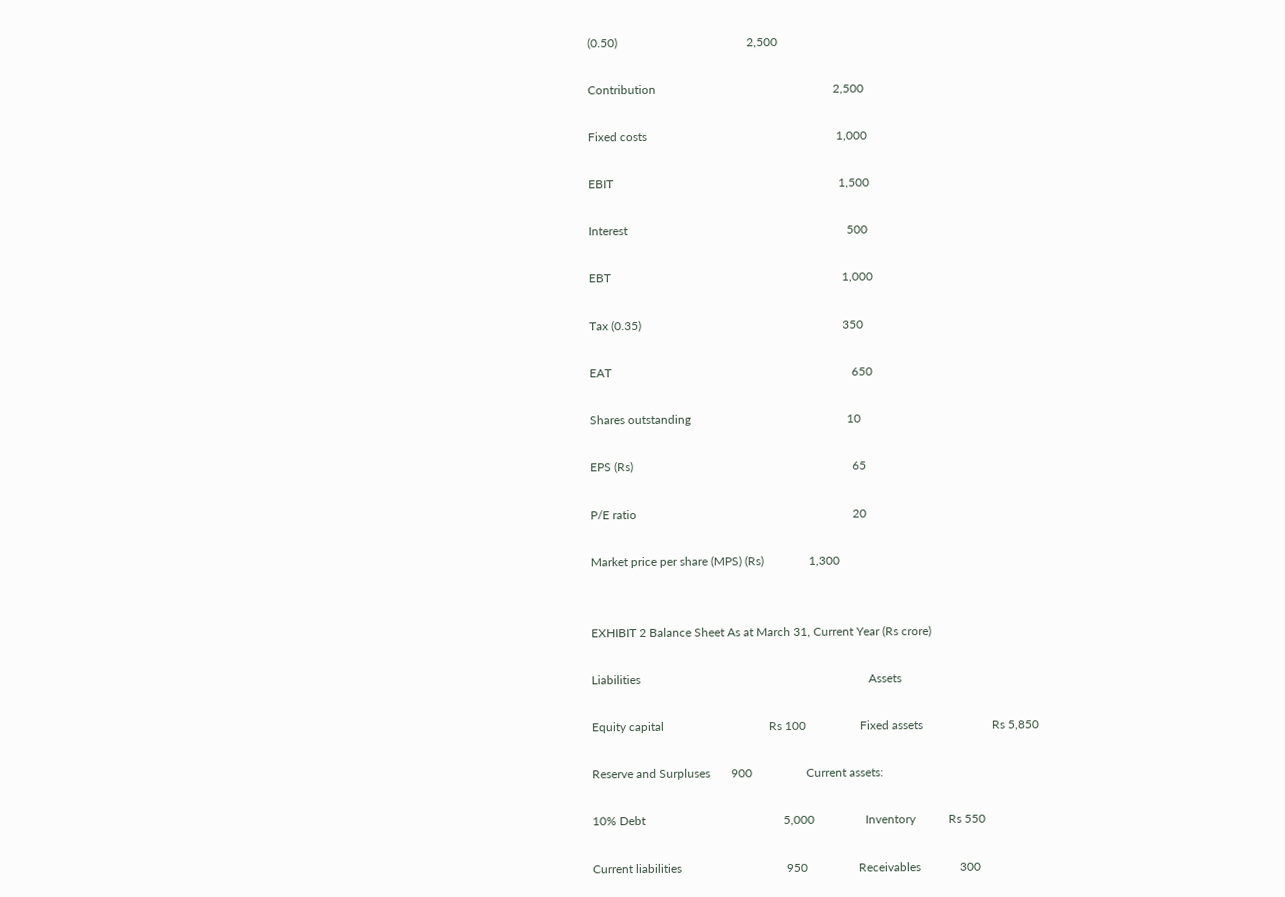(0.50)                                           2,500

Contribution                                                           2,500

Fixed costs                                                               1,000

EBIT                                                                           1,500

Interest                                                                         500

EBT                                                                             1,000

Tax (0.35)                                                                   350

EAT                                                                                650

Shares outstanding                                                    10

EPS (Rs)                                                                         65

P/E ratio                                                                        20

Market price per share (MPS) (Rs)               1,300


EXHIBIT 2 Balance Sheet As at March 31, Current Year (Rs crore)

Liabilities                                                                            Assets

Equity capital                                   Rs 100                  Fixed assets                       Rs 5,850

Reserve and Surpluses       900                  Current assets:

10% Debt                                              5,000                 Inventory           Rs 550

Current liabilities                                   950                 Receivables             300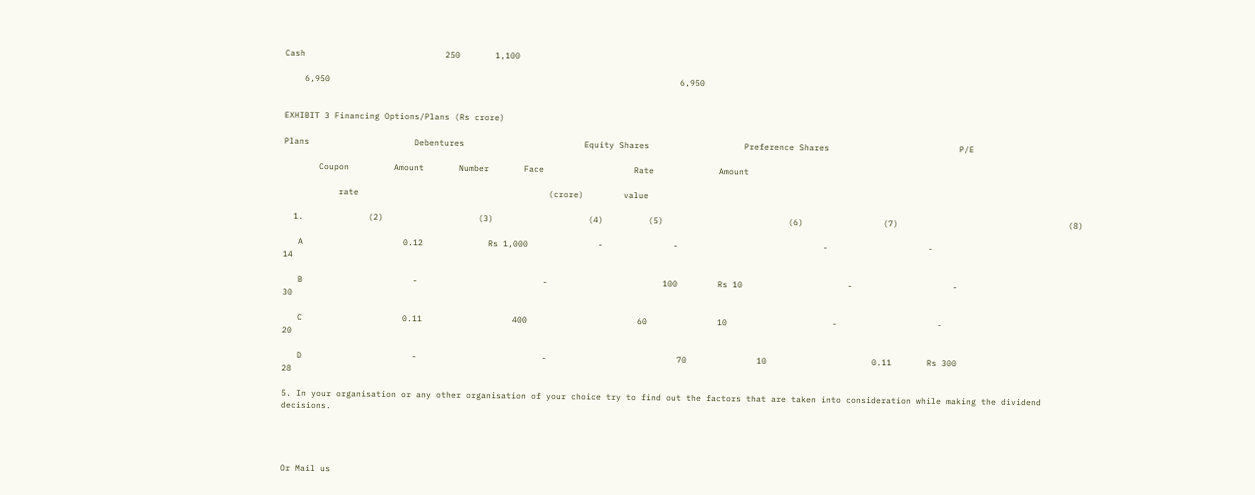Cash                            250       1,100

    6,950                                                                      6,950


EXHIBIT 3 Financing Options/Plans (Rs crore)

Plans                     Debentures                        Equity Shares                   Preference Shares                          P/E

       Coupon         Amount       Number       Face                  Rate             Amount

           rate                                      (crore)        value

  1.             (2)                   (3)                   (4)         (5)                         (6)                (7)                                  (8)

   A                    0.12             Rs 1,000              -              -                             -                    -                                         14

   B                      -                         -                       100        Rs 10                     -                    -                                         30

   C                    0.11                  400                      60              10                     -                    -                                         20

   D                      -                         -                          70              10                     0.11       Rs 300                                   28

5. In your organisation or any other organisation of your choice try to find out the factors that are taken into consideration while making the dividend decisions.




Or Mail us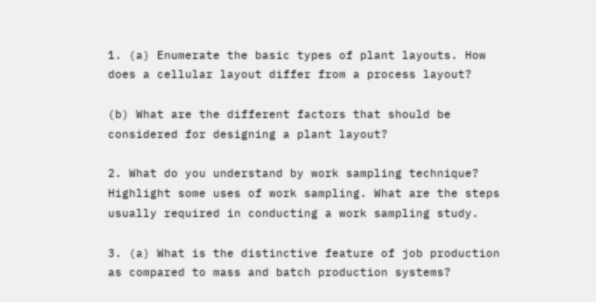1. (a) Enumerate the basic types of plant layouts. How does a cellular layout differ from a process layout?

(b) What are the different factors that should be considered for designing a plant layout?

2. What do you understand by work sampling technique? Highlight some uses of work sampling. What are the steps usually required in conducting a work sampling study.

3. (a) What is the distinctive feature of job production as compared to mass and batch production systems?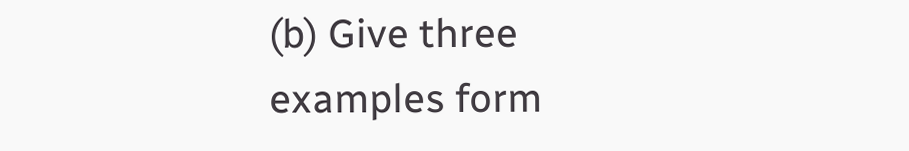(b) Give three examples form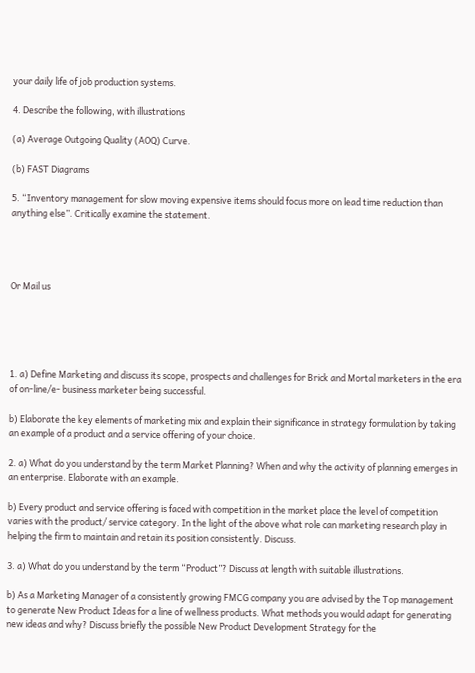your daily life of job production systems.

4. Describe the following, with illustrations

(a) Average Outgoing Quality (AOQ) Curve.

(b) FAST Diagrams

5. “Inventory management for slow moving expensive items should focus more on lead time reduction than anything else”. Critically examine the statement.




Or Mail us





1. a) Define Marketing and discuss its scope, prospects and challenges for Brick and Mortal marketers in the era of on-line/e- business marketer being successful.

b) Elaborate the key elements of marketing mix and explain their significance in strategy formulation by taking an example of a product and a service offering of your choice.

2. a) What do you understand by the term Market Planning? When and why the activity of planning emerges in an enterprise. Elaborate with an example.

b) Every product and service offering is faced with competition in the market place the level of competition varies with the product/ service category. In the light of the above what role can marketing research play in helping the firm to maintain and retain its position consistently. Discuss.

3. a) What do you understand by the term “Product”? Discuss at length with suitable illustrations.

b) As a Marketing Manager of a consistently growing FMCG company you are advised by the Top management to generate New Product Ideas for a line of wellness products. What methods you would adapt for generating new ideas and why? Discuss briefly the possible New Product Development Strategy for the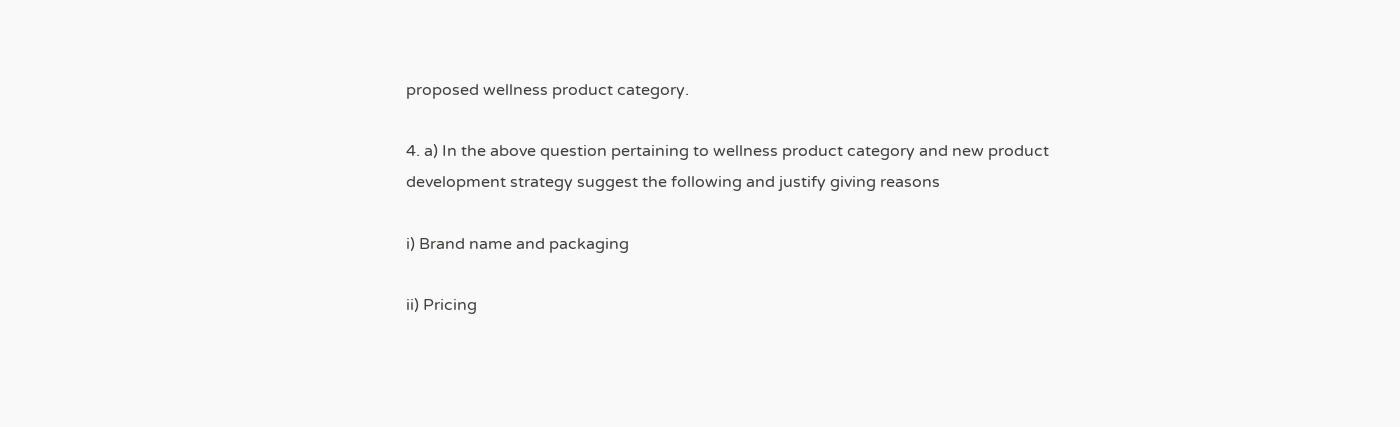proposed wellness product category.

4. a) In the above question pertaining to wellness product category and new product development strategy suggest the following and justify giving reasons

i) Brand name and packaging

ii) Pricing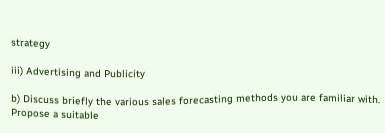strategy

iii) Advertising and Publicity

b) Discuss briefly the various sales forecasting methods you are familiar with. Propose a suitable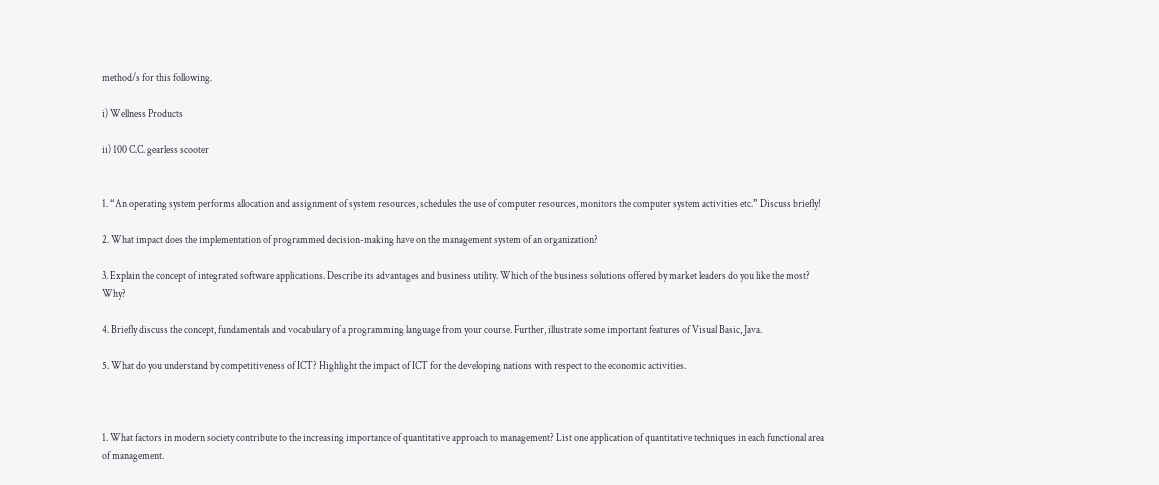method/s for this following.

i) Wellness Products

ii) 100 C.C. gearless scooter


1. “An operating system performs allocation and assignment of system resources, schedules the use of computer resources, monitors the computer system activities etc.” Discuss briefly!

2. What impact does the implementation of programmed decision-making have on the management system of an organization?

3. Explain the concept of integrated software applications. Describe its advantages and business utility. Which of the business solutions offered by market leaders do you like the most? Why?

4. Briefly discuss the concept, fundamentals and vocabulary of a programming language from your course. Further, illustrate some important features of Visual Basic, Java.

5. What do you understand by competitiveness of ICT? Highlight the impact of ICT for the developing nations with respect to the economic activities.



1. What factors in modern society contribute to the increasing importance of quantitative approach to management? List one application of quantitative techniques in each functional area of management.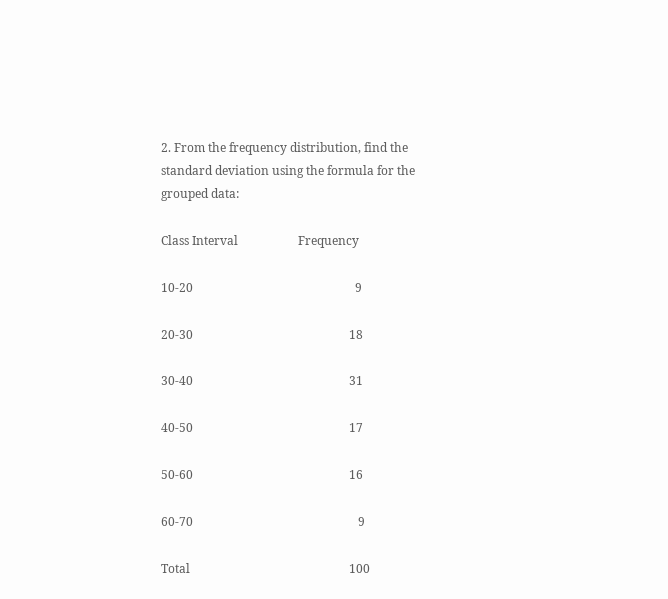2. From the frequency distribution, find the standard deviation using the formula for the grouped data:

Class Interval                    Frequency

10-20                                                      9

20-30                                                    18

30-40                                                    31

40-50                                                    17

50-60                                                    16

60-70                                                       9

Total                                                     100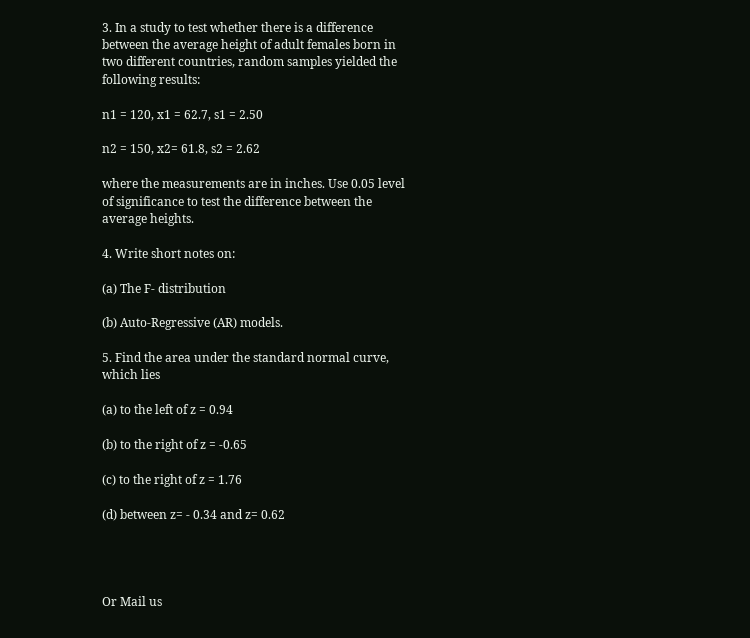3. In a study to test whether there is a difference between the average height of adult females born in two different countries, random samples yielded the following results:

n1 = 120, x1 = 62.7, s1 = 2.50

n2 = 150, x2= 61.8, s2 = 2.62

where the measurements are in inches. Use 0.05 level of significance to test the difference between the average heights.

4. Write short notes on:

(a) The F- distribution

(b) Auto-Regressive (AR) models.

5. Find the area under the standard normal curve, which lies

(a) to the left of z = 0.94

(b) to the right of z = -0.65

(c) to the right of z = 1.76

(d) between z= - 0.34 and z= 0.62




Or Mail us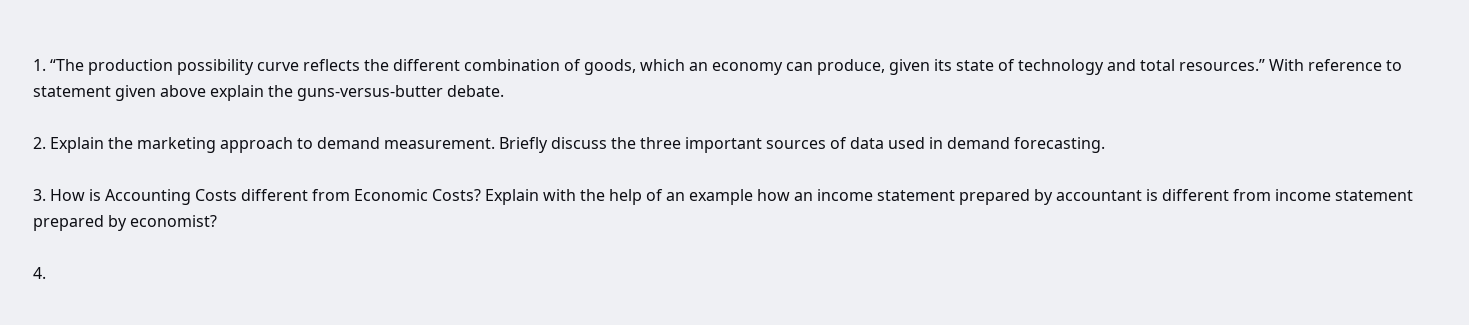1. “The production possibility curve reflects the different combination of goods, which an economy can produce, given its state of technology and total resources.” With reference to statement given above explain the guns-versus-butter debate.

2. Explain the marketing approach to demand measurement. Briefly discuss the three important sources of data used in demand forecasting.

3. How is Accounting Costs different from Economic Costs? Explain with the help of an example how an income statement prepared by accountant is different from income statement prepared by economist?

4.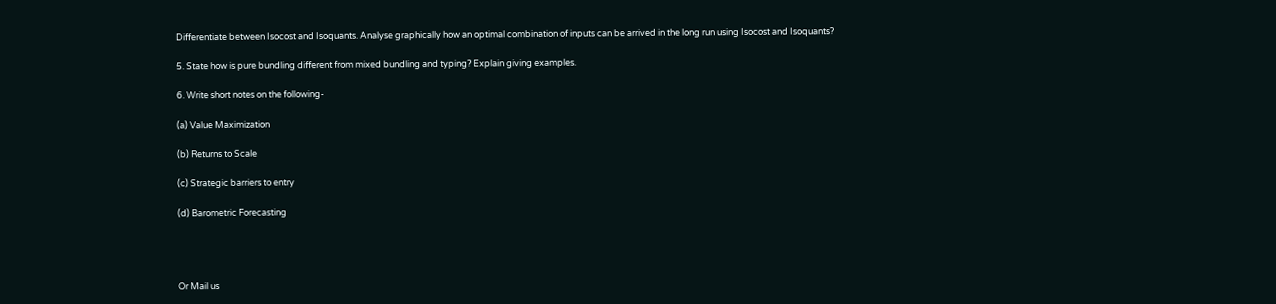Differentiate between Isocost and Isoquants. Analyse graphically how an optimal combination of inputs can be arrived in the long run using Isocost and Isoquants?

5. State how is pure bundling different from mixed bundling and typing? Explain giving examples.

6. Write short notes on the following-

(a) Value Maximization

(b) Returns to Scale

(c) Strategic barriers to entry

(d) Barometric Forecasting




Or Mail us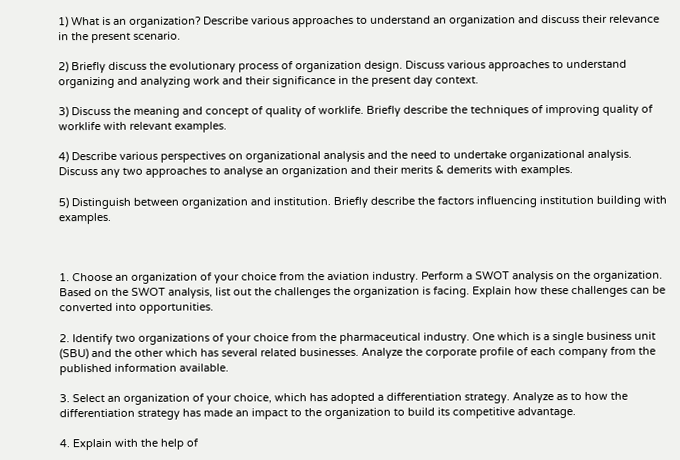1) What is an organization? Describe various approaches to understand an organization and discuss their relevance in the present scenario.

2) Briefly discuss the evolutionary process of organization design. Discuss various approaches to understand organizing and analyzing work and their significance in the present day context.

3) Discuss the meaning and concept of quality of worklife. Briefly describe the techniques of improving quality of worklife with relevant examples.

4) Describe various perspectives on organizational analysis and the need to undertake organizational analysis. Discuss any two approaches to analyse an organization and their merits & demerits with examples.

5) Distinguish between organization and institution. Briefly describe the factors influencing institution building with examples.



1. Choose an organization of your choice from the aviation industry. Perform a SWOT analysis on the organization. Based on the SWOT analysis, list out the challenges the organization is facing. Explain how these challenges can be converted into opportunities.

2. Identify two organizations of your choice from the pharmaceutical industry. One which is a single business unit (SBU) and the other which has several related businesses. Analyze the corporate profile of each company from the published information available.

3. Select an organization of your choice, which has adopted a differentiation strategy. Analyze as to how the differentiation strategy has made an impact to the organization to build its competitive advantage.

4. Explain with the help of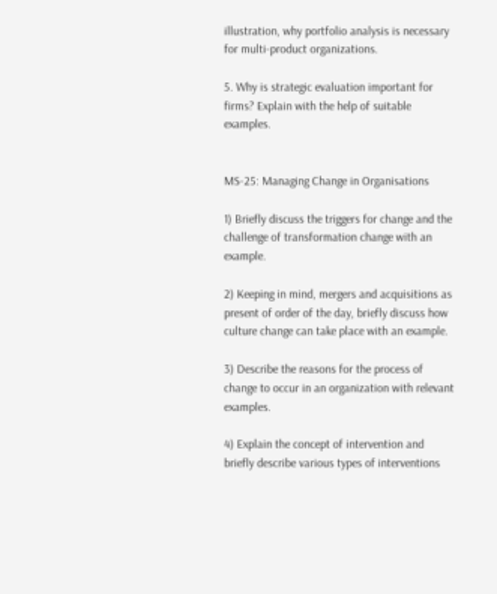illustration, why portfolio analysis is necessary for multi-product organizations.

5. Why is strategic evaluation important for firms? Explain with the help of suitable examples.


MS-25: Managing Change in Organisations

1) Briefly discuss the triggers for change and the challenge of transformation change with an example.

2) Keeping in mind, mergers and acquisitions as present of order of the day, briefly discuss how culture change can take place with an example.

3) Describe the reasons for the process of change to occur in an organization with relevant examples.

4) Explain the concept of intervention and briefly describe various types of interventions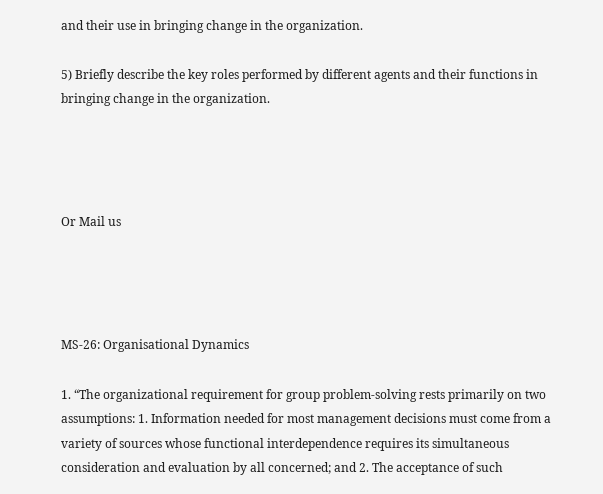and their use in bringing change in the organization.

5) Briefly describe the key roles performed by different agents and their functions in bringing change in the organization.




Or Mail us




MS-26: Organisational Dynamics

1. “The organizational requirement for group problem-solving rests primarily on two assumptions: 1. Information needed for most management decisions must come from a variety of sources whose functional interdependence requires its simultaneous consideration and evaluation by all concerned; and 2. The acceptance of such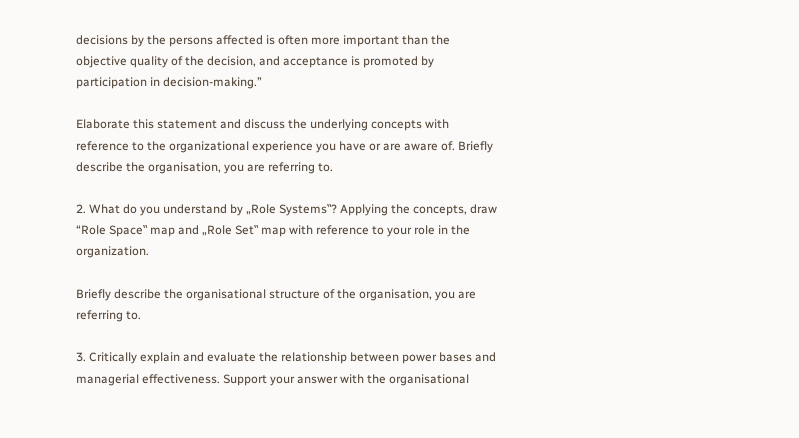decisions by the persons affected is often more important than the objective quality of the decision, and acceptance is promoted by participation in decision-making.”

Elaborate this statement and discuss the underlying concepts with reference to the organizational experience you have or are aware of. Briefly describe the organisation, you are referring to.

2. What do you understand by „Role Systems‟? Applying the concepts, draw “Role Space‟ map and „Role Set‟ map with reference to your role in the organization.

Briefly describe the organisational structure of the organisation, you are referring to.

3. Critically explain and evaluate the relationship between power bases and managerial effectiveness. Support your answer with the organisational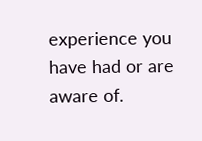experience you have had or are aware of.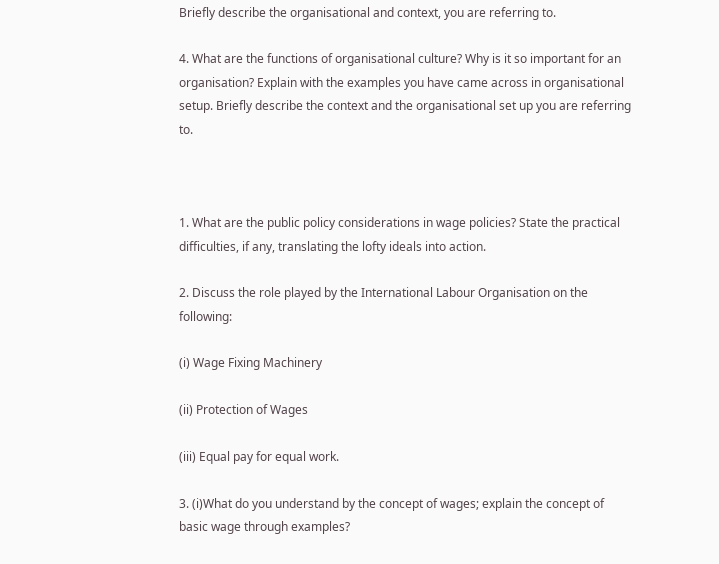Briefly describe the organisational and context, you are referring to.

4. What are the functions of organisational culture? Why is it so important for an organisation? Explain with the examples you have came across in organisational setup. Briefly describe the context and the organisational set up you are referring to.



1. What are the public policy considerations in wage policies? State the practical difficulties, if any, translating the lofty ideals into action.

2. Discuss the role played by the International Labour Organisation on the following:

(i) Wage Fixing Machinery

(ii) Protection of Wages

(iii) Equal pay for equal work.

3. (i)What do you understand by the concept of wages; explain the concept of basic wage through examples?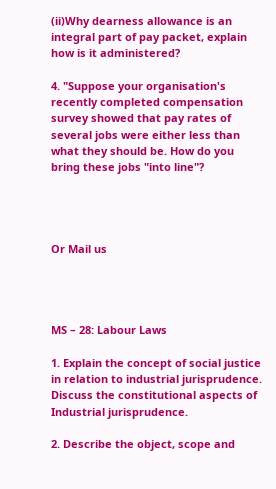(ii)Why dearness allowance is an integral part of pay packet, explain how is it administered?

4. "Suppose your organisation's recently completed compensation survey showed that pay rates of several jobs were either less than what they should be. How do you bring these jobs "into line"?




Or Mail us




MS – 28: Labour Laws

1. Explain the concept of social justice in relation to industrial jurisprudence. Discuss the constitutional aspects of Industrial jurisprudence.

2. Describe the object, scope and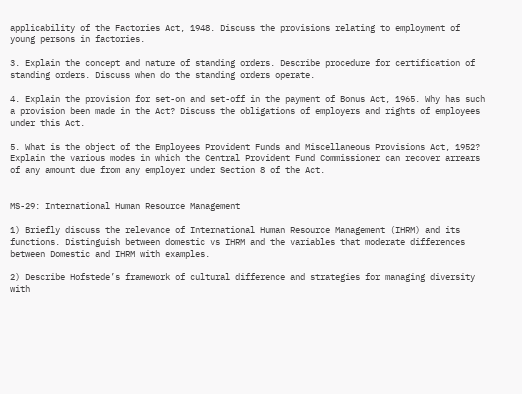applicability of the Factories Act, 1948. Discuss the provisions relating to employment of young persons in factories.

3. Explain the concept and nature of standing orders. Describe procedure for certification of standing orders. Discuss when do the standing orders operate.

4. Explain the provision for set-on and set-off in the payment of Bonus Act, 1965. Why has such a provision been made in the Act? Discuss the obligations of employers and rights of employees under this Act.

5. What is the object of the Employees Provident Funds and Miscellaneous Provisions Act, 1952? Explain the various modes in which the Central Provident Fund Commissioner can recover arrears of any amount due from any employer under Section 8 of the Act.


MS-29: International Human Resource Management

1) Briefly discuss the relevance of International Human Resource Management (IHRM) and its functions. Distinguish between domestic vs IHRM and the variables that moderate differences between Domestic and IHRM with examples.

2) Describe Hofstede’s framework of cultural difference and strategies for managing diversity with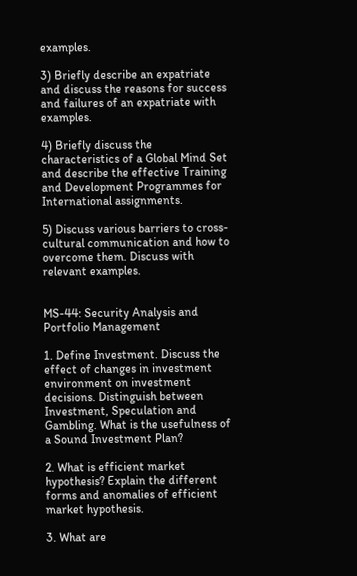examples.

3) Briefly describe an expatriate and discuss the reasons for success and failures of an expatriate with examples.

4) Briefly discuss the characteristics of a Global Mind Set and describe the effective Training and Development Programmes for International assignments.

5) Discuss various barriers to cross-cultural communication and how to overcome them. Discuss with relevant examples.


MS-44: Security Analysis and Portfolio Management

1. Define Investment. Discuss the effect of changes in investment environment on investment decisions. Distinguish between Investment, Speculation and Gambling. What is the usefulness of a Sound Investment Plan?

2. What is efficient market hypothesis? Explain the different forms and anomalies of efficient market hypothesis.

3. What are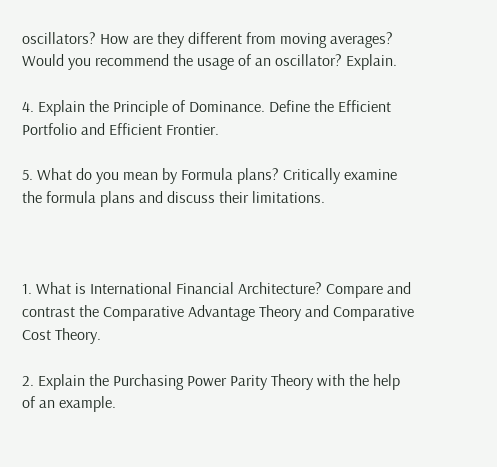oscillators? How are they different from moving averages? Would you recommend the usage of an oscillator? Explain.

4. Explain the Principle of Dominance. Define the Efficient Portfolio and Efficient Frontier.

5. What do you mean by Formula plans? Critically examine the formula plans and discuss their limitations.



1. What is International Financial Architecture? Compare and contrast the Comparative Advantage Theory and Comparative Cost Theory.

2. Explain the Purchasing Power Parity Theory with the help of an example.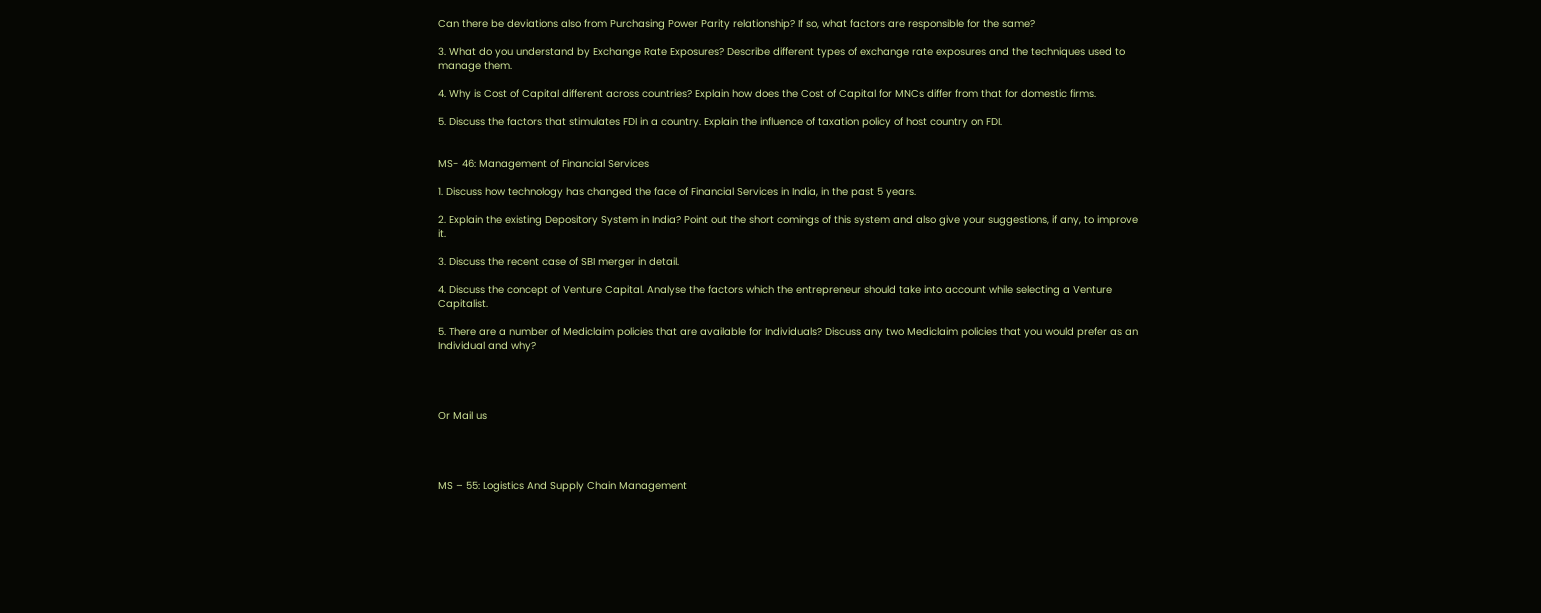Can there be deviations also from Purchasing Power Parity relationship? If so, what factors are responsible for the same?

3. What do you understand by Exchange Rate Exposures? Describe different types of exchange rate exposures and the techniques used to manage them.

4. Why is Cost of Capital different across countries? Explain how does the Cost of Capital for MNCs differ from that for domestic firms.

5. Discuss the factors that stimulates FDI in a country. Explain the influence of taxation policy of host country on FDI.


MS- 46: Management of Financial Services

1. Discuss how technology has changed the face of Financial Services in India, in the past 5 years.

2. Explain the existing Depository System in India? Point out the short comings of this system and also give your suggestions, if any, to improve it.

3. Discuss the recent case of SBI merger in detail.

4. Discuss the concept of Venture Capital. Analyse the factors which the entrepreneur should take into account while selecting a Venture Capitalist.

5. There are a number of Mediclaim policies that are available for Individuals? Discuss any two Mediclaim policies that you would prefer as an Individual and why?




Or Mail us




MS – 55: Logistics And Supply Chain Management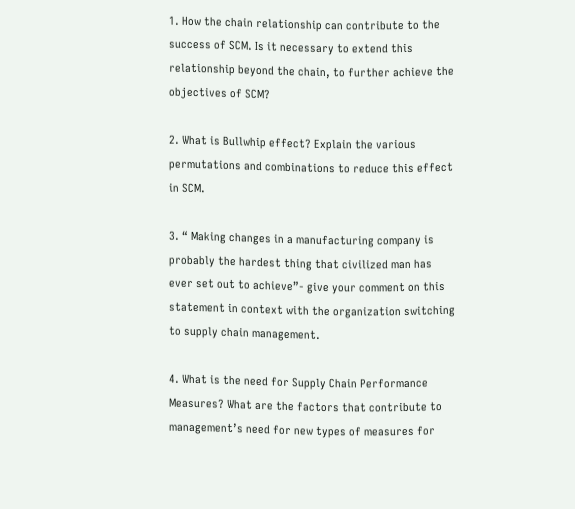1. How the chain relationship can contribute to the success of SCM. Is it necessary to extend this relationship beyond the chain, to further achieve the objectives of SCM?

2. What is Bullwhip effect? Explain the various permutations and combinations to reduce this effect in SCM.

3. “ Making changes in a manufacturing company is probably the hardest thing that civilized man has ever set out to achieve”- give your comment on this statement in context with the organization switching to supply chain management.

4. What is the need for Supply Chain Performance Measures? What are the factors that contribute to management’s need for new types of measures for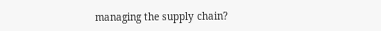managing the supply chain?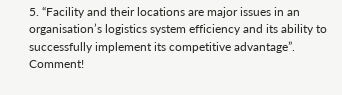5. “Facility and their locations are major issues in an organisation’s logistics system efficiency and its ability to successfully implement its competitive advantage”. Comment!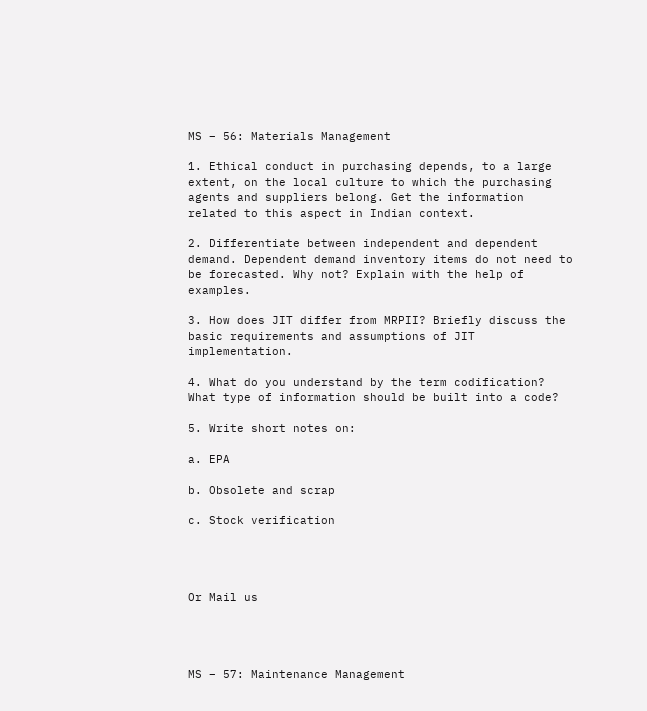MS – 56: Materials Management

1. Ethical conduct in purchasing depends, to a large extent, on the local culture to which the purchasing agents and suppliers belong. Get the information related to this aspect in Indian context.

2. Differentiate between independent and dependent demand. Dependent demand inventory items do not need to be forecasted. Why not? Explain with the help of examples.

3. How does JIT differ from MRPII? Briefly discuss the basic requirements and assumptions of JIT implementation.

4. What do you understand by the term codification? What type of information should be built into a code?

5. Write short notes on:

a. EPA

b. Obsolete and scrap

c. Stock verification




Or Mail us




MS – 57: Maintenance Management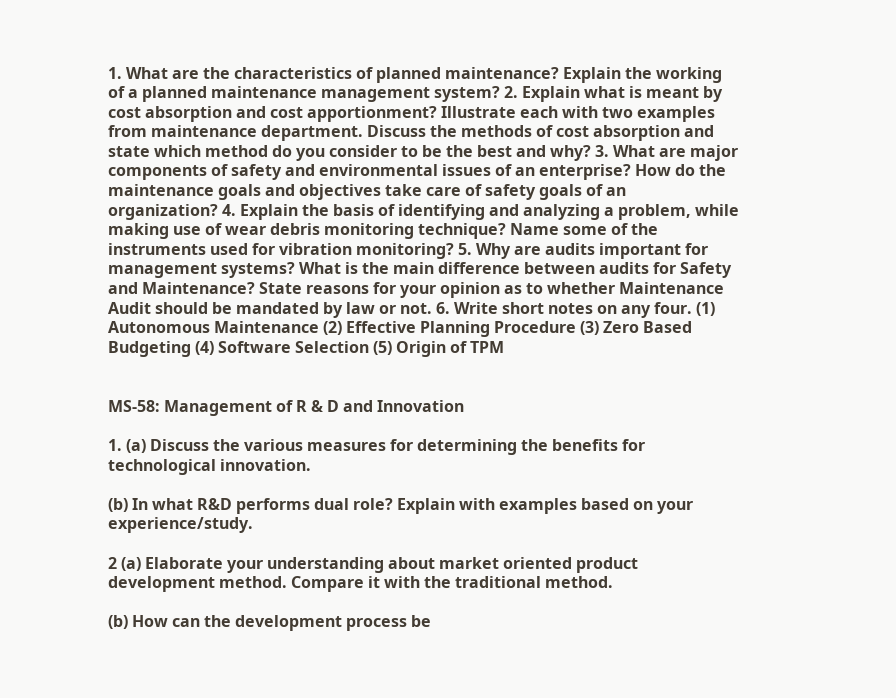1. What are the characteristics of planned maintenance? Explain the working of a planned maintenance management system? 2. Explain what is meant by cost absorption and cost apportionment? Illustrate each with two examples from maintenance department. Discuss the methods of cost absorption and state which method do you consider to be the best and why? 3. What are major components of safety and environmental issues of an enterprise? How do the maintenance goals and objectives take care of safety goals of an organization? 4. Explain the basis of identifying and analyzing a problem, while making use of wear debris monitoring technique? Name some of the instruments used for vibration monitoring? 5. Why are audits important for management systems? What is the main difference between audits for Safety and Maintenance? State reasons for your opinion as to whether Maintenance Audit should be mandated by law or not. 6. Write short notes on any four. (1) Autonomous Maintenance (2) Effective Planning Procedure (3) Zero Based Budgeting (4) Software Selection (5) Origin of TPM


MS-58: Management of R & D and Innovation

1. (a) Discuss the various measures for determining the benefits for technological innovation.

(b) In what R&D performs dual role? Explain with examples based on your experience/study.

2 (a) Elaborate your understanding about market oriented product development method. Compare it with the traditional method.

(b) How can the development process be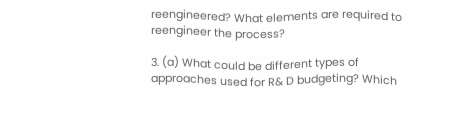reengineered? What elements are required to reengineer the process?

3. (a) What could be different types of approaches used for R& D budgeting? Which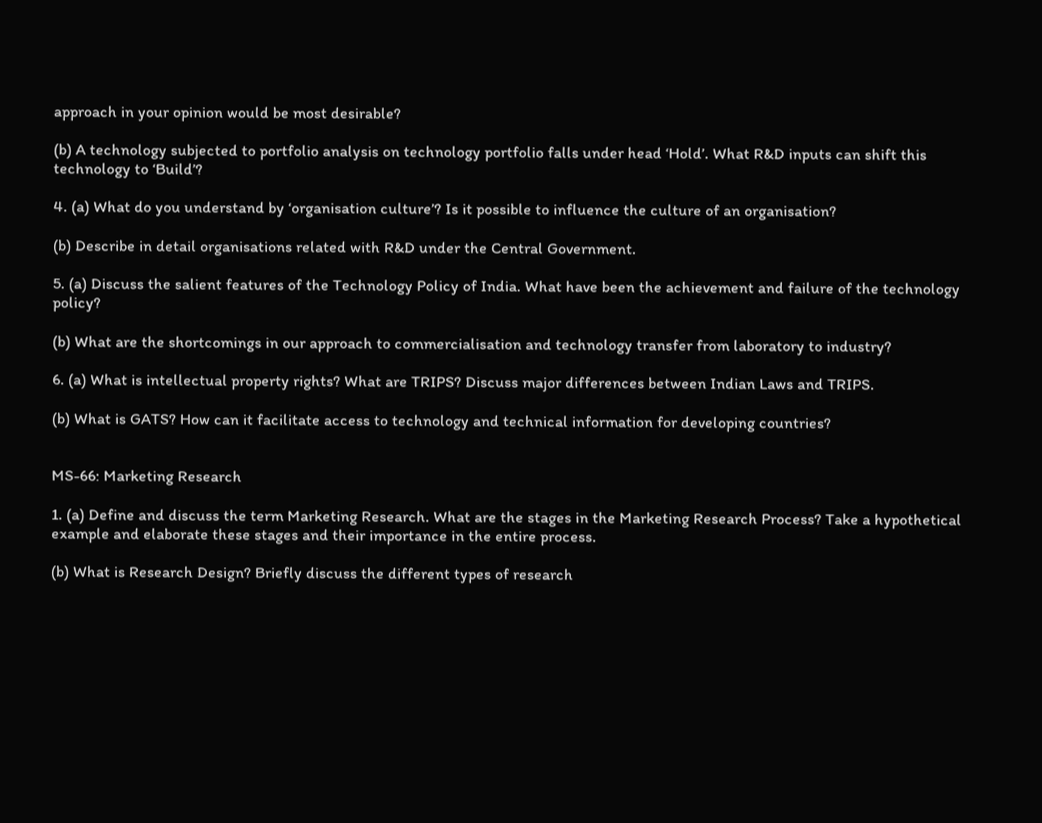approach in your opinion would be most desirable?

(b) A technology subjected to portfolio analysis on technology portfolio falls under head ‘Hold’. What R&D inputs can shift this technology to ‘Build’?

4. (a) What do you understand by ‘organisation culture’? Is it possible to influence the culture of an organisation?

(b) Describe in detail organisations related with R&D under the Central Government.

5. (a) Discuss the salient features of the Technology Policy of India. What have been the achievement and failure of the technology policy?

(b) What are the shortcomings in our approach to commercialisation and technology transfer from laboratory to industry?

6. (a) What is intellectual property rights? What are TRIPS? Discuss major differences between Indian Laws and TRIPS.

(b) What is GATS? How can it facilitate access to technology and technical information for developing countries?


MS-66: Marketing Research

1. (a) Define and discuss the term Marketing Research. What are the stages in the Marketing Research Process? Take a hypothetical example and elaborate these stages and their importance in the entire process.

(b) What is Research Design? Briefly discuss the different types of research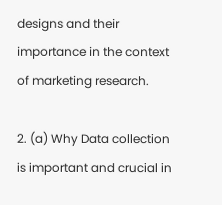designs and their importance in the context of marketing research.

2. (a) Why Data collection is important and crucial in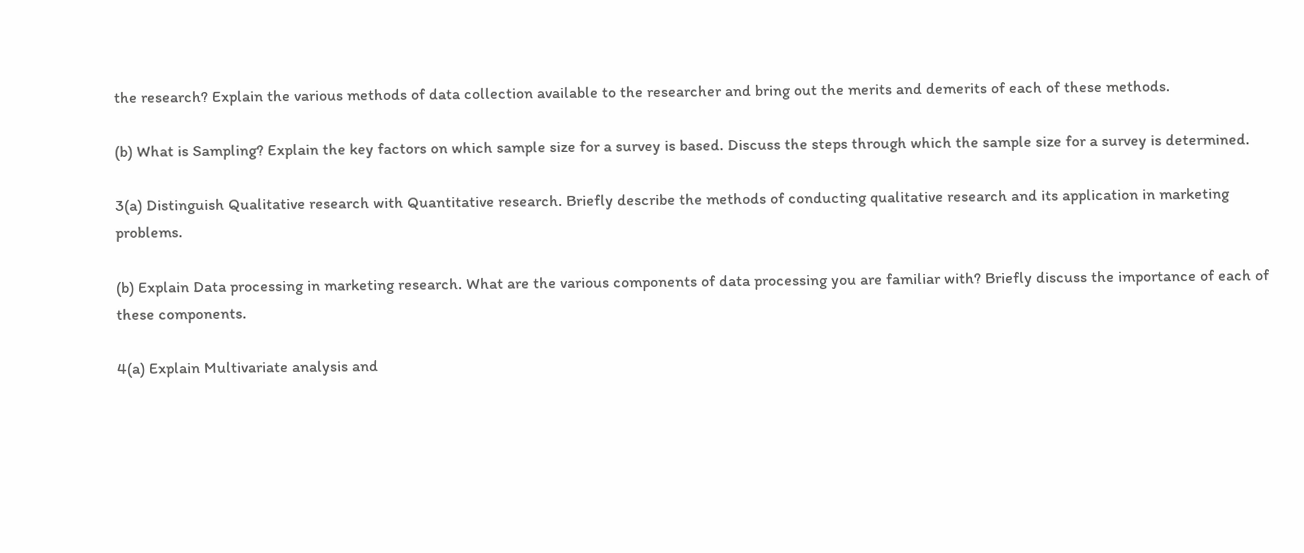the research? Explain the various methods of data collection available to the researcher and bring out the merits and demerits of each of these methods.

(b) What is Sampling? Explain the key factors on which sample size for a survey is based. Discuss the steps through which the sample size for a survey is determined.

3(a) Distinguish Qualitative research with Quantitative research. Briefly describe the methods of conducting qualitative research and its application in marketing problems.

(b) Explain Data processing in marketing research. What are the various components of data processing you are familiar with? Briefly discuss the importance of each of these components.

4(a) Explain Multivariate analysis and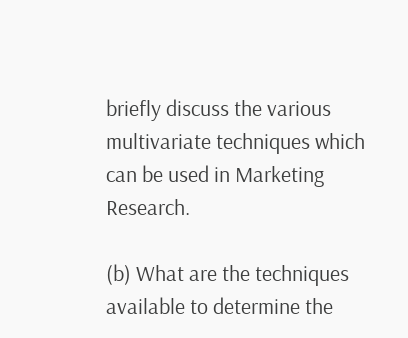briefly discuss the various multivariate techniques which can be used in Marketing Research.

(b) What are the techniques available to determine the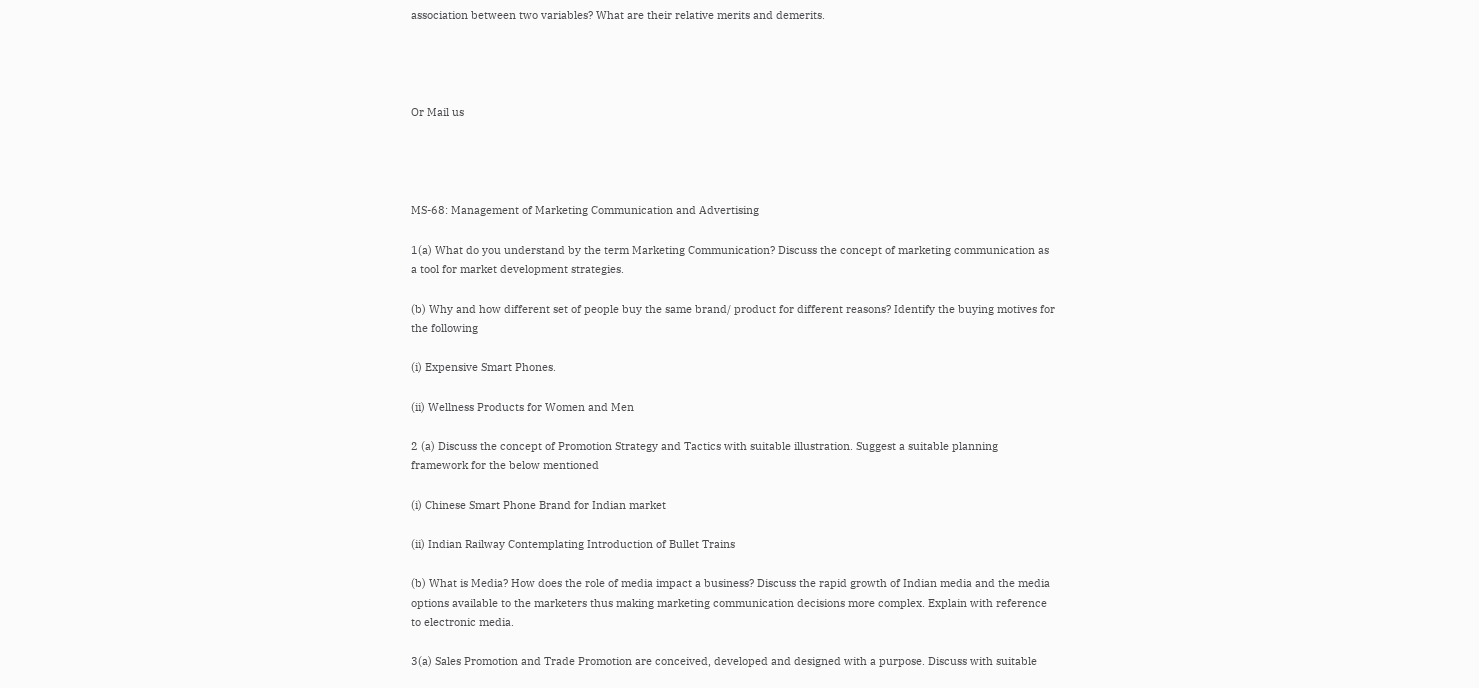association between two variables? What are their relative merits and demerits.




Or Mail us




MS-68: Management of Marketing Communication and Advertising

1(a) What do you understand by the term Marketing Communication? Discuss the concept of marketing communication as a tool for market development strategies.

(b) Why and how different set of people buy the same brand/ product for different reasons? Identify the buying motives for the following

(i) Expensive Smart Phones.

(ii) Wellness Products for Women and Men

2 (a) Discuss the concept of Promotion Strategy and Tactics with suitable illustration. Suggest a suitable planning framework for the below mentioned

(i) Chinese Smart Phone Brand for Indian market

(ii) Indian Railway Contemplating Introduction of Bullet Trains

(b) What is Media? How does the role of media impact a business? Discuss the rapid growth of Indian media and the media options available to the marketers thus making marketing communication decisions more complex. Explain with reference to electronic media.

3(a) Sales Promotion and Trade Promotion are conceived, developed and designed with a purpose. Discuss with suitable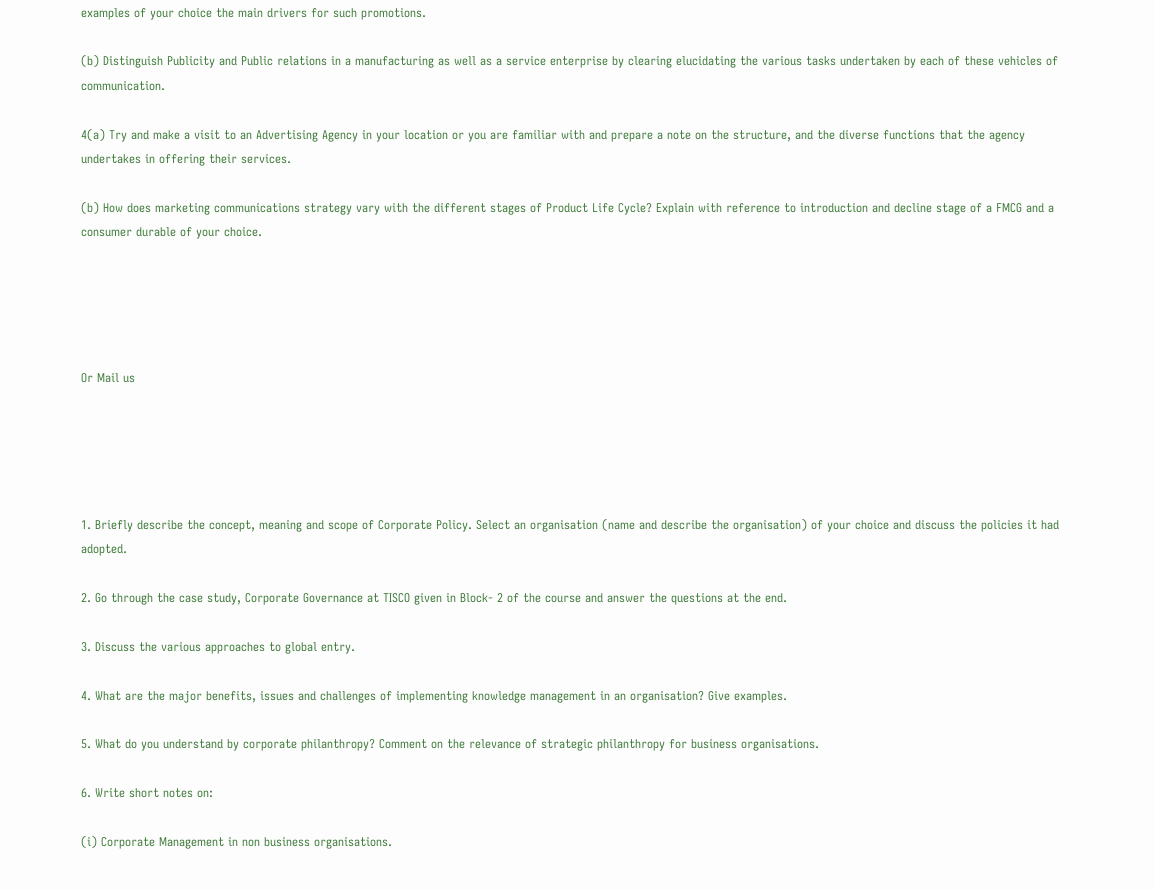examples of your choice the main drivers for such promotions.

(b) Distinguish Publicity and Public relations in a manufacturing as well as a service enterprise by clearing elucidating the various tasks undertaken by each of these vehicles of communication.

4(a) Try and make a visit to an Advertising Agency in your location or you are familiar with and prepare a note on the structure, and the diverse functions that the agency undertakes in offering their services.

(b) How does marketing communications strategy vary with the different stages of Product Life Cycle? Explain with reference to introduction and decline stage of a FMCG and a consumer durable of your choice.





Or Mail us





1. Briefly describe the concept, meaning and scope of Corporate Policy. Select an organisation (name and describe the organisation) of your choice and discuss the policies it had adopted.

2. Go through the case study, Corporate Governance at TISCO given in Block- 2 of the course and answer the questions at the end.

3. Discuss the various approaches to global entry.

4. What are the major benefits, issues and challenges of implementing knowledge management in an organisation? Give examples.

5. What do you understand by corporate philanthropy? Comment on the relevance of strategic philanthropy for business organisations.

6. Write short notes on:

(i) Corporate Management in non business organisations.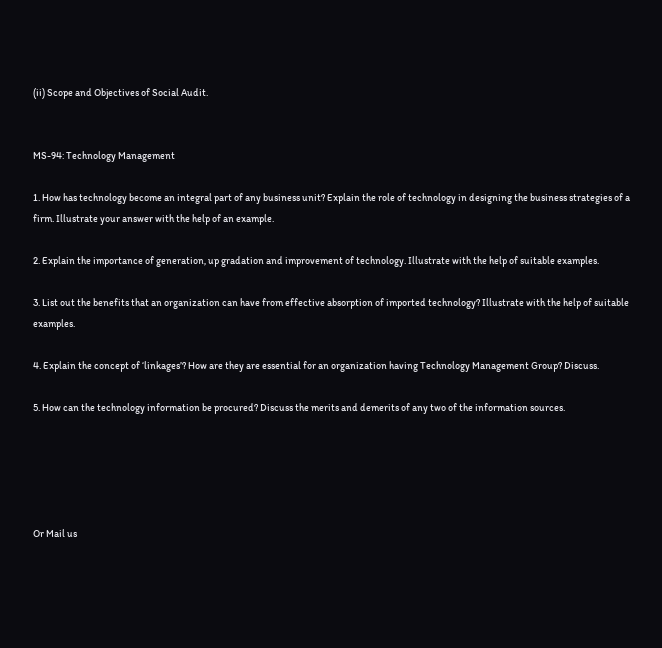(ii) Scope and Objectives of Social Audit.


MS-94: Technology Management

1. How has technology become an integral part of any business unit? Explain the role of technology in designing the business strategies of a firm. Illustrate your answer with the help of an example.

2. Explain the importance of generation, up gradation and improvement of technology. Illustrate with the help of suitable examples.

3. List out the benefits that an organization can have from effective absorption of imported technology? Illustrate with the help of suitable examples.

4. Explain the concept of ‘linkages’? How are they are essential for an organization having Technology Management Group? Discuss.

5. How can the technology information be procured? Discuss the merits and demerits of any two of the information sources.





Or Mail us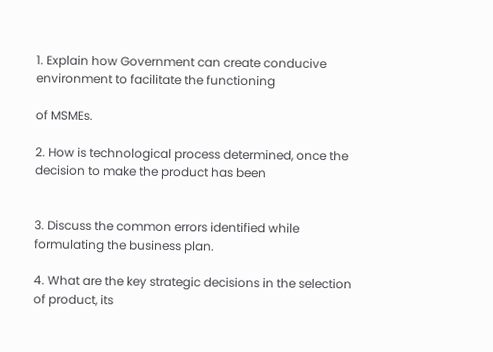1. Explain how Government can create conducive environment to facilitate the functioning

of MSMEs.

2. How is technological process determined, once the decision to make the product has been


3. Discuss the common errors identified while formulating the business plan.

4. What are the key strategic decisions in the selection of product, its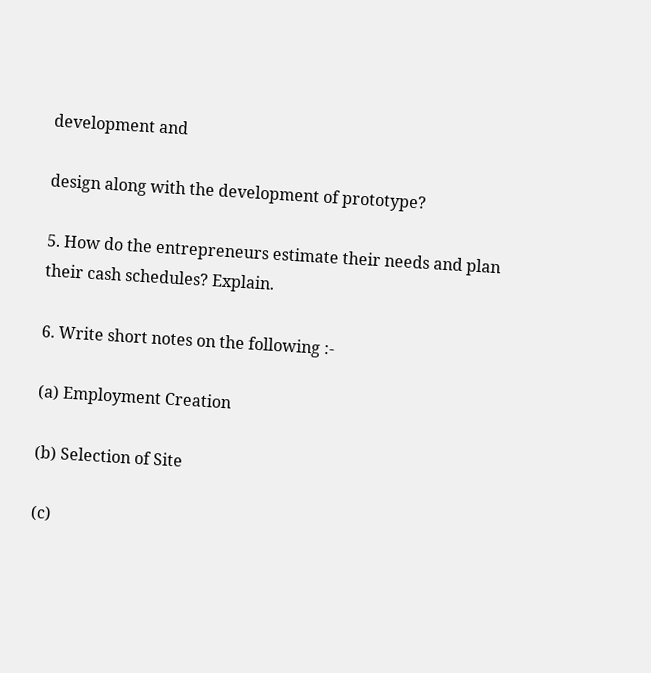development and

design along with the development of prototype?

5. How do the entrepreneurs estimate their needs and plan their cash schedules? Explain.

6. Write short notes on the following :-

(a) Employment Creation

(b) Selection of Site

(c)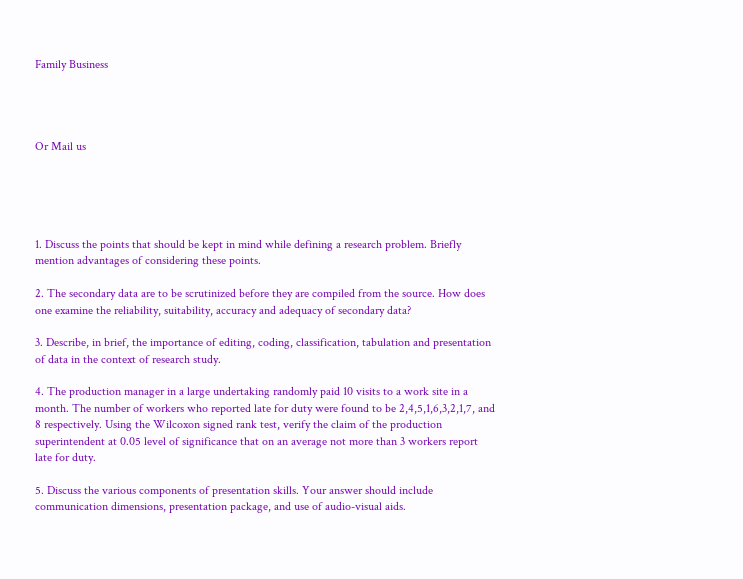Family Business




Or Mail us





1. Discuss the points that should be kept in mind while defining a research problem. Briefly mention advantages of considering these points.

2. The secondary data are to be scrutinized before they are compiled from the source. How does one examine the reliability, suitability, accuracy and adequacy of secondary data?

3. Describe, in brief, the importance of editing, coding, classification, tabulation and presentation of data in the context of research study.

4. The production manager in a large undertaking randomly paid 10 visits to a work site in a month. The number of workers who reported late for duty were found to be 2,4,5,1,6,3,2,1,7, and 8 respectively. Using the Wilcoxon signed rank test, verify the claim of the production superintendent at 0.05 level of significance that on an average not more than 3 workers report late for duty.

5. Discuss the various components of presentation skills. Your answer should include communication dimensions, presentation package, and use of audio-visual aids.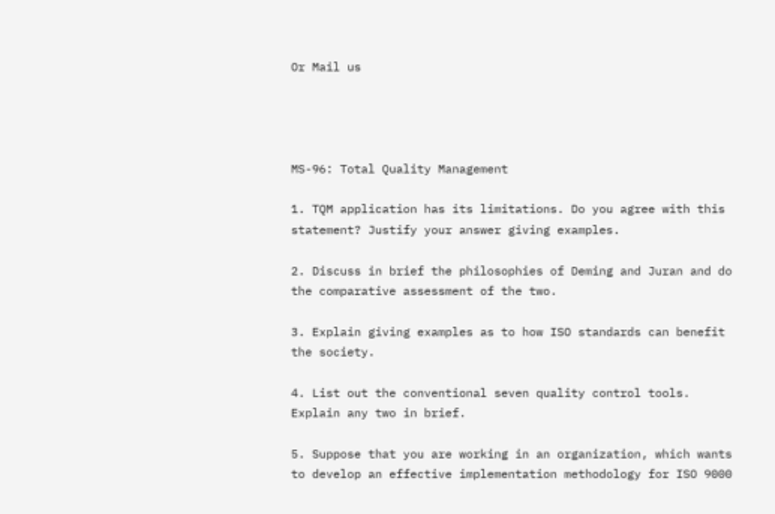Or Mail us




MS-96: Total Quality Management

1. TQM application has its limitations. Do you agree with this statement? Justify your answer giving examples.

2. Discuss in brief the philosophies of Deming and Juran and do the comparative assessment of the two.

3. Explain giving examples as to how ISO standards can benefit the society.

4. List out the conventional seven quality control tools. Explain any two in brief.

5. Suppose that you are working in an organization, which wants to develop an effective implementation methodology for ISO 9000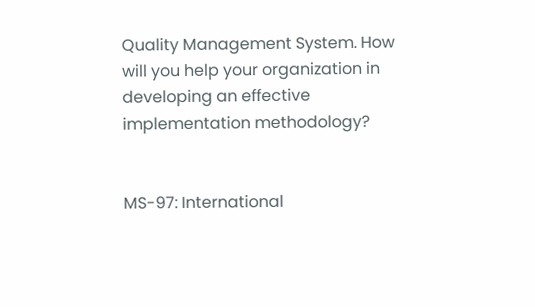Quality Management System. How will you help your organization in developing an effective implementation methodology?


MS-97: International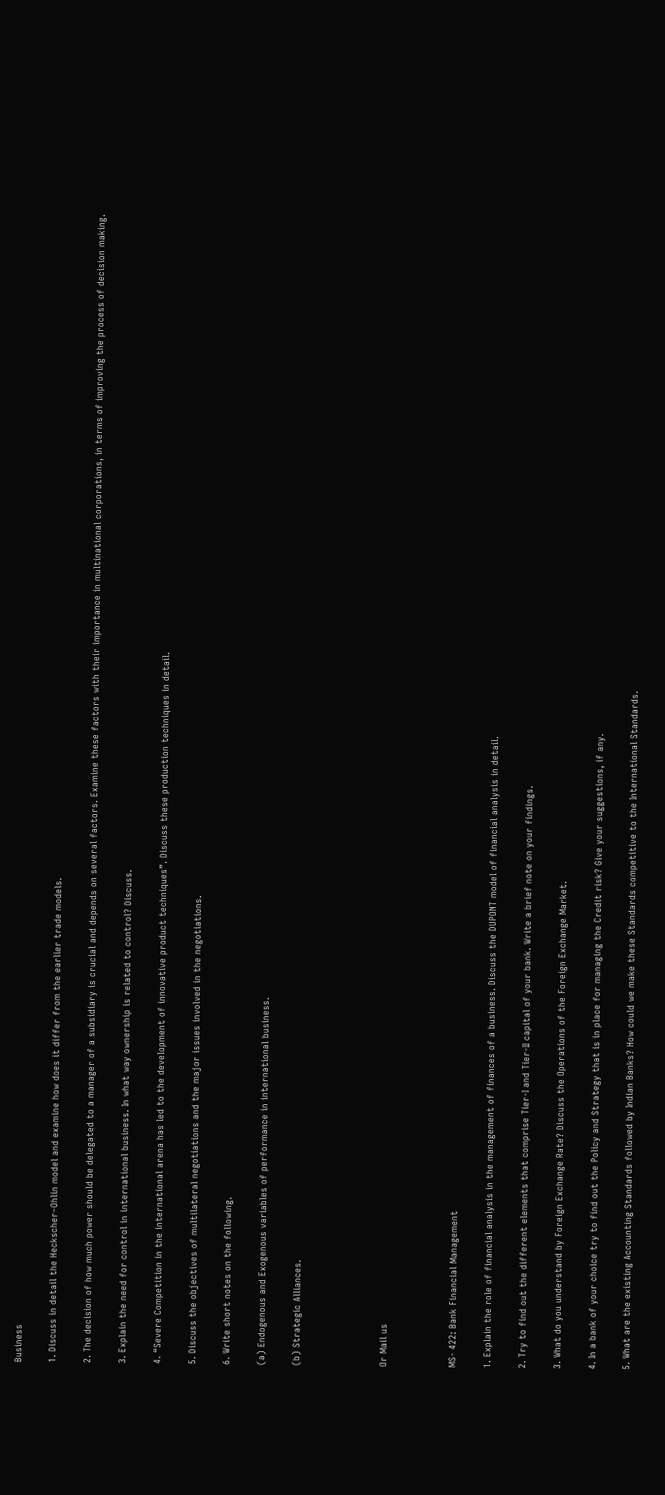Business

1. Discuss in detail the Heckscher–Ohlin model and examine how does it differ from the earlier trade models.

2. The decision of how much power should be delegated to a manager of a subsidiary is crucial and depends on several factors. Examine these factors with their importance in multinational corporations, in terms of improving the process of decision making.

3. Explain the need for control in international business. In what way ownership is related to control? Discuss.

4. “Severe Competition in the international arena has led to the development of innovative product techniques”. Discuss these production techniques in detail.

5. Discuss the objectives of multilateral negotiations and the major issues involved in the negotiations.

6. Write short notes on the following.

(a) Endogenous and Exogenous variables of performance in international business.

(b) Strategic Alliances.




Or Mail us



MS- 422: Bank Financial Management

1. Explain the role of financial analysis in the management of finances of a business. Discuss the DUPONT model of financial analysis in detail.

2. Try to find out the different elements that comprise Tier-I and Tier-II capital of your bank. Write a brief note on your findings.

3. What do you understand by Foreign Exchange Rate? Discuss the Operations of the Foreign Exchange Market.

4. In a bank of your choice try to find out the Policy and Strategy that is in place for managing the Credit risk? Give your suggestions, if any.

5. What are the existing Accounting Standards followed by Indian Banks? How could we make these Standards competitive to the International Standards.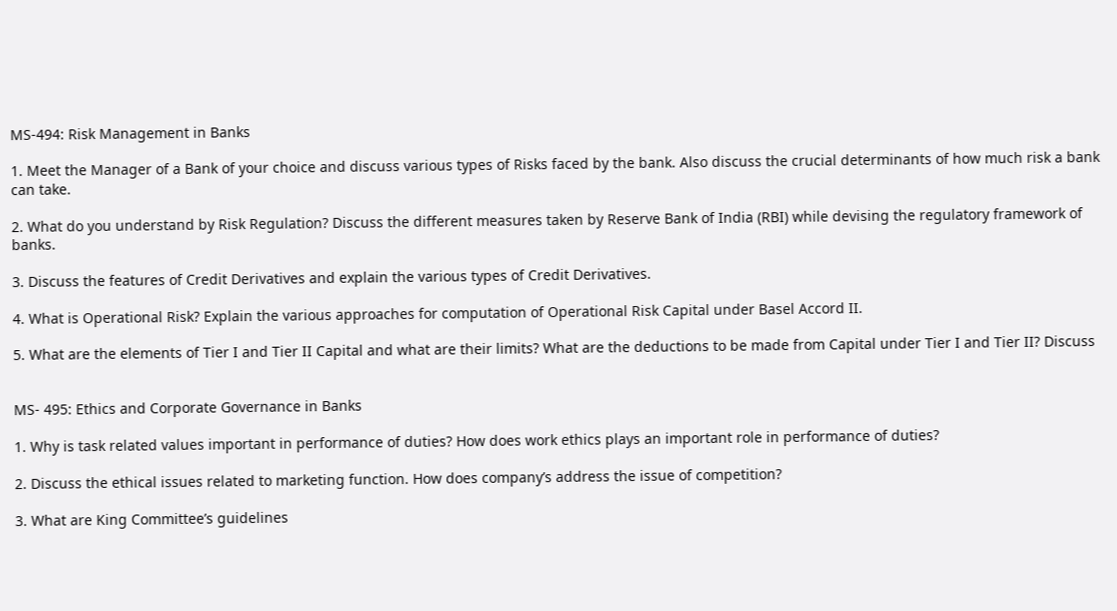MS-494: Risk Management in Banks

1. Meet the Manager of a Bank of your choice and discuss various types of Risks faced by the bank. Also discuss the crucial determinants of how much risk a bank can take.

2. What do you understand by Risk Regulation? Discuss the different measures taken by Reserve Bank of India (RBI) while devising the regulatory framework of banks.

3. Discuss the features of Credit Derivatives and explain the various types of Credit Derivatives.

4. What is Operational Risk? Explain the various approaches for computation of Operational Risk Capital under Basel Accord II.

5. What are the elements of Tier I and Tier II Capital and what are their limits? What are the deductions to be made from Capital under Tier I and Tier II? Discuss


MS- 495: Ethics and Corporate Governance in Banks

1. Why is task related values important in performance of duties? How does work ethics plays an important role in performance of duties?

2. Discuss the ethical issues related to marketing function. How does company’s address the issue of competition?

3. What are King Committee’s guidelines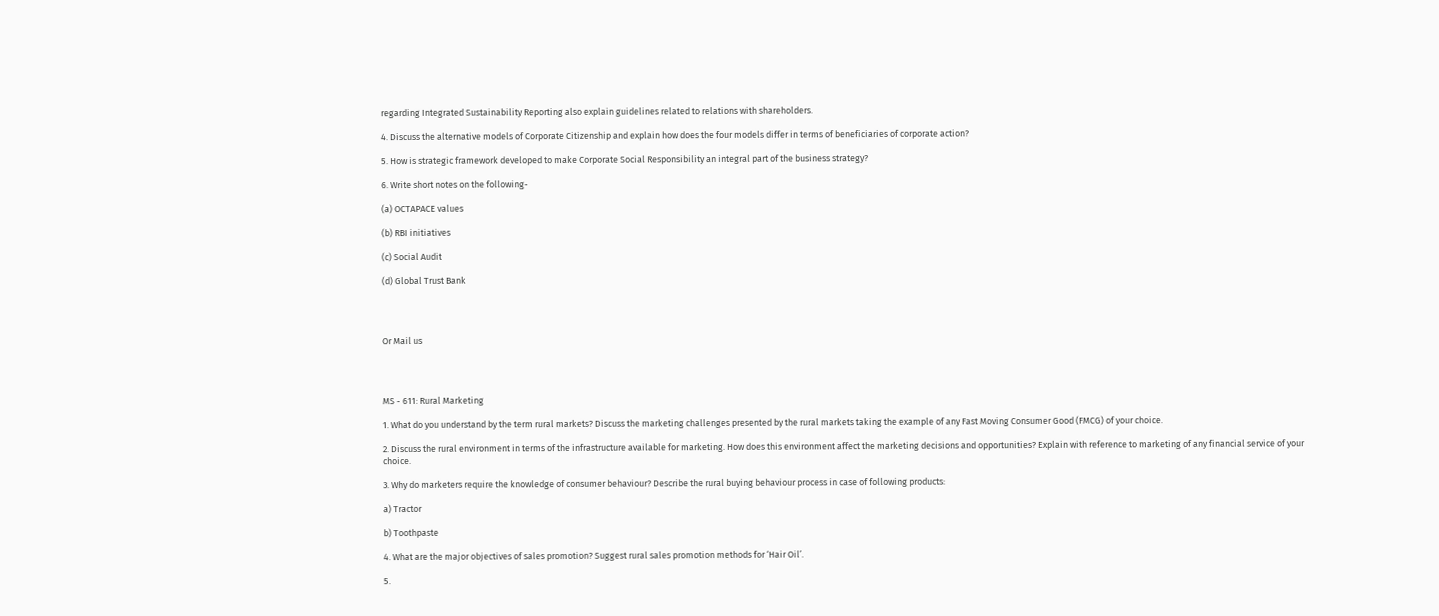regarding Integrated Sustainability Reporting also explain guidelines related to relations with shareholders.

4. Discuss the alternative models of Corporate Citizenship and explain how does the four models differ in terms of beneficiaries of corporate action?

5. How is strategic framework developed to make Corporate Social Responsibility an integral part of the business strategy?

6. Write short notes on the following-

(a) OCTAPACE values

(b) RBI initiatives

(c) Social Audit

(d) Global Trust Bank




Or Mail us




MS - 611: Rural Marketing

1. What do you understand by the term rural markets? Discuss the marketing challenges presented by the rural markets taking the example of any Fast Moving Consumer Good (FMCG) of your choice.

2. Discuss the rural environment in terms of the infrastructure available for marketing. How does this environment affect the marketing decisions and opportunities? Explain with reference to marketing of any financial service of your choice.

3. Why do marketers require the knowledge of consumer behaviour? Describe the rural buying behaviour process in case of following products:

a) Tractor

b) Toothpaste

4. What are the major objectives of sales promotion? Suggest rural sales promotion methods for ‘Hair Oil’.

5.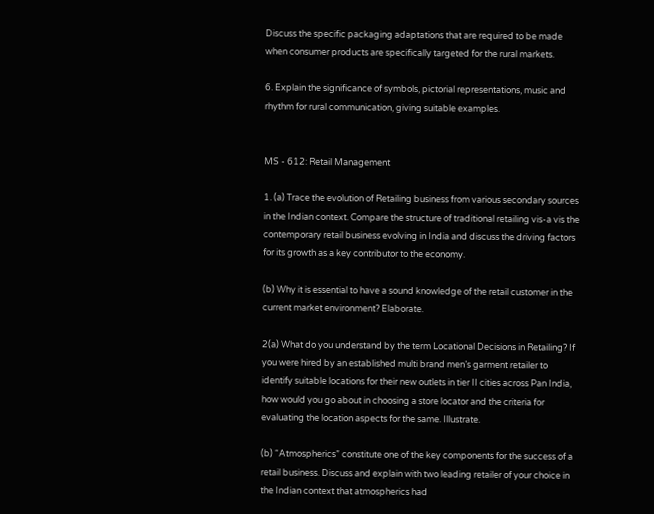Discuss the specific packaging adaptations that are required to be made when consumer products are specifically targeted for the rural markets.

6. Explain the significance of symbols, pictorial representations, music and rhythm for rural communication, giving suitable examples.


MS - 612: Retail Management

1. (a) Trace the evolution of Retailing business from various secondary sources in the Indian context. Compare the structure of traditional retailing vis-a vis the contemporary retail business evolving in India and discuss the driving factors for its growth as a key contributor to the economy.

(b) Why it is essential to have a sound knowledge of the retail customer in the current market environment? Elaborate.

2(a) What do you understand by the term Locational Decisions in Retailing? If you were hired by an established multi brand men’s garment retailer to identify suitable locations for their new outlets in tier II cities across Pan India, how would you go about in choosing a store locator and the criteria for evaluating the location aspects for the same. Illustrate.

(b) “Atmospherics” constitute one of the key components for the success of a retail business. Discuss and explain with two leading retailer of your choice in the Indian context that atmospherics had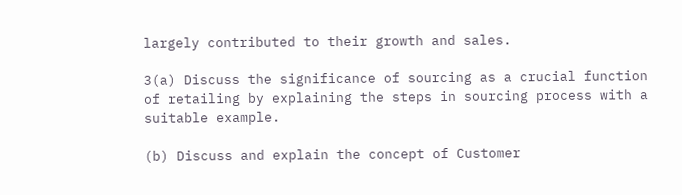largely contributed to their growth and sales.

3(a) Discuss the significance of sourcing as a crucial function of retailing by explaining the steps in sourcing process with a suitable example.

(b) Discuss and explain the concept of Customer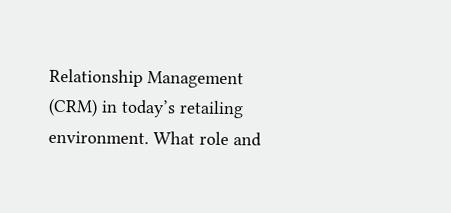Relationship Management (CRM) in today’s retailing environment. What role and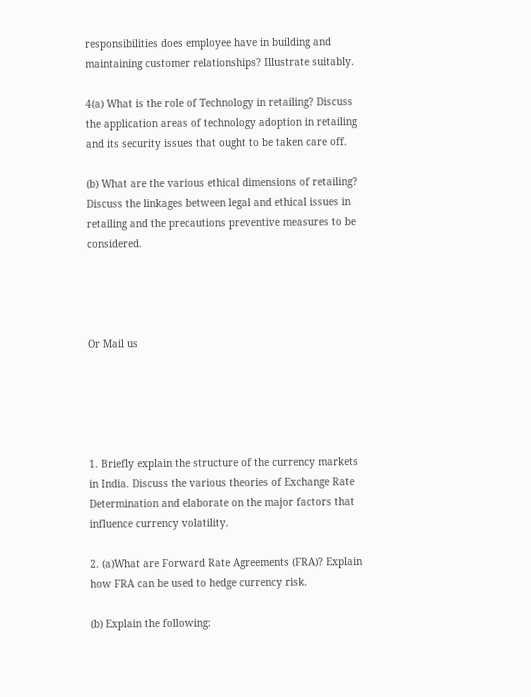responsibilities does employee have in building and maintaining customer relationships? Illustrate suitably.

4(a) What is the role of Technology in retailing? Discuss the application areas of technology adoption in retailing and its security issues that ought to be taken care off.

(b) What are the various ethical dimensions of retailing? Discuss the linkages between legal and ethical issues in retailing and the precautions preventive measures to be considered.




Or Mail us





1. Briefly explain the structure of the currency markets in India. Discuss the various theories of Exchange Rate Determination and elaborate on the major factors that influence currency volatility.

2. (a)What are Forward Rate Agreements (FRA)? Explain how FRA can be used to hedge currency risk.

(b) Explain the following: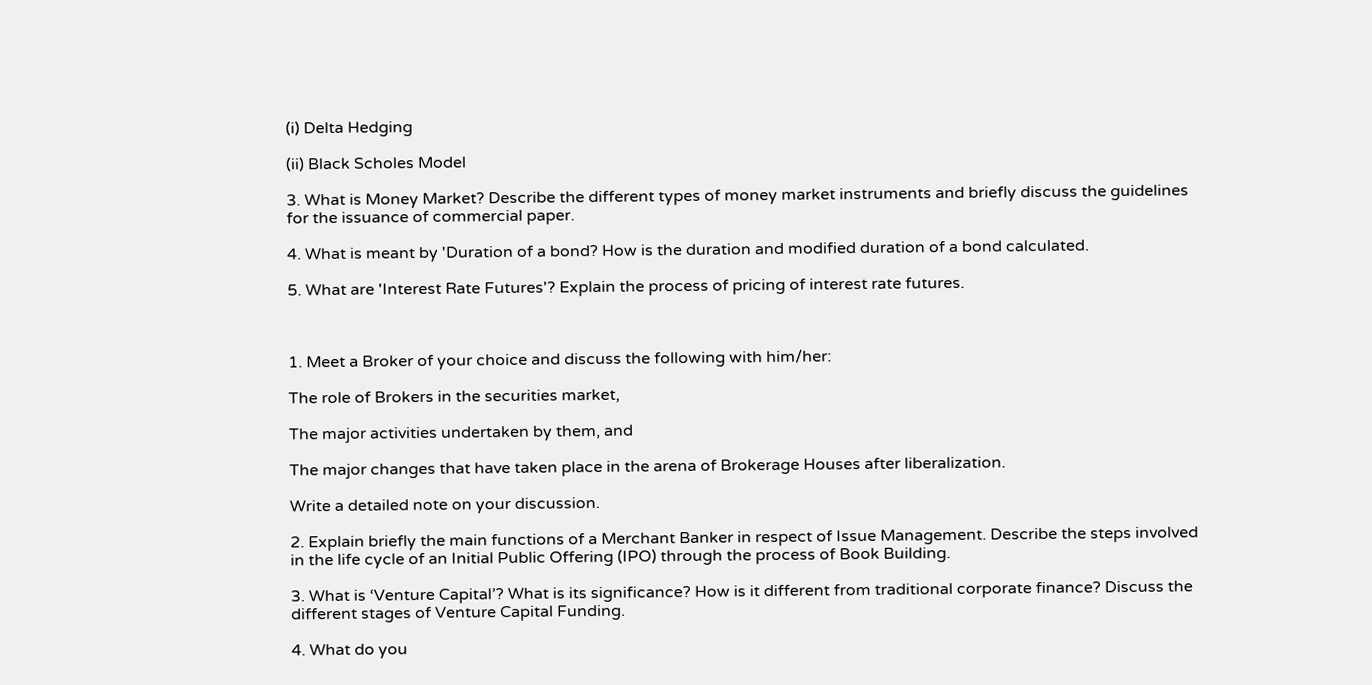(i) Delta Hedging

(ii) Black Scholes Model

3. What is Money Market? Describe the different types of money market instruments and briefly discuss the guidelines for the issuance of commercial paper.

4. What is meant by 'Duration of a bond? How is the duration and modified duration of a bond calculated.

5. What are 'Interest Rate Futures'? Explain the process of pricing of interest rate futures.



1. Meet a Broker of your choice and discuss the following with him/her:

The role of Brokers in the securities market,

The major activities undertaken by them, and

The major changes that have taken place in the arena of Brokerage Houses after liberalization.

Write a detailed note on your discussion.

2. Explain briefly the main functions of a Merchant Banker in respect of Issue Management. Describe the steps involved in the life cycle of an Initial Public Offering (IPO) through the process of Book Building.

3. What is ‘Venture Capital’? What is its significance? How is it different from traditional corporate finance? Discuss the different stages of Venture Capital Funding.

4. What do you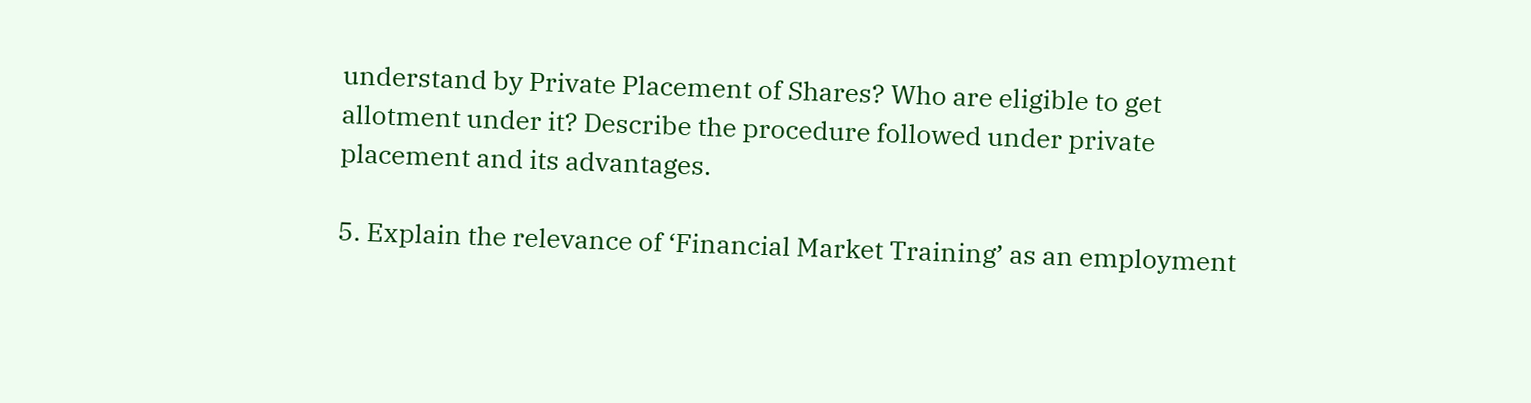understand by Private Placement of Shares? Who are eligible to get allotment under it? Describe the procedure followed under private placement and its advantages.

5. Explain the relevance of ‘Financial Market Training’ as an employment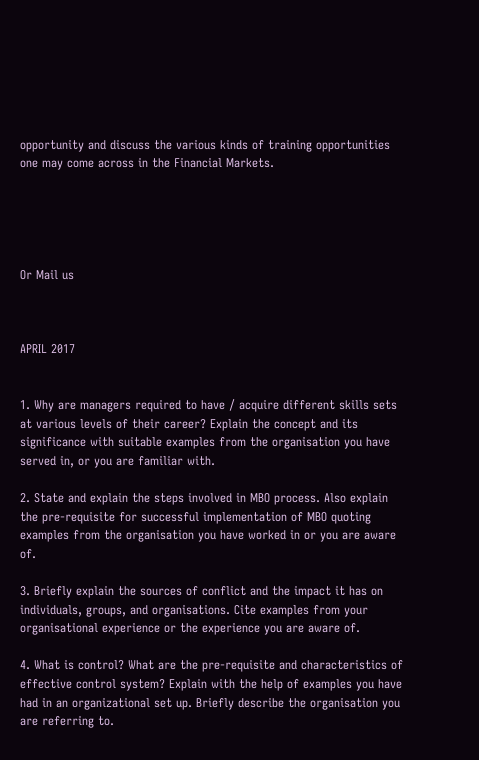opportunity and discuss the various kinds of training opportunities one may come across in the Financial Markets.





Or Mail us



APRIL 2017


1. Why are managers required to have / acquire different skills sets at various levels of their career? Explain the concept and its significance with suitable examples from the organisation you have served in, or you are familiar with.

2. State and explain the steps involved in MBO process. Also explain the pre-requisite for successful implementation of MBO quoting examples from the organisation you have worked in or you are aware of.

3. Briefly explain the sources of conflict and the impact it has on individuals, groups, and organisations. Cite examples from your organisational experience or the experience you are aware of.

4. What is control? What are the pre-requisite and characteristics of effective control system? Explain with the help of examples you have had in an organizational set up. Briefly describe the organisation you are referring to.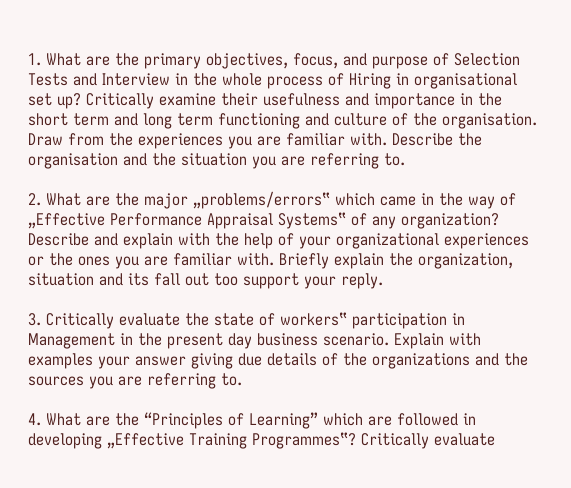1. What are the primary objectives, focus, and purpose of Selection Tests and Interview in the whole process of Hiring in organisational set up? Critically examine their usefulness and importance in the short term and long term functioning and culture of the organisation. Draw from the experiences you are familiar with. Describe the organisation and the situation you are referring to.

2. What are the major „problems/errors‟ which came in the way of „Effective Performance Appraisal Systems‟ of any organization? Describe and explain with the help of your organizational experiences or the ones you are familiar with. Briefly explain the organization, situation and its fall out too support your reply.

3. Critically evaluate the state of workers‟ participation in Management in the present day business scenario. Explain with examples your answer giving due details of the organizations and the sources you are referring to.

4. What are the “Principles of Learning” which are followed in developing „Effective Training Programmes‟? Critically evaluate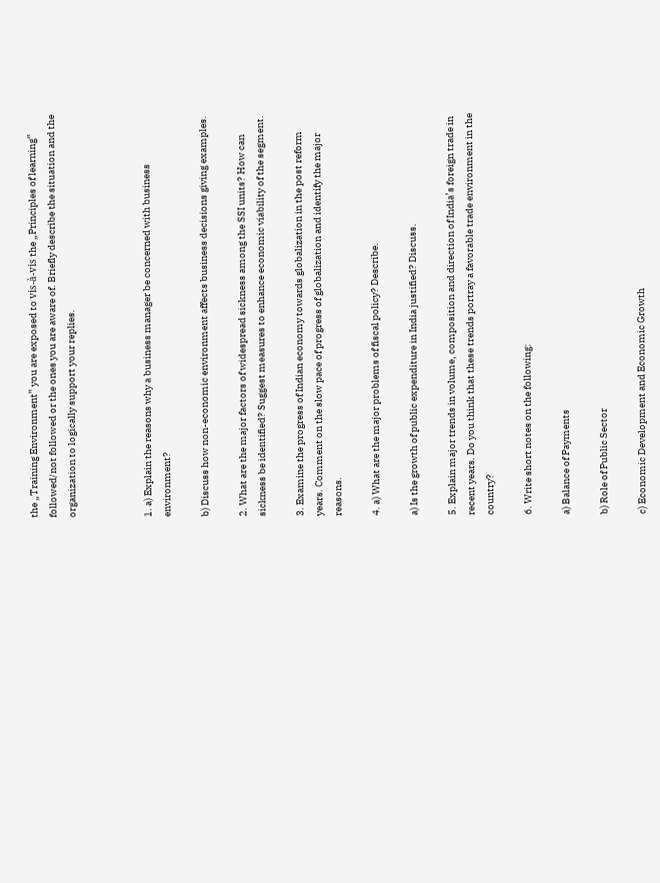the „Training Environment‟ you are exposed to vis-à-vis the „Principles of learning‟ followed/not followed or the ones you are aware of. Briefly describe the situation and the organization to logically support your replies.



1. a) Explain the reasons why a business manager be concerned with business environment?

b) Discuss how non-economic environment affects business decisions giving examples.

2. What are the major factors of widespread sickness among the SSI units? How can sickness be identified? Suggest measures to enhance economic viability of the segment.

3. Examine the progress of Indian economy towards globalization in the post reform years. Comment on the slow pace of progress of globalization and identify the major reasons.

4. a) What are the major problems of fiscal policy? Describe.

a) Is the growth of public expenditure in India justified? Discuss.

5. Explain major trends in volume, composition and direction of India’s foreign trade in recent years. Do you think that these trends portray a favorable trade environment in the country?

6. Write short notes on the following:

a) Balance of Payments

b) Role of Public Sector

c) Economic Development and Economic Growth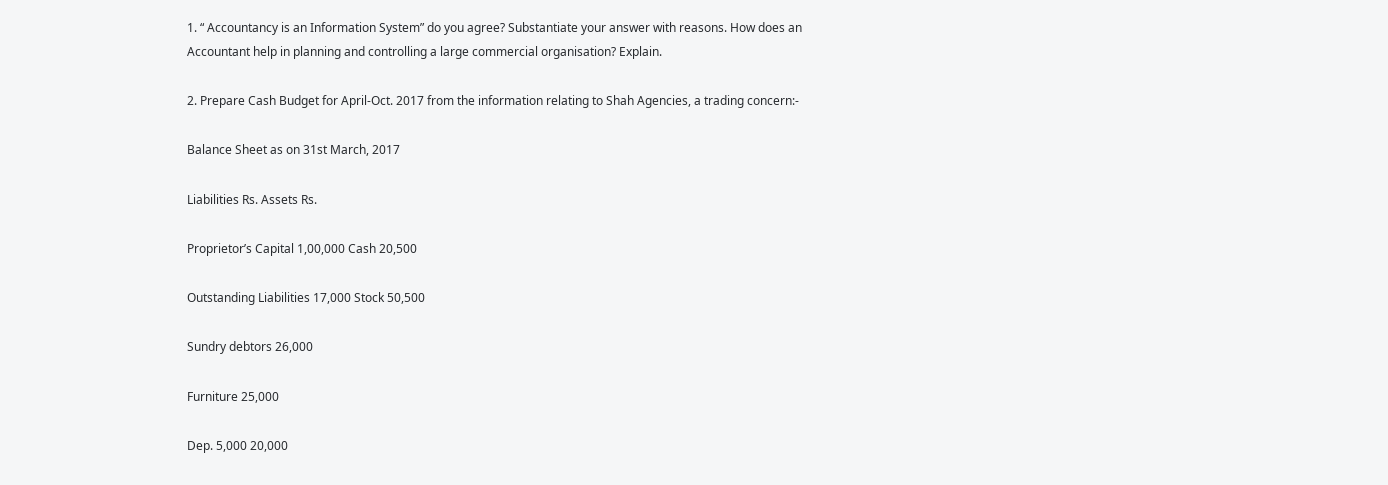1. “ Accountancy is an Information System” do you agree? Substantiate your answer with reasons. How does an Accountant help in planning and controlling a large commercial organisation? Explain.

2. Prepare Cash Budget for April-Oct. 2017 from the information relating to Shah Agencies, a trading concern:-

Balance Sheet as on 31st March, 2017

Liabilities Rs. Assets Rs.

Proprietor’s Capital 1,00,000 Cash 20,500

Outstanding Liabilities 17,000 Stock 50,500

Sundry debtors 26,000

Furniture 25,000

Dep. 5,000 20,000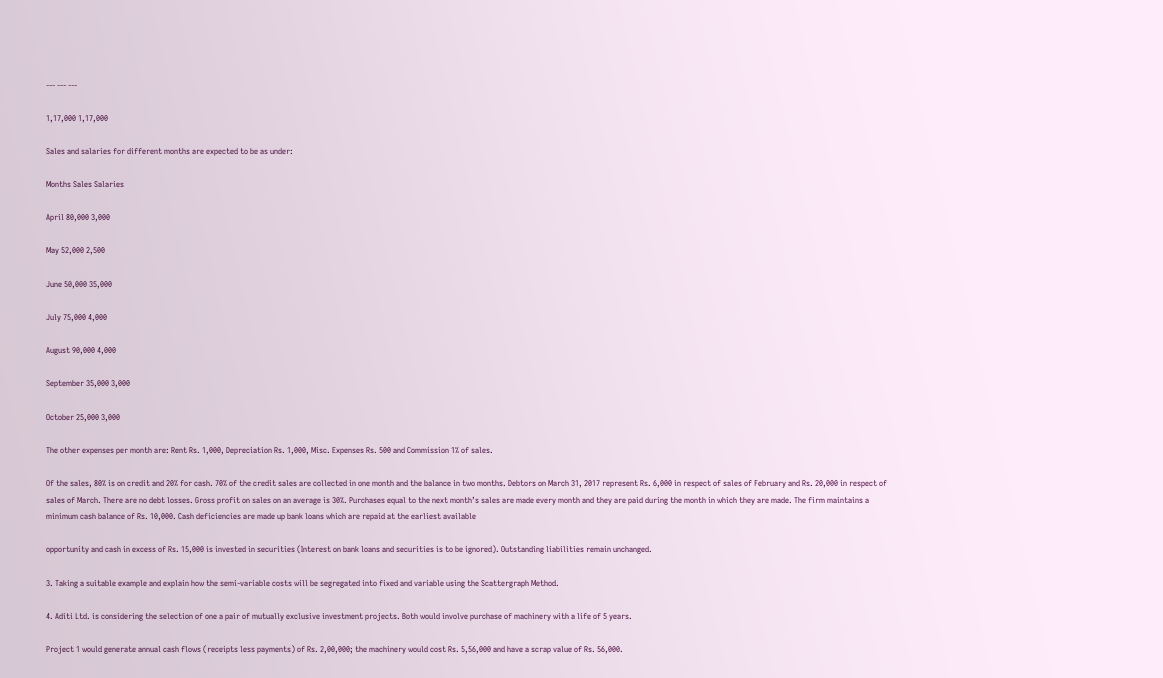--- --- ---

1,17,000 1,17,000

Sales and salaries for different months are expected to be as under:

Months Sales Salaries

April 80,000 3,000

May 52,000 2,500

June 50,000 35,000

July 75,000 4,000

August 90,000 4,000

September 35,000 3,000

October 25,000 3,000

The other expenses per month are: Rent Rs. 1,000, Depreciation Rs. 1,000, Misc. Expenses Rs. 500 and Commission 1% of sales.

Of the sales, 80% is on credit and 20% for cash. 70% of the credit sales are collected in one month and the balance in two months. Debtors on March 31, 2017 represent Rs. 6,000 in respect of sales of February and Rs. 20,000 in respect of sales of March. There are no debt losses. Gross profit on sales on an average is 30%. Purchases equal to the next month’s sales are made every month and they are paid during the month in which they are made. The firm maintains a minimum cash balance of Rs. 10,000. Cash deficiencies are made up bank loans which are repaid at the earliest available

opportunity and cash in excess of Rs. 15,000 is invested in securities (Interest on bank loans and securities is to be ignored). Outstanding liabilities remain unchanged.

3. Taking a suitable example and explain how the semi-variable costs will be segregated into fixed and variable using the Scattergraph Method.

4. Aditi Ltd. is considering the selection of one a pair of mutually exclusive investment projects. Both would involve purchase of machinery with a life of 5 years.

Project 1 would generate annual cash flows (receipts less payments) of Rs. 2,00,000; the machinery would cost Rs. 5,56,000 and have a scrap value of Rs. 56,000.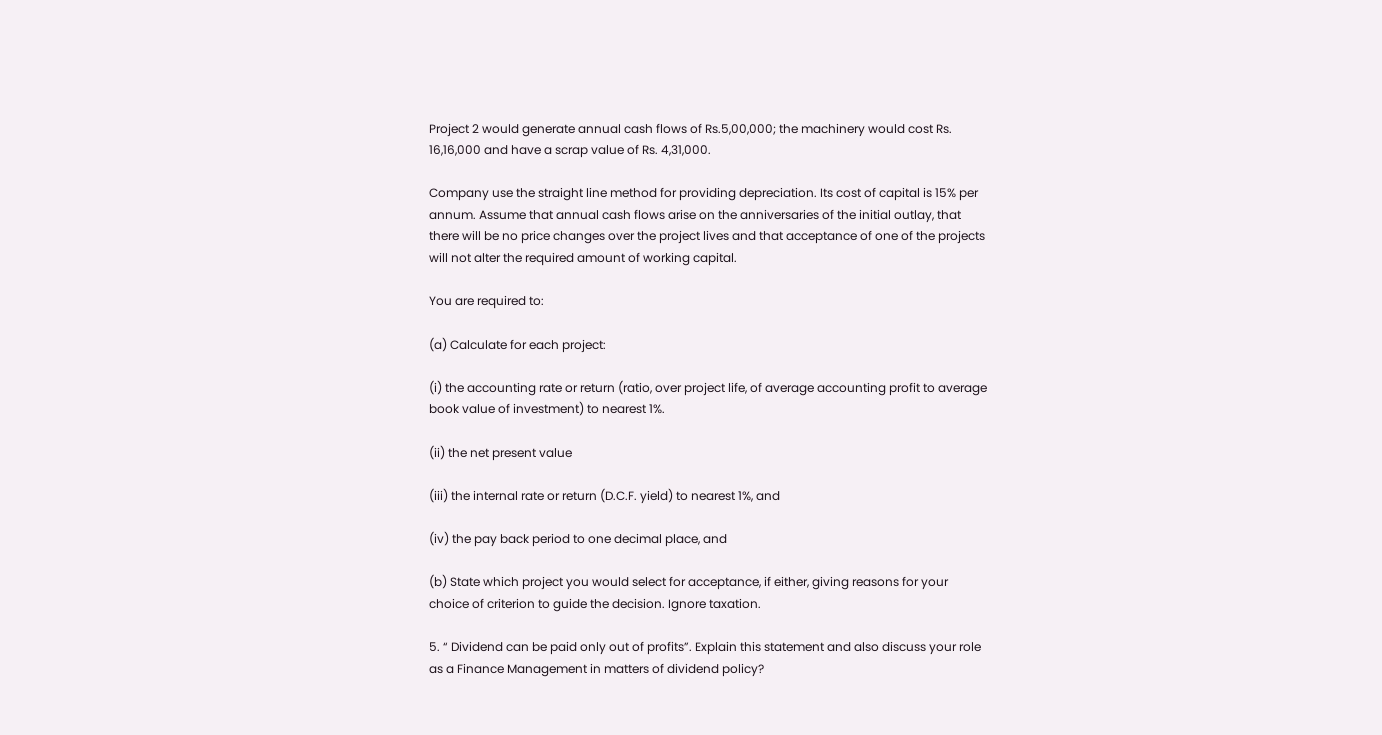Project 2 would generate annual cash flows of Rs.5,00,000; the machinery would cost Rs. 16,16,000 and have a scrap value of Rs. 4,31,000.

Company use the straight line method for providing depreciation. Its cost of capital is 15% per annum. Assume that annual cash flows arise on the anniversaries of the initial outlay, that there will be no price changes over the project lives and that acceptance of one of the projects will not alter the required amount of working capital.

You are required to:

(a) Calculate for each project:

(i) the accounting rate or return (ratio, over project life, of average accounting profit to average book value of investment) to nearest 1%.

(ii) the net present value

(iii) the internal rate or return (D.C.F. yield) to nearest 1%, and

(iv) the pay back period to one decimal place, and

(b) State which project you would select for acceptance, if either, giving reasons for your choice of criterion to guide the decision. Ignore taxation.

5. “ Dividend can be paid only out of profits”. Explain this statement and also discuss your role as a Finance Management in matters of dividend policy?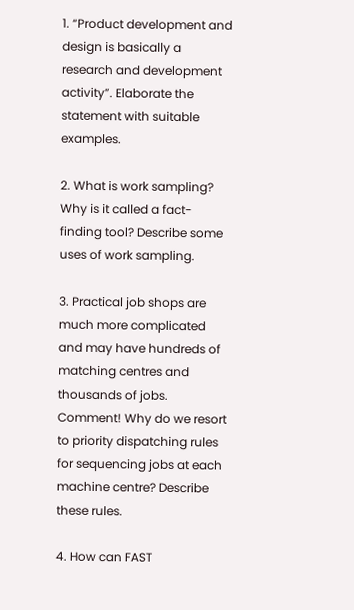1. “Product development and design is basically a research and development activity”. Elaborate the statement with suitable examples.

2. What is work sampling? Why is it called a fact-finding tool? Describe some uses of work sampling.

3. Practical job shops are much more complicated and may have hundreds of matching centres and thousands of jobs. Comment! Why do we resort to priority dispatching rules for sequencing jobs at each machine centre? Describe these rules.

4. How can FAST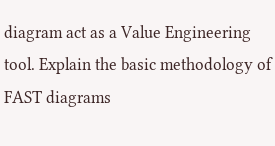diagram act as a Value Engineering tool. Explain the basic methodology of FAST diagrams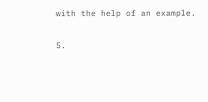with the help of an example.

5.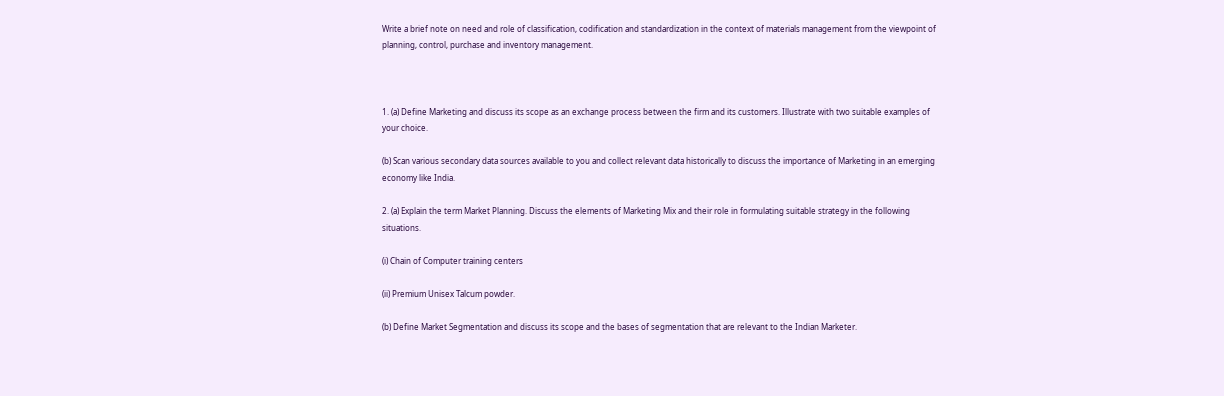Write a brief note on need and role of classification, codification and standardization in the context of materials management from the viewpoint of planning, control, purchase and inventory management.



1. (a) Define Marketing and discuss its scope as an exchange process between the firm and its customers. Illustrate with two suitable examples of your choice.

(b) Scan various secondary data sources available to you and collect relevant data historically to discuss the importance of Marketing in an emerging economy like India.

2. (a) Explain the term Market Planning. Discuss the elements of Marketing Mix and their role in formulating suitable strategy in the following situations.

(i) Chain of Computer training centers

(ii) Premium Unisex Talcum powder.

(b) Define Market Segmentation and discuss its scope and the bases of segmentation that are relevant to the Indian Marketer.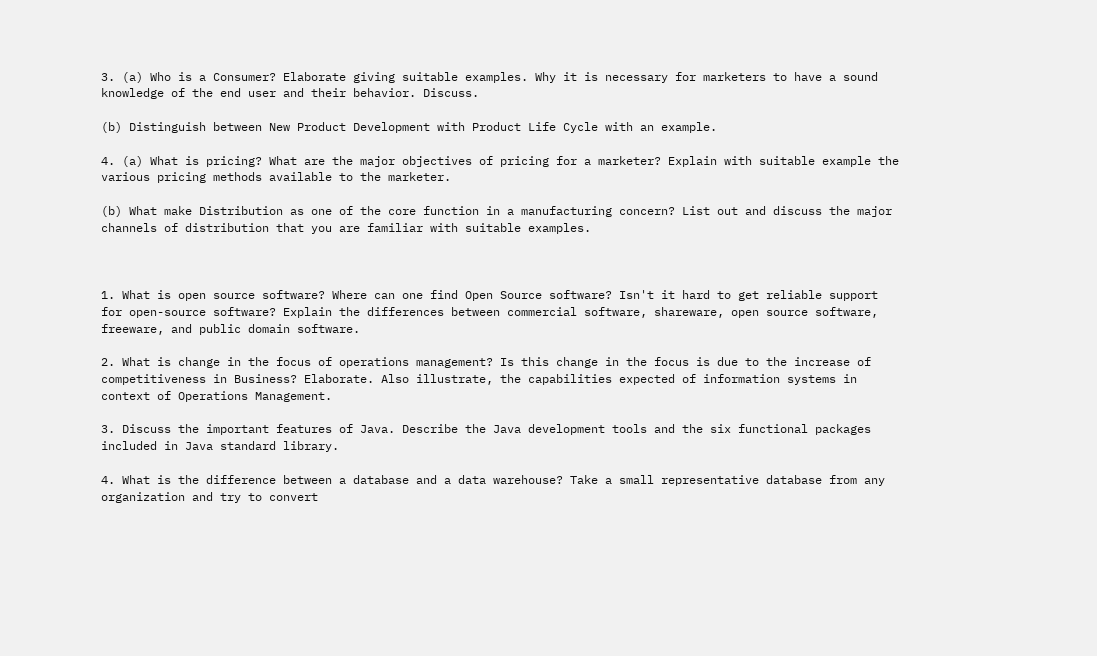3. (a) Who is a Consumer? Elaborate giving suitable examples. Why it is necessary for marketers to have a sound knowledge of the end user and their behavior. Discuss.

(b) Distinguish between New Product Development with Product Life Cycle with an example.

4. (a) What is pricing? What are the major objectives of pricing for a marketer? Explain with suitable example the various pricing methods available to the marketer.

(b) What make Distribution as one of the core function in a manufacturing concern? List out and discuss the major channels of distribution that you are familiar with suitable examples.



1. What is open source software? Where can one find Open Source software? Isn't it hard to get reliable support for open-source software? Explain the differences between commercial software, shareware, open source software, freeware, and public domain software.

2. What is change in the focus of operations management? Is this change in the focus is due to the increase of competitiveness in Business? Elaborate. Also illustrate, the capabilities expected of information systems in context of Operations Management.

3. Discuss the important features of Java. Describe the Java development tools and the six functional packages included in Java standard library.

4. What is the difference between a database and a data warehouse? Take a small representative database from any organization and try to convert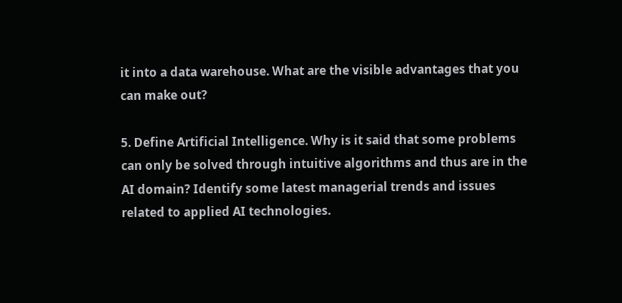it into a data warehouse. What are the visible advantages that you can make out?

5. Define Artificial Intelligence. Why is it said that some problems can only be solved through intuitive algorithms and thus are in the AI domain? Identify some latest managerial trends and issues related to applied AI technologies.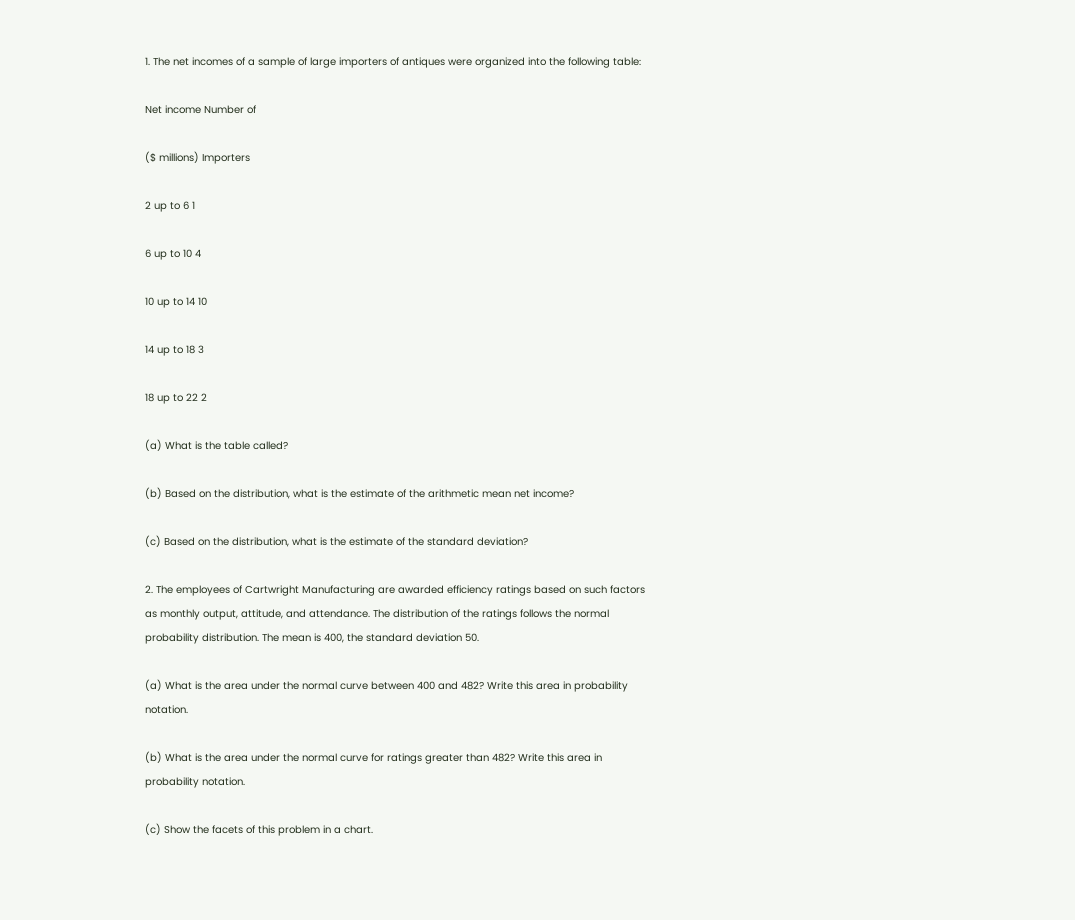1. The net incomes of a sample of large importers of antiques were organized into the following table:

Net income Number of

($ millions) Importers

2 up to 6 1

6 up to 10 4

10 up to 14 10

14 up to 18 3

18 up to 22 2

(a) What is the table called?

(b) Based on the distribution, what is the estimate of the arithmetic mean net income?

(c) Based on the distribution, what is the estimate of the standard deviation?

2. The employees of Cartwright Manufacturing are awarded efficiency ratings based on such factors as monthly output, attitude, and attendance. The distribution of the ratings follows the normal probability distribution. The mean is 400, the standard deviation 50.

(a) What is the area under the normal curve between 400 and 482? Write this area in probability notation.

(b) What is the area under the normal curve for ratings greater than 482? Write this area in probability notation.

(c) Show the facets of this problem in a chart.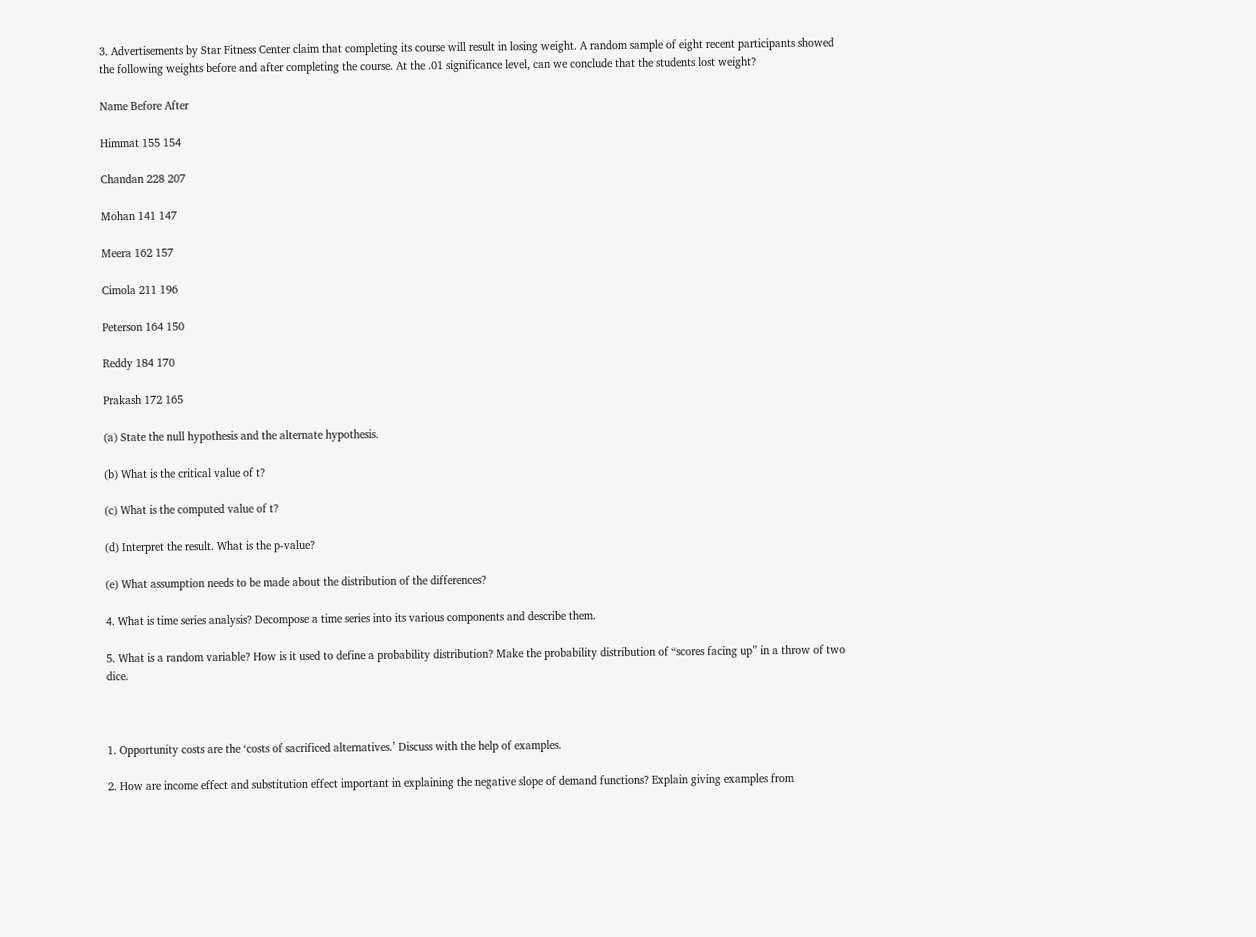3. Advertisements by Star Fitness Center claim that completing its course will result in losing weight. A random sample of eight recent participants showed the following weights before and after completing the course. At the .01 significance level, can we conclude that the students lost weight?

Name Before After

Himmat 155 154

Chandan 228 207

Mohan 141 147

Meera 162 157

Cimola 211 196

Peterson 164 150

Reddy 184 170

Prakash 172 165

(a) State the null hypothesis and the alternate hypothesis.

(b) What is the critical value of t?

(c) What is the computed value of t?

(d) Interpret the result. What is the p-value?

(e) What assumption needs to be made about the distribution of the differences?

4. What is time series analysis? Decompose a time series into its various components and describe them.

5. What is a random variable? How is it used to define a probability distribution? Make the probability distribution of “scores facing up” in a throw of two dice.



1. Opportunity costs are the ‘costs of sacrificed alternatives.’ Discuss with the help of examples.

2. How are income effect and substitution effect important in explaining the negative slope of demand functions? Explain giving examples from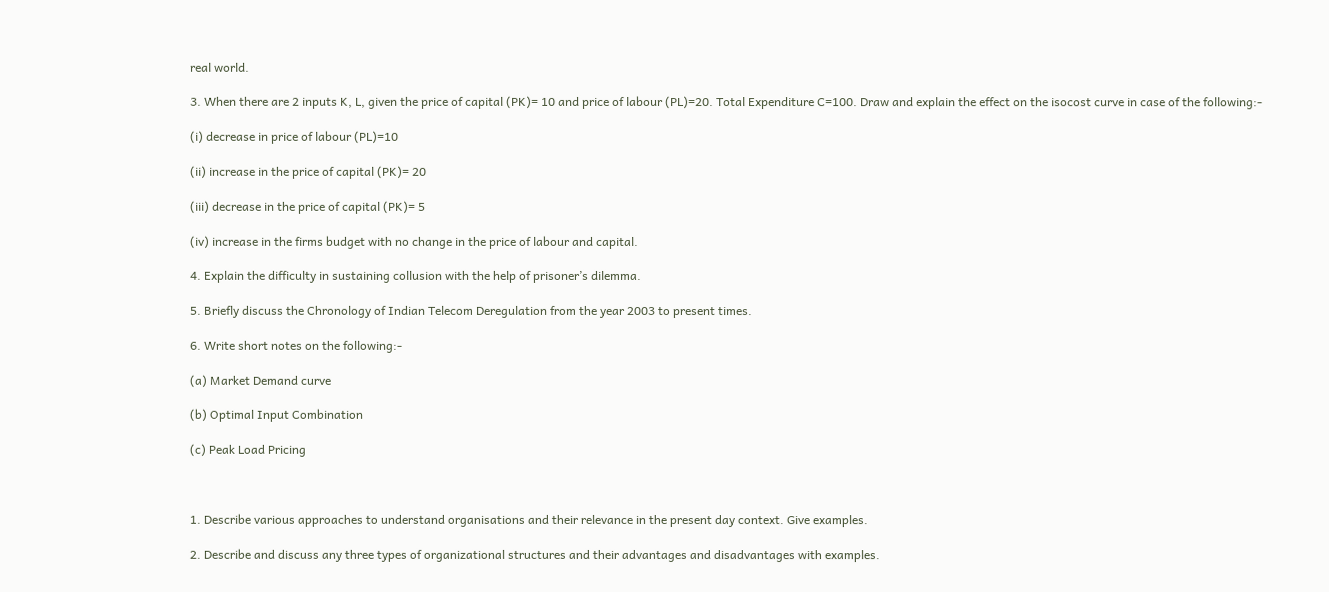real world.

3. When there are 2 inputs K, L, given the price of capital (PK)= 10 and price of labour (PL)=20. Total Expenditure C=100. Draw and explain the effect on the isocost curve in case of the following:-

(i) decrease in price of labour (PL)=10

(ii) increase in the price of capital (PK)= 20

(iii) decrease in the price of capital (PK)= 5

(iv) increase in the firms budget with no change in the price of labour and capital.

4. Explain the difficulty in sustaining collusion with the help of prisoner’s dilemma.

5. Briefly discuss the Chronology of Indian Telecom Deregulation from the year 2003 to present times.

6. Write short notes on the following:-

(a) Market Demand curve

(b) Optimal Input Combination

(c) Peak Load Pricing



1. Describe various approaches to understand organisations and their relevance in the present day context. Give examples.

2. Describe and discuss any three types of organizational structures and their advantages and disadvantages with examples.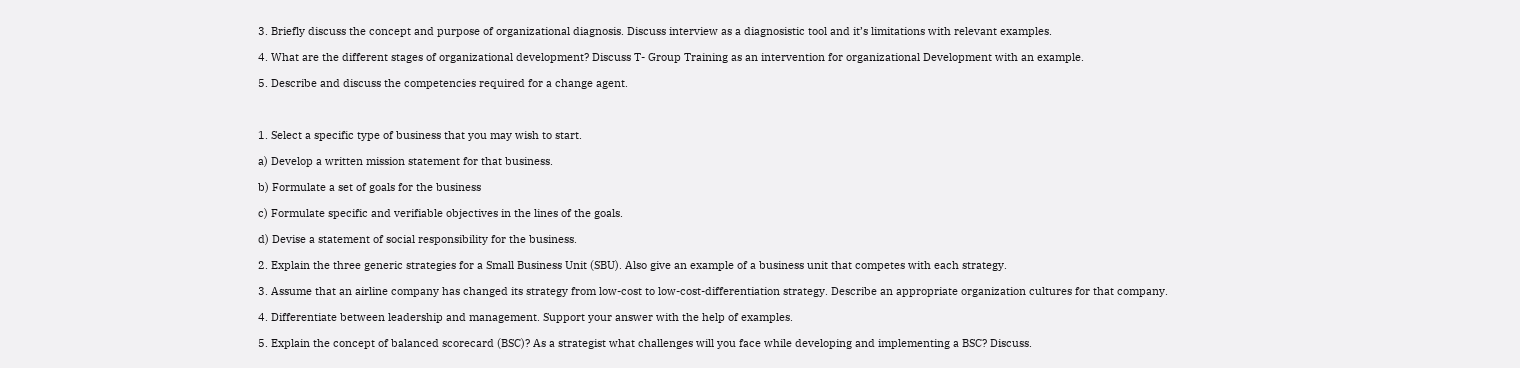3. Briefly discuss the concept and purpose of organizational diagnosis. Discuss interview as a diagnosistic tool and it’s limitations with relevant examples.

4. What are the different stages of organizational development? Discuss T- Group Training as an intervention for organizational Development with an example.

5. Describe and discuss the competencies required for a change agent.



1. Select a specific type of business that you may wish to start.

a) Develop a written mission statement for that business.

b) Formulate a set of goals for the business

c) Formulate specific and verifiable objectives in the lines of the goals.

d) Devise a statement of social responsibility for the business.

2. Explain the three generic strategies for a Small Business Unit (SBU). Also give an example of a business unit that competes with each strategy.

3. Assume that an airline company has changed its strategy from low-cost to low-cost-differentiation strategy. Describe an appropriate organization cultures for that company.

4. Differentiate between leadership and management. Support your answer with the help of examples.

5. Explain the concept of balanced scorecard (BSC)? As a strategist what challenges will you face while developing and implementing a BSC? Discuss.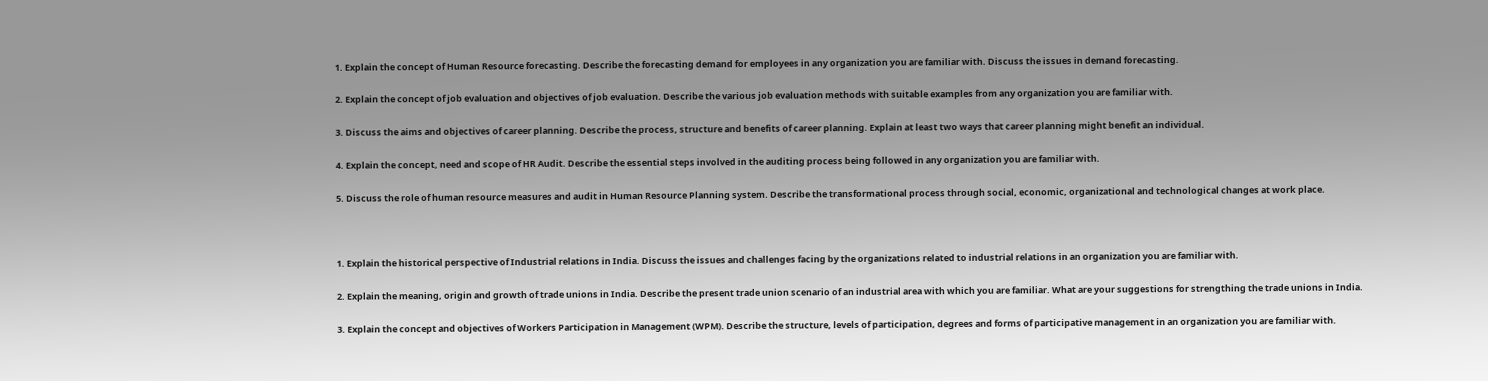1. Explain the concept of Human Resource forecasting. Describe the forecasting demand for employees in any organization you are familiar with. Discuss the issues in demand forecasting.

2. Explain the concept of job evaluation and objectives of job evaluation. Describe the various job evaluation methods with suitable examples from any organization you are familiar with.

3. Discuss the aims and objectives of career planning. Describe the process, structure and benefits of career planning. Explain at least two ways that career planning might benefit an individual.

4. Explain the concept, need and scope of HR Audit. Describe the essential steps involved in the auditing process being followed in any organization you are familiar with.

5. Discuss the role of human resource measures and audit in Human Resource Planning system. Describe the transformational process through social, economic, organizational and technological changes at work place.



1. Explain the historical perspective of Industrial relations in India. Discuss the issues and challenges facing by the organizations related to industrial relations in an organization you are familiar with.

2. Explain the meaning, origin and growth of trade unions in India. Describe the present trade union scenario of an industrial area with which you are familiar. What are your suggestions for strengthing the trade unions in India.

3. Explain the concept and objectives of Workers Participation in Management (WPM). Describe the structure, levels of participation, degrees and forms of participative management in an organization you are familiar with.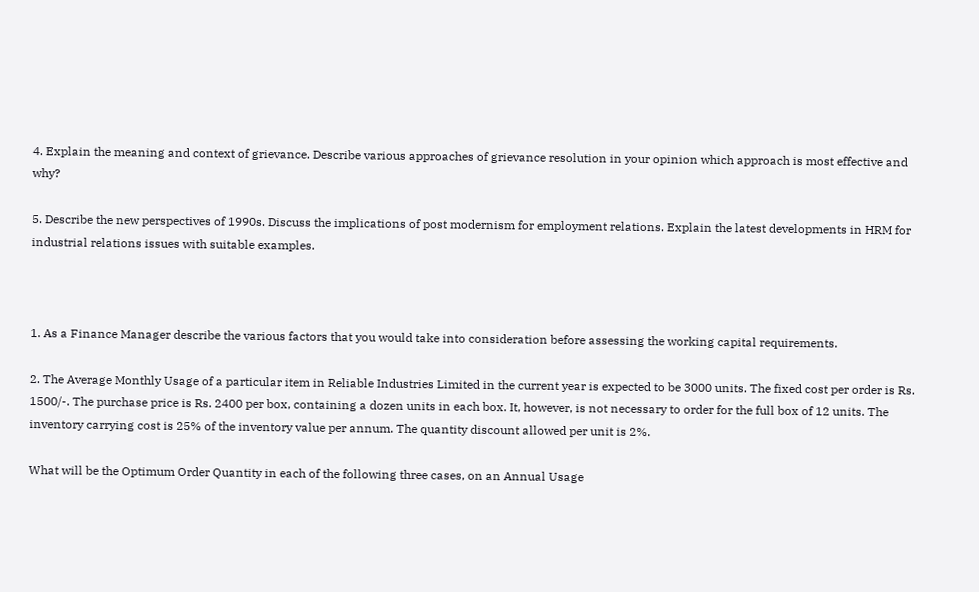4. Explain the meaning and context of grievance. Describe various approaches of grievance resolution in your opinion which approach is most effective and why?

5. Describe the new perspectives of 1990s. Discuss the implications of post modernism for employment relations. Explain the latest developments in HRM for industrial relations issues with suitable examples.



1. As a Finance Manager describe the various factors that you would take into consideration before assessing the working capital requirements.

2. The Average Monthly Usage of a particular item in Reliable Industries Limited in the current year is expected to be 3000 units. The fixed cost per order is Rs. 1500/-. The purchase price is Rs. 2400 per box, containing a dozen units in each box. It, however, is not necessary to order for the full box of 12 units. The inventory carrying cost is 25% of the inventory value per annum. The quantity discount allowed per unit is 2%.

What will be the Optimum Order Quantity in each of the following three cases, on an Annual Usage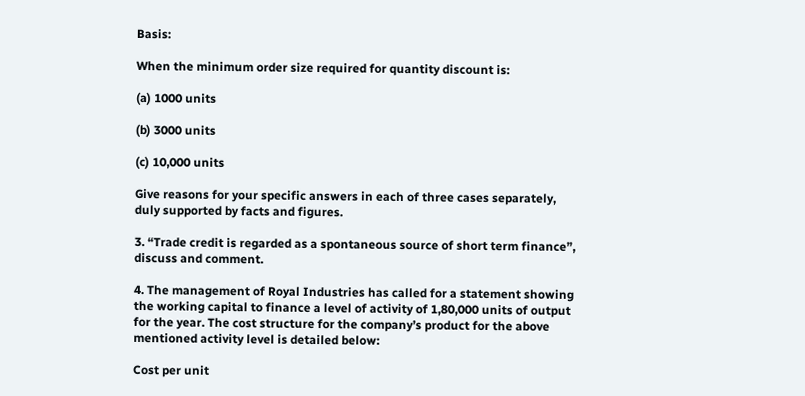Basis:

When the minimum order size required for quantity discount is:

(a) 1000 units

(b) 3000 units

(c) 10,000 units

Give reasons for your specific answers in each of three cases separately, duly supported by facts and figures.

3. “Trade credit is regarded as a spontaneous source of short term finance”, discuss and comment.

4. The management of Royal Industries has called for a statement showing the working capital to finance a level of activity of 1,80,000 units of output for the year. The cost structure for the company’s product for the above mentioned activity level is detailed below:

Cost per unit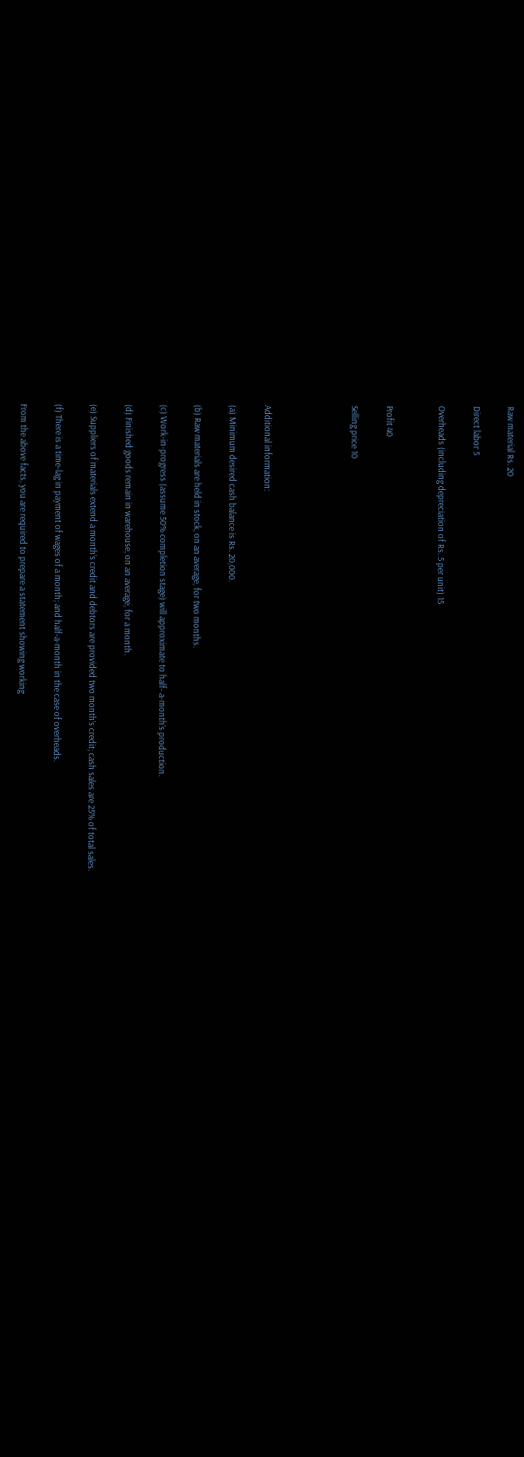Raw material Rs. 20

Direct labor 5

Overheads (including depreciation of Rs. 5 per unit) 15


Profit 40

Selling price 10




Additional information:

(a) Minimum desired cash balance is Rs. 20,000.

(b) Raw materials are held in stock, on an average, for two months.

(c) Work-in-progress (assume 50% completion stage) will approximate to half- a-month’s production.

(d) Finished goods remain in warehouse, on an average, for a month.

(e) Suppliers of materials extend a month’s credit and debtors are provided two month’s credit; cash sales are 25% of total sales.

(f) There is a time-lag in payment of wages of a month; and half-a-month in the case of overheads.

From the above facts, you are required to prepare a statement showing working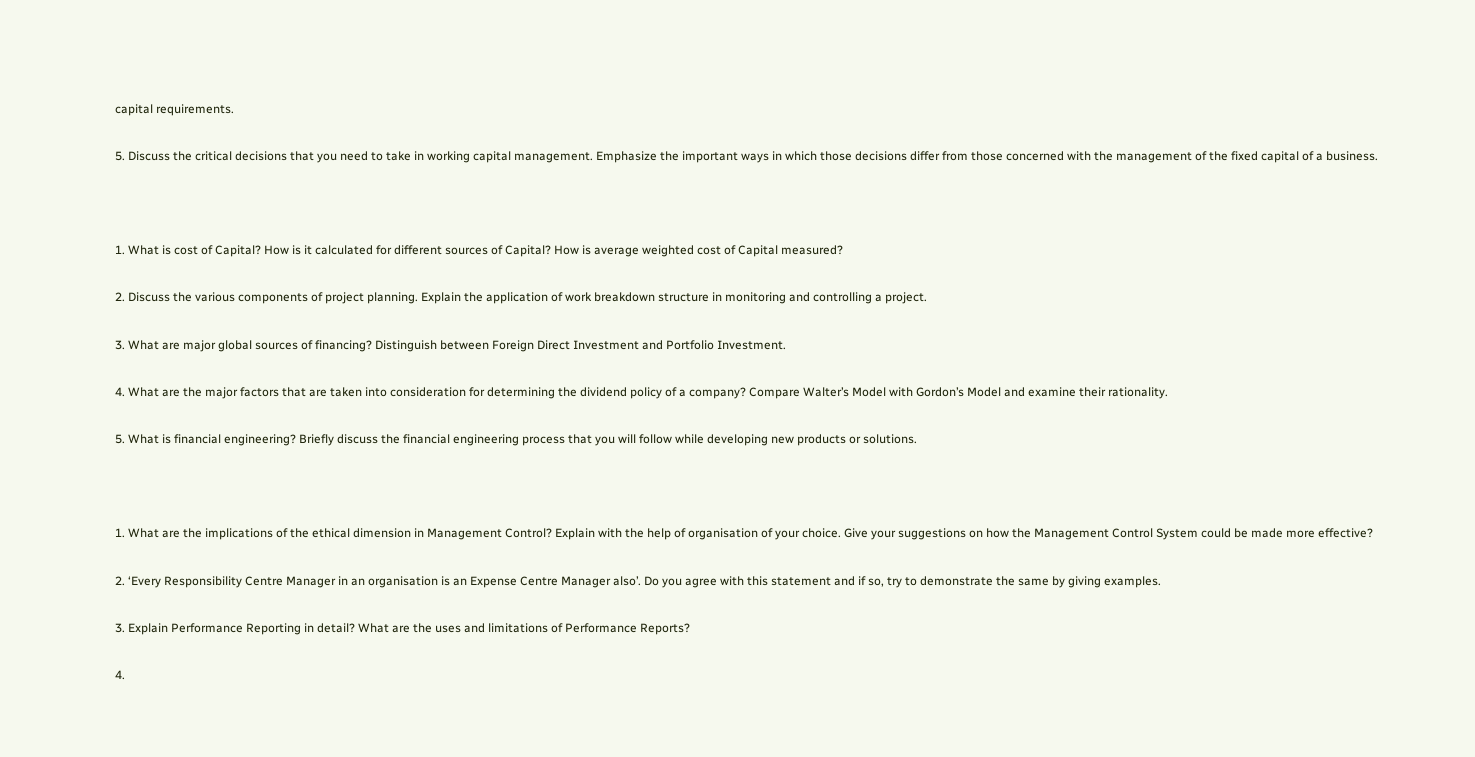capital requirements.

5. Discuss the critical decisions that you need to take in working capital management. Emphasize the important ways in which those decisions differ from those concerned with the management of the fixed capital of a business.



1. What is cost of Capital? How is it calculated for different sources of Capital? How is average weighted cost of Capital measured?

2. Discuss the various components of project planning. Explain the application of work breakdown structure in monitoring and controlling a project.

3. What are major global sources of financing? Distinguish between Foreign Direct Investment and Portfolio Investment.

4. What are the major factors that are taken into consideration for determining the dividend policy of a company? Compare Walter’s Model with Gordon’s Model and examine their rationality.

5. What is financial engineering? Briefly discuss the financial engineering process that you will follow while developing new products or solutions.



1. What are the implications of the ethical dimension in Management Control? Explain with the help of organisation of your choice. Give your suggestions on how the Management Control System could be made more effective?

2. ‘Every Responsibility Centre Manager in an organisation is an Expense Centre Manager also’. Do you agree with this statement and if so, try to demonstrate the same by giving examples.

3. Explain Performance Reporting in detail? What are the uses and limitations of Performance Reports?

4.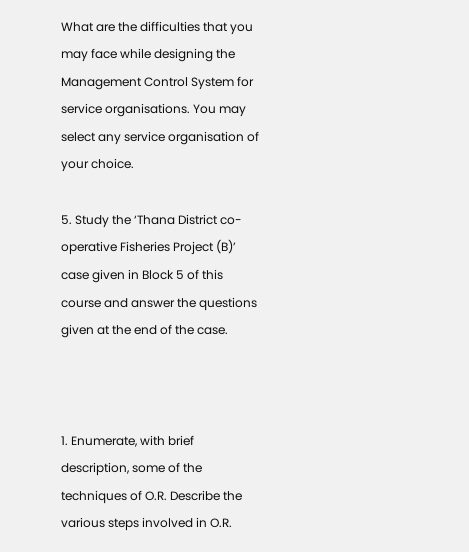What are the difficulties that you may face while designing the Management Control System for service organisations. You may select any service organisation of your choice.

5. Study the ‘Thana District co-operative Fisheries Project (B)’ case given in Block 5 of this course and answer the questions given at the end of the case.



1. Enumerate, with brief description, some of the techniques of O.R. Describe the various steps involved in O.R.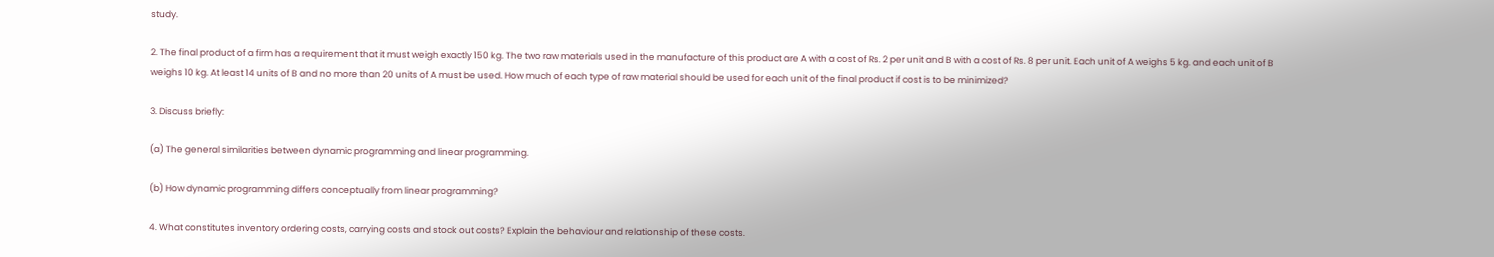study.

2. The final product of a firm has a requirement that it must weigh exactly 150 kg. The two raw materials used in the manufacture of this product are A with a cost of Rs. 2 per unit and B with a cost of Rs. 8 per unit. Each unit of A weighs 5 kg. and each unit of B weighs 10 kg. At least 14 units of B and no more than 20 units of A must be used. How much of each type of raw material should be used for each unit of the final product if cost is to be minimized?

3. Discuss briefly:

(a) The general similarities between dynamic programming and linear programming.

(b) How dynamic programming differs conceptually from linear programming?

4. What constitutes inventory ordering costs, carrying costs and stock out costs? Explain the behaviour and relationship of these costs.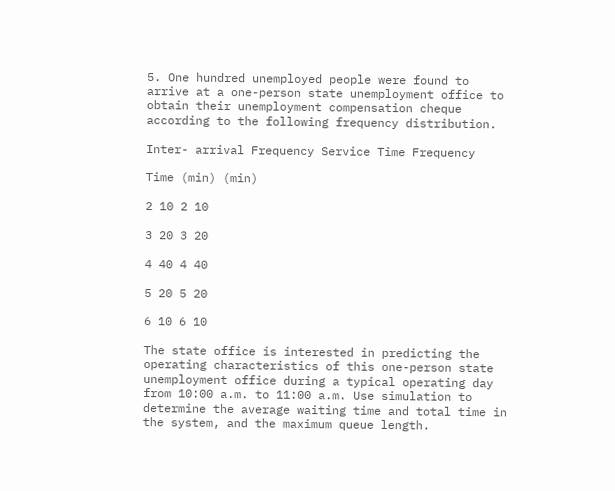5. One hundred unemployed people were found to arrive at a one-person state unemployment office to obtain their unemployment compensation cheque according to the following frequency distribution.

Inter- arrival Frequency Service Time Frequency

Time (min) (min)

2 10 2 10

3 20 3 20

4 40 4 40

5 20 5 20

6 10 6 10

The state office is interested in predicting the operating characteristics of this one-person state unemployment office during a typical operating day from 10:00 a.m. to 11:00 a.m. Use simulation to determine the average waiting time and total time in the system, and the maximum queue length.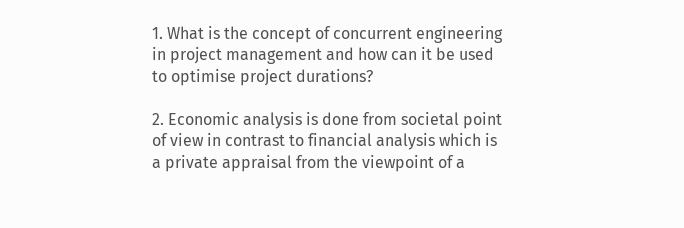1. What is the concept of concurrent engineering in project management and how can it be used to optimise project durations?

2. Economic analysis is done from societal point of view in contrast to financial analysis which is a private appraisal from the viewpoint of a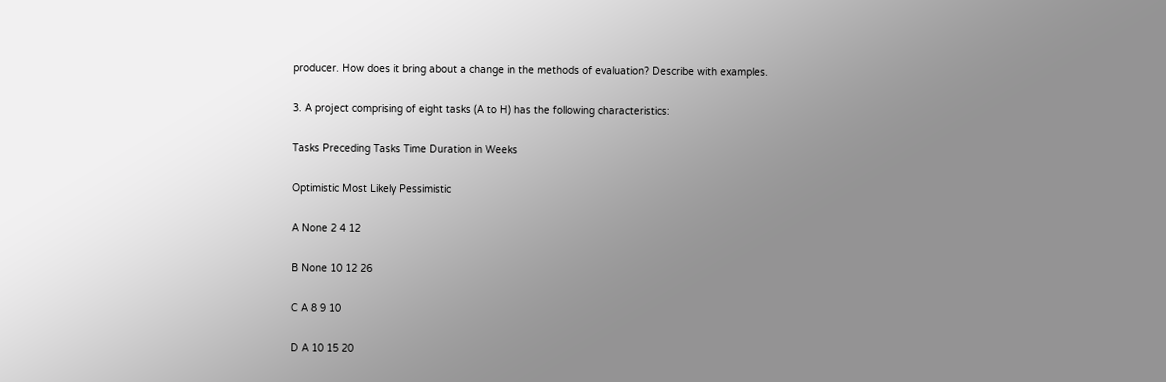producer. How does it bring about a change in the methods of evaluation? Describe with examples.

3. A project comprising of eight tasks (A to H) has the following characteristics:

Tasks Preceding Tasks Time Duration in Weeks

Optimistic Most Likely Pessimistic

A None 2 4 12

B None 10 12 26

C A 8 9 10

D A 10 15 20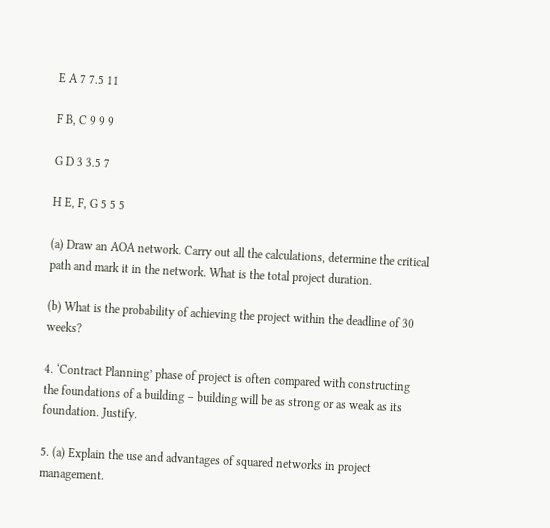E A 7 7.5 11

F B, C 9 9 9

G D 3 3.5 7

H E, F, G 5 5 5

(a) Draw an AOA network. Carry out all the calculations, determine the critical path and mark it in the network. What is the total project duration.

(b) What is the probability of achieving the project within the deadline of 30 weeks?

4. ‘Contract Planning’ phase of project is often compared with constructing the foundations of a building – building will be as strong or as weak as its foundation. Justify.

5. (a) Explain the use and advantages of squared networks in project management.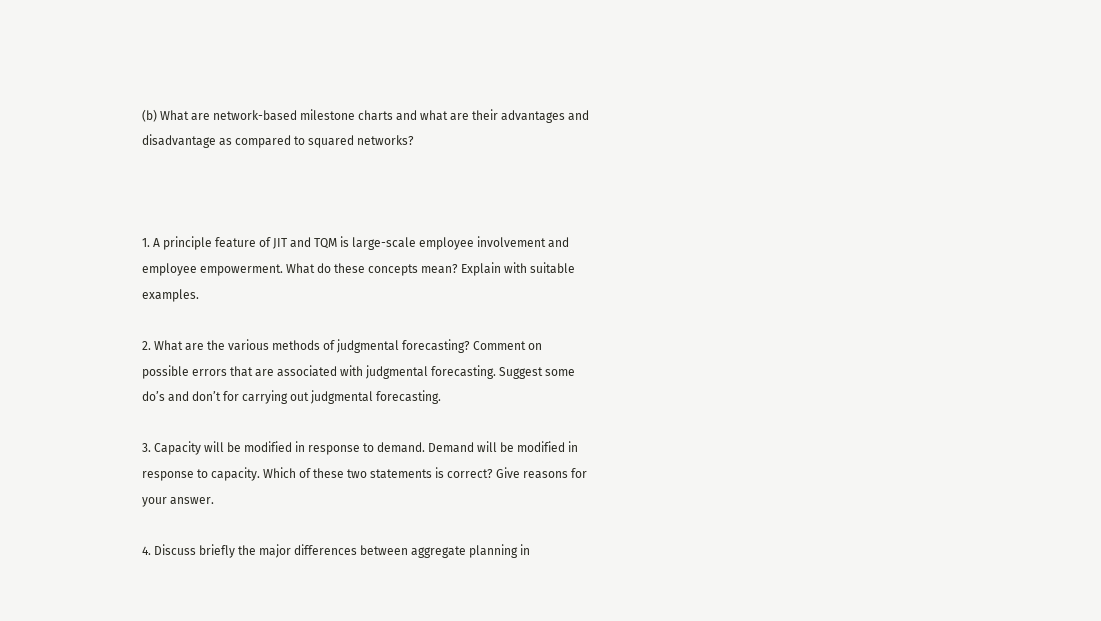(b) What are network-based milestone charts and what are their advantages and disadvantage as compared to squared networks?



1. A principle feature of JIT and TQM is large-scale employee involvement and employee empowerment. What do these concepts mean? Explain with suitable examples.

2. What are the various methods of judgmental forecasting? Comment on possible errors that are associated with judgmental forecasting. Suggest some do’s and don’t for carrying out judgmental forecasting.

3. Capacity will be modified in response to demand. Demand will be modified in response to capacity. Which of these two statements is correct? Give reasons for your answer.

4. Discuss briefly the major differences between aggregate planning in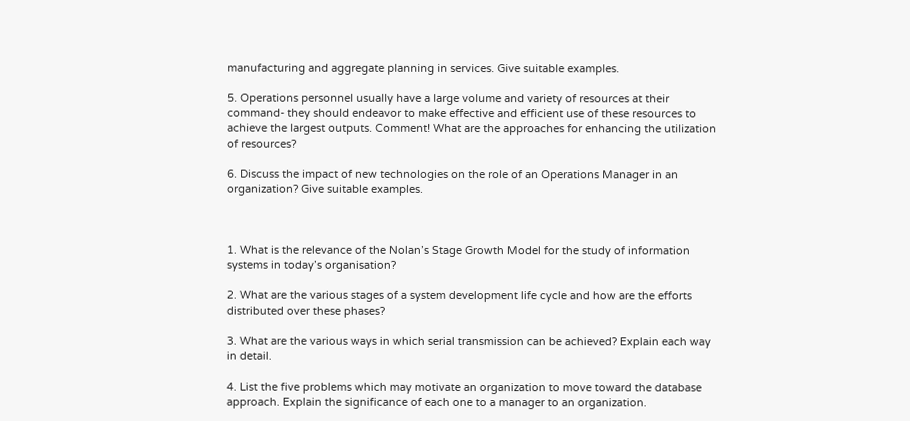manufacturing and aggregate planning in services. Give suitable examples.

5. Operations personnel usually have a large volume and variety of resources at their command- they should endeavor to make effective and efficient use of these resources to achieve the largest outputs. Comment! What are the approaches for enhancing the utilization of resources?

6. Discuss the impact of new technologies on the role of an Operations Manager in an organization? Give suitable examples.



1. What is the relevance of the Nolan’s Stage Growth Model for the study of information systems in today’s organisation?

2. What are the various stages of a system development life cycle and how are the efforts distributed over these phases?

3. What are the various ways in which serial transmission can be achieved? Explain each way in detail.

4. List the five problems which may motivate an organization to move toward the database approach. Explain the significance of each one to a manager to an organization.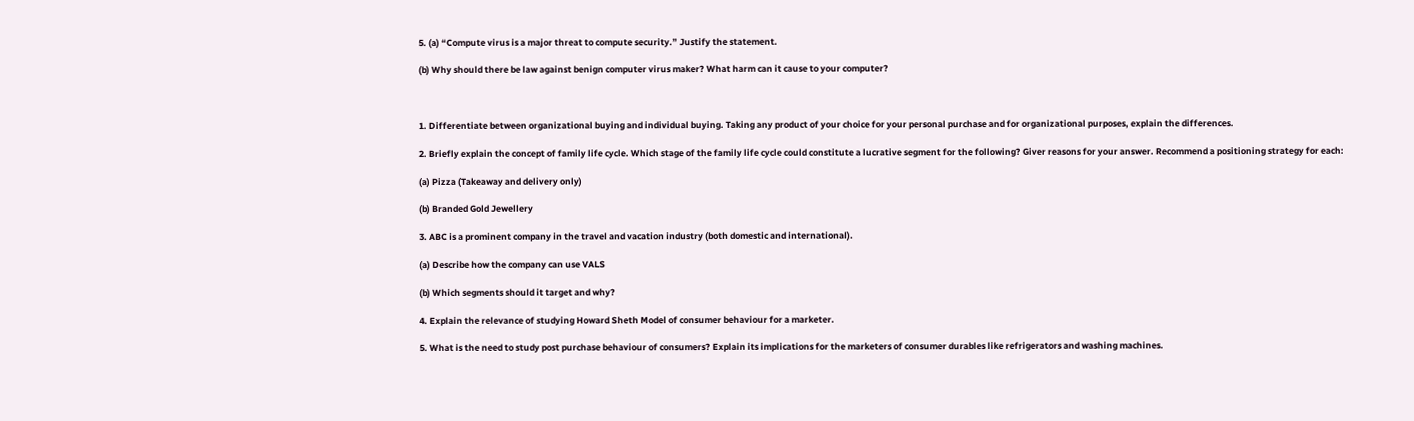5. (a) “Compute virus is a major threat to compute security.” Justify the statement.

(b) Why should there be law against benign computer virus maker? What harm can it cause to your computer?



1. Differentiate between organizational buying and individual buying. Taking any product of your choice for your personal purchase and for organizational purposes, explain the differences.

2. Briefly explain the concept of family life cycle. Which stage of the family life cycle could constitute a lucrative segment for the following? Giver reasons for your answer. Recommend a positioning strategy for each:

(a) Pizza (Takeaway and delivery only)

(b) Branded Gold Jewellery

3. ABC is a prominent company in the travel and vacation industry (both domestic and international).

(a) Describe how the company can use VALS

(b) Which segments should it target and why?

4. Explain the relevance of studying Howard Sheth Model of consumer behaviour for a marketer.

5. What is the need to study post purchase behaviour of consumers? Explain its implications for the marketers of consumer durables like refrigerators and washing machines.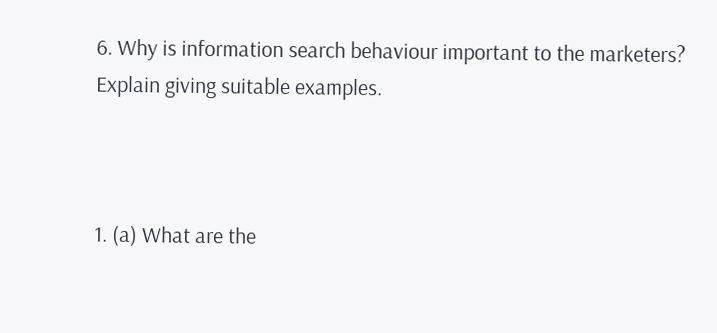6. Why is information search behaviour important to the marketers? Explain giving suitable examples.



1. (a) What are the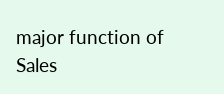major function of Sales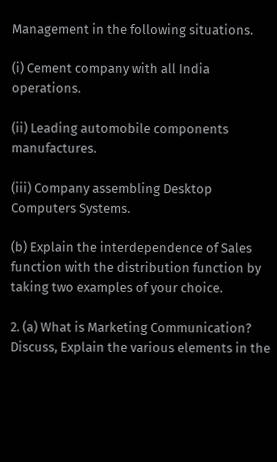Management in the following situations.

(i) Cement company with all India operations.

(ii) Leading automobile components manufactures.

(iii) Company assembling Desktop Computers Systems.

(b) Explain the interdependence of Sales function with the distribution function by taking two examples of your choice.

2. (a) What is Marketing Communication? Discuss, Explain the various elements in the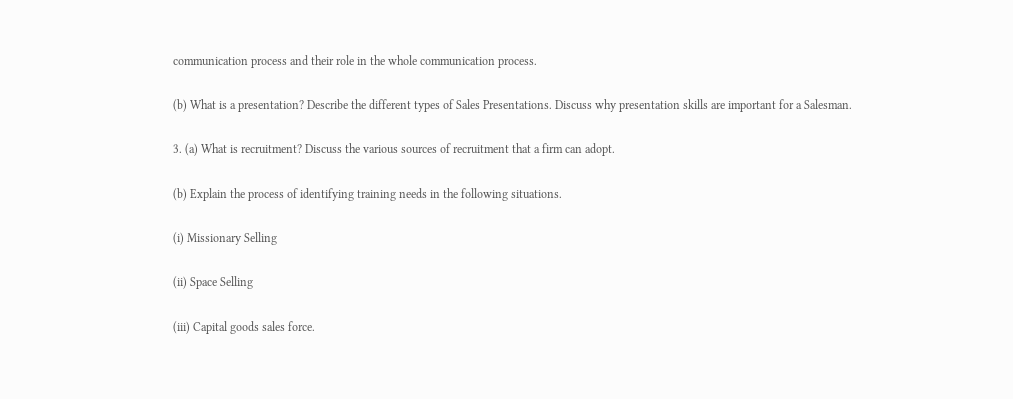communication process and their role in the whole communication process.

(b) What is a presentation? Describe the different types of Sales Presentations. Discuss why presentation skills are important for a Salesman.

3. (a) What is recruitment? Discuss the various sources of recruitment that a firm can adopt.

(b) Explain the process of identifying training needs in the following situations.

(i) Missionary Selling

(ii) Space Selling

(iii) Capital goods sales force.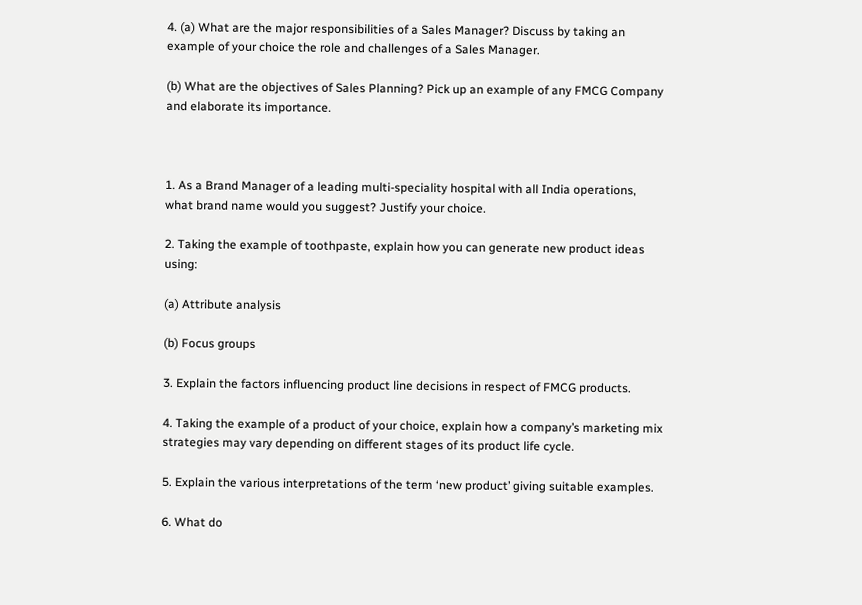4. (a) What are the major responsibilities of a Sales Manager? Discuss by taking an example of your choice the role and challenges of a Sales Manager.

(b) What are the objectives of Sales Planning? Pick up an example of any FMCG Company and elaborate its importance.



1. As a Brand Manager of a leading multi-speciality hospital with all India operations, what brand name would you suggest? Justify your choice.

2. Taking the example of toothpaste, explain how you can generate new product ideas using:

(a) Attribute analysis

(b) Focus groups

3. Explain the factors influencing product line decisions in respect of FMCG products.

4. Taking the example of a product of your choice, explain how a company’s marketing mix strategies may vary depending on different stages of its product life cycle.

5. Explain the various interpretations of the term ‘new product’ giving suitable examples.

6. What do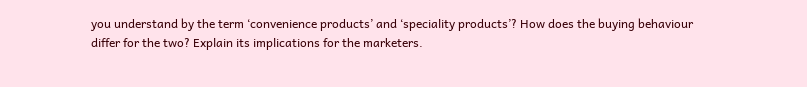you understand by the term ‘convenience products’ and ‘speciality products’? How does the buying behaviour differ for the two? Explain its implications for the marketers.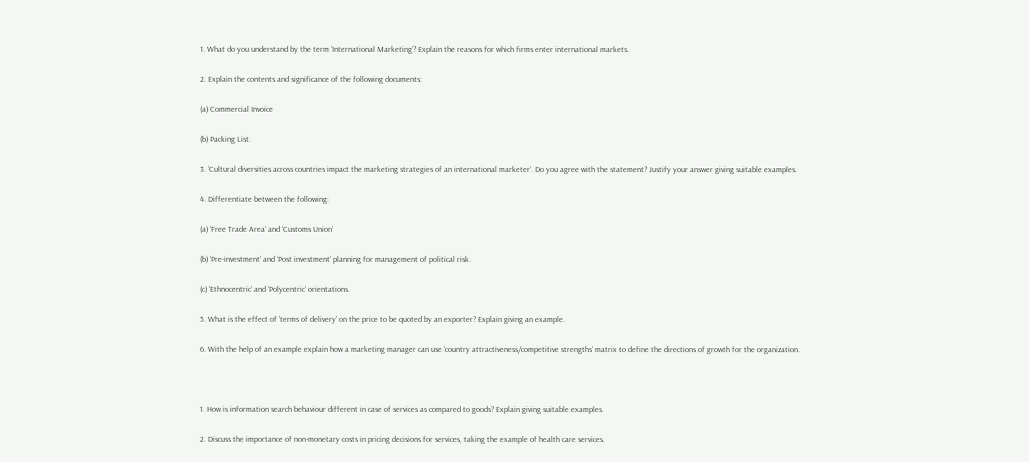1. What do you understand by the term ‘International Marketing’? Explain the reasons for which firms enter international markets.

2. Explain the contents and significance of the following documents:

(a) Commercial Invoice

(b) Packing List.

3. ‘Cultural diversities across countries impact the marketing strategies of an international marketer’. Do you agree with the statement? Justify your answer giving suitable examples.

4. Differentiate between the following:

(a) ‘Free Trade Area’ and ‘Customs Union’

(b) ‘Pre-investment’ and ‘Post investment’ planning for management of political risk.

(c) ‘Ethnocentric’ and ‘Polycentric’ orientations.

5. What is the effect of ‘terms of delivery’ on the price to be quoted by an exporter? Explain giving an example.

6. With the help of an example explain how a marketing manager can use ‘country attractiveness/competitive strengths’ matrix to define the directions of growth for the organization.



1. How is information search behaviour different in case of services as compared to goods? Explain giving suitable examples.

2. Discuss the importance of non-monetary costs in pricing decisions for services, taking the example of health care services.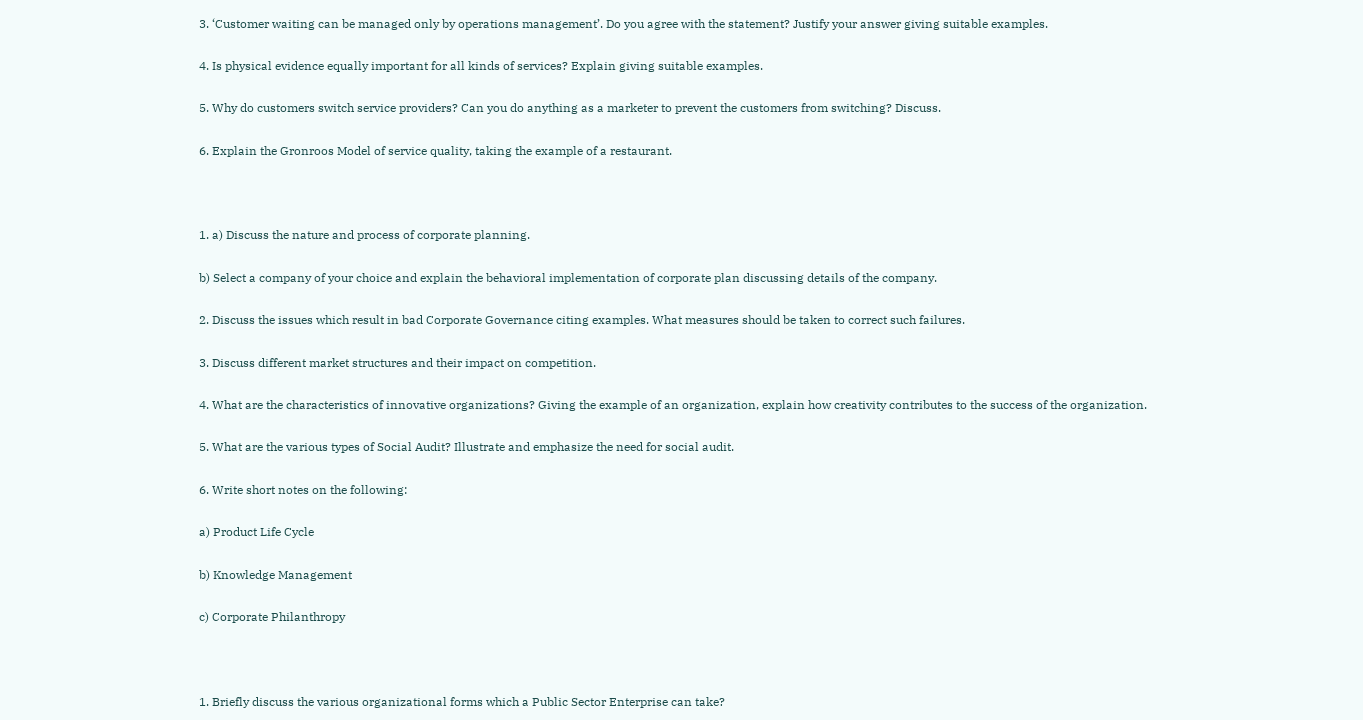3. ‘Customer waiting can be managed only by operations management’. Do you agree with the statement? Justify your answer giving suitable examples.

4. Is physical evidence equally important for all kinds of services? Explain giving suitable examples.

5. Why do customers switch service providers? Can you do anything as a marketer to prevent the customers from switching? Discuss.

6. Explain the Gronroos Model of service quality, taking the example of a restaurant.



1. a) Discuss the nature and process of corporate planning.

b) Select a company of your choice and explain the behavioral implementation of corporate plan discussing details of the company.

2. Discuss the issues which result in bad Corporate Governance citing examples. What measures should be taken to correct such failures.

3. Discuss different market structures and their impact on competition.

4. What are the characteristics of innovative organizations? Giving the example of an organization, explain how creativity contributes to the success of the organization.

5. What are the various types of Social Audit? Illustrate and emphasize the need for social audit.

6. Write short notes on the following:

a) Product Life Cycle

b) Knowledge Management

c) Corporate Philanthropy



1. Briefly discuss the various organizational forms which a Public Sector Enterprise can take?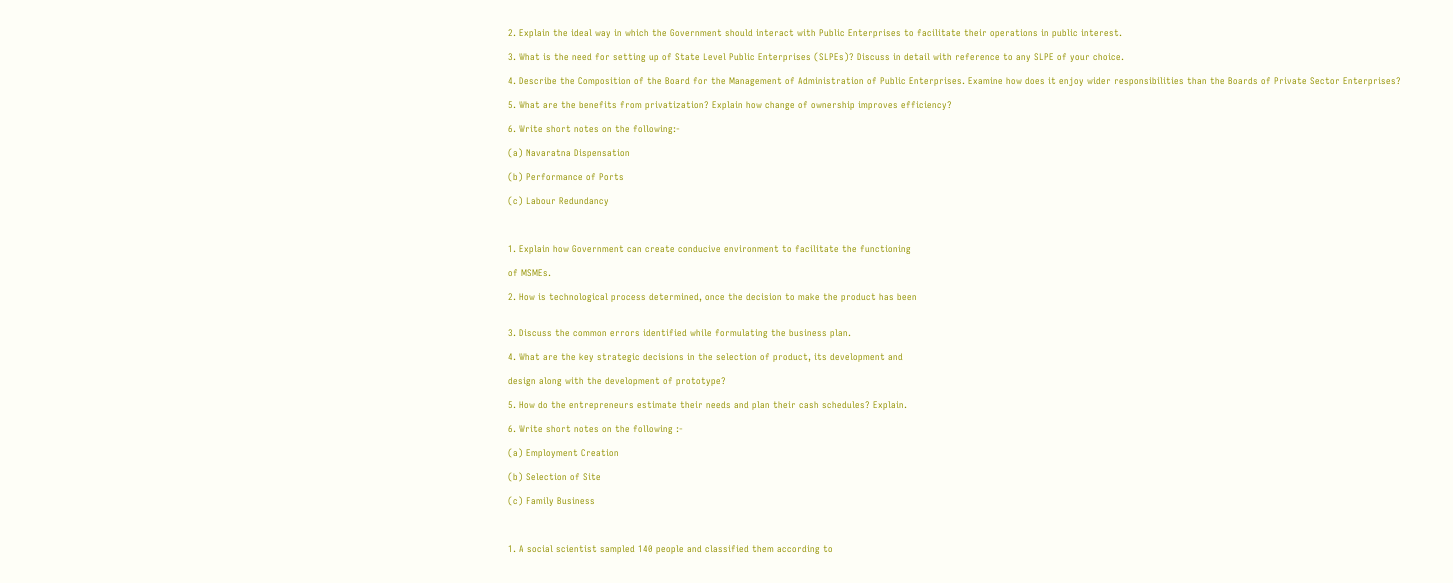2. Explain the ideal way in which the Government should interact with Public Enterprises to facilitate their operations in public interest.

3. What is the need for setting up of State Level Public Enterprises (SLPEs)? Discuss in detail with reference to any SLPE of your choice.

4. Describe the Composition of the Board for the Management of Administration of Public Enterprises. Examine how does it enjoy wider responsibilities than the Boards of Private Sector Enterprises?

5. What are the benefits from privatization? Explain how change of ownership improves efficiency?

6. Write short notes on the following:-

(a) Navaratna Dispensation

(b) Performance of Ports

(c) Labour Redundancy



1. Explain how Government can create conducive environment to facilitate the functioning

of MSMEs.

2. How is technological process determined, once the decision to make the product has been


3. Discuss the common errors identified while formulating the business plan.

4. What are the key strategic decisions in the selection of product, its development and

design along with the development of prototype?

5. How do the entrepreneurs estimate their needs and plan their cash schedules? Explain.

6. Write short notes on the following :-

(a) Employment Creation

(b) Selection of Site

(c) Family Business



1. A social scientist sampled 140 people and classified them according to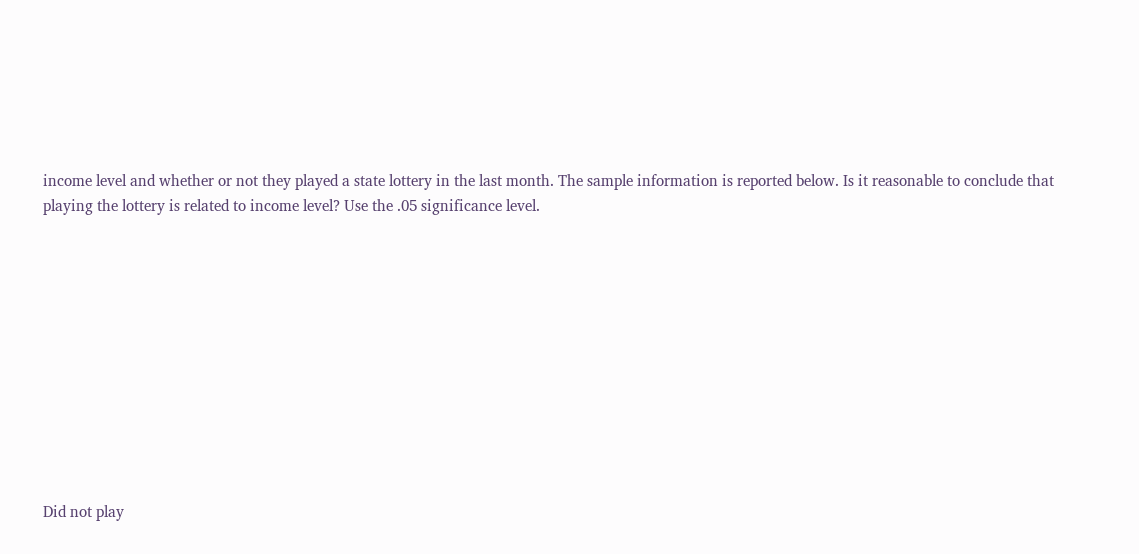income level and whether or not they played a state lottery in the last month. The sample information is reported below. Is it reasonable to conclude that playing the lottery is related to income level? Use the .05 significance level.











Did not play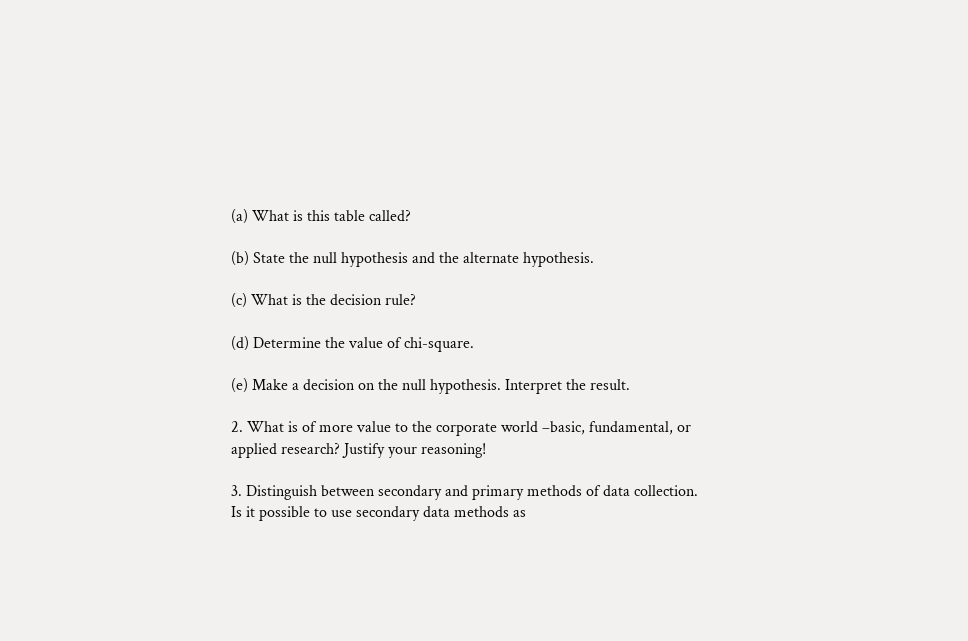(a) What is this table called?

(b) State the null hypothesis and the alternate hypothesis.

(c) What is the decision rule?

(d) Determine the value of chi-square.

(e) Make a decision on the null hypothesis. Interpret the result.

2. What is of more value to the corporate world –basic, fundamental, or applied research? Justify your reasoning!

3. Distinguish between secondary and primary methods of data collection. Is it possible to use secondary data methods as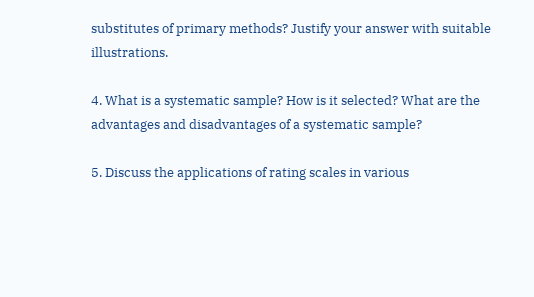substitutes of primary methods? Justify your answer with suitable illustrations.

4. What is a systematic sample? How is it selected? What are the advantages and disadvantages of a systematic sample?

5. Discuss the applications of rating scales in various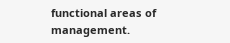functional areas of management.